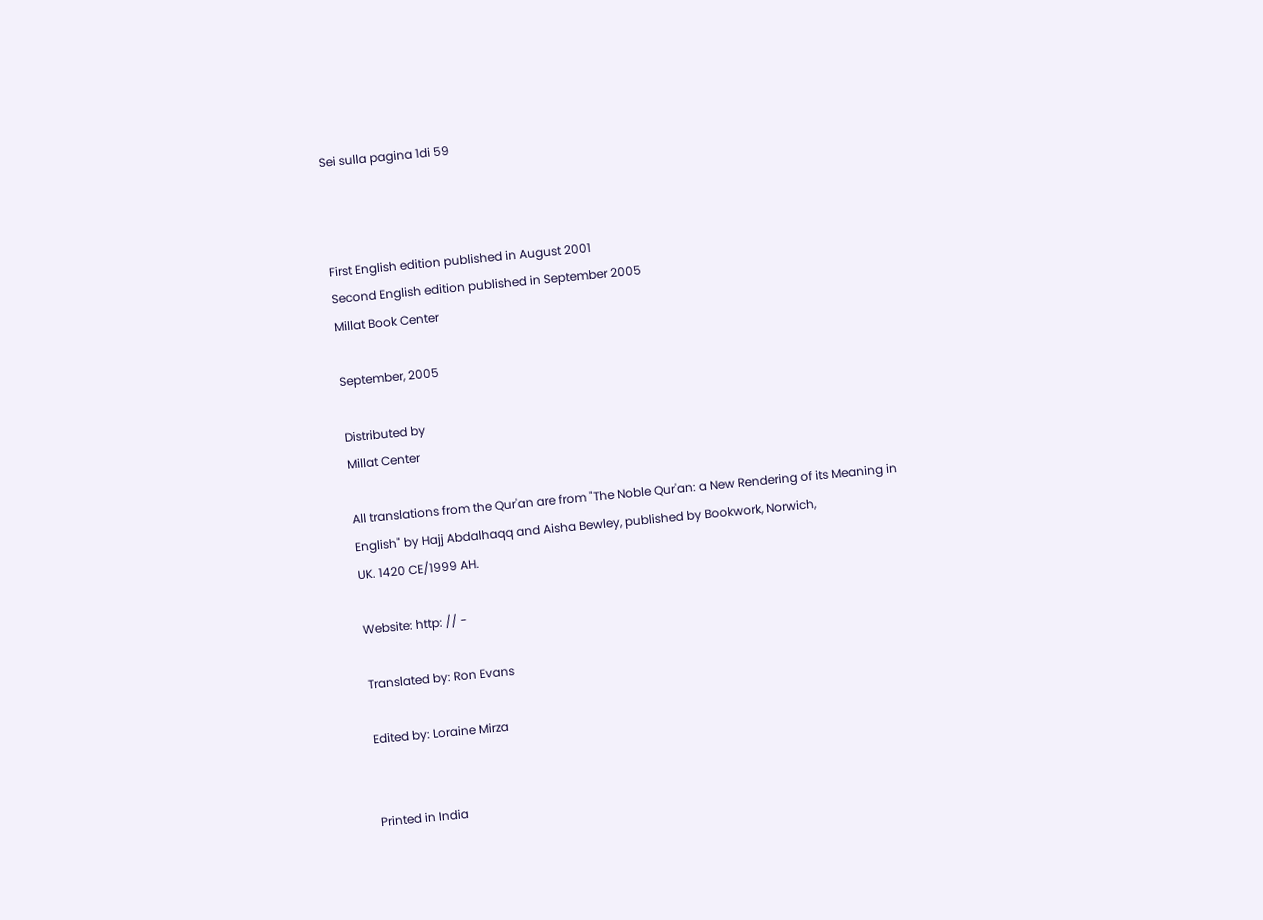Sei sulla pagina 1di 59



First English edition published in August 2001
Second English edition published in September 2005
Millat Book Center

September, 2005

Distributed by
Millat Center

All translations from the Qur'an are from "The Noble Qur'an: a New Rendering of its Meaning in
English" by Hajj Abdalhaqq and Aisha Bewley, published by Bookwork, Norwich,
UK. 1420 CE/1999 AH.

Website: http: // -

Translated by: Ron Evans

Edited by: Loraine Mirza


Printed in India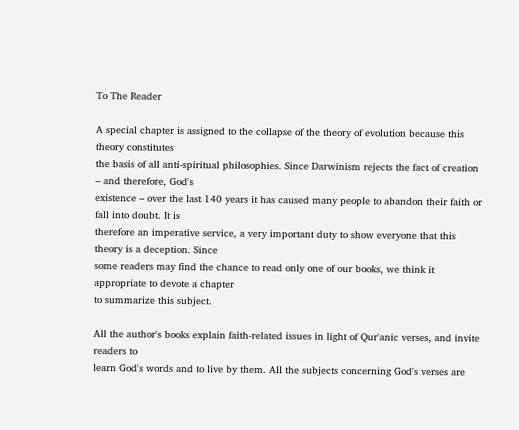To The Reader

A special chapter is assigned to the collapse of the theory of evolution because this theory constitutes
the basis of all anti-spiritual philosophies. Since Darwinism rejects the fact of creation – and therefore, God's
existence – over the last 140 years it has caused many people to abandon their faith or fall into doubt. It is
therefore an imperative service, a very important duty to show everyone that this theory is a deception. Since
some readers may find the chance to read only one of our books, we think it appropriate to devote a chapter
to summarize this subject.

All the author's books explain faith-related issues in light of Qur'anic verses, and invite readers to
learn God's words and to live by them. All the subjects concerning God's verses are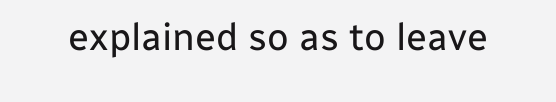explained so as to leave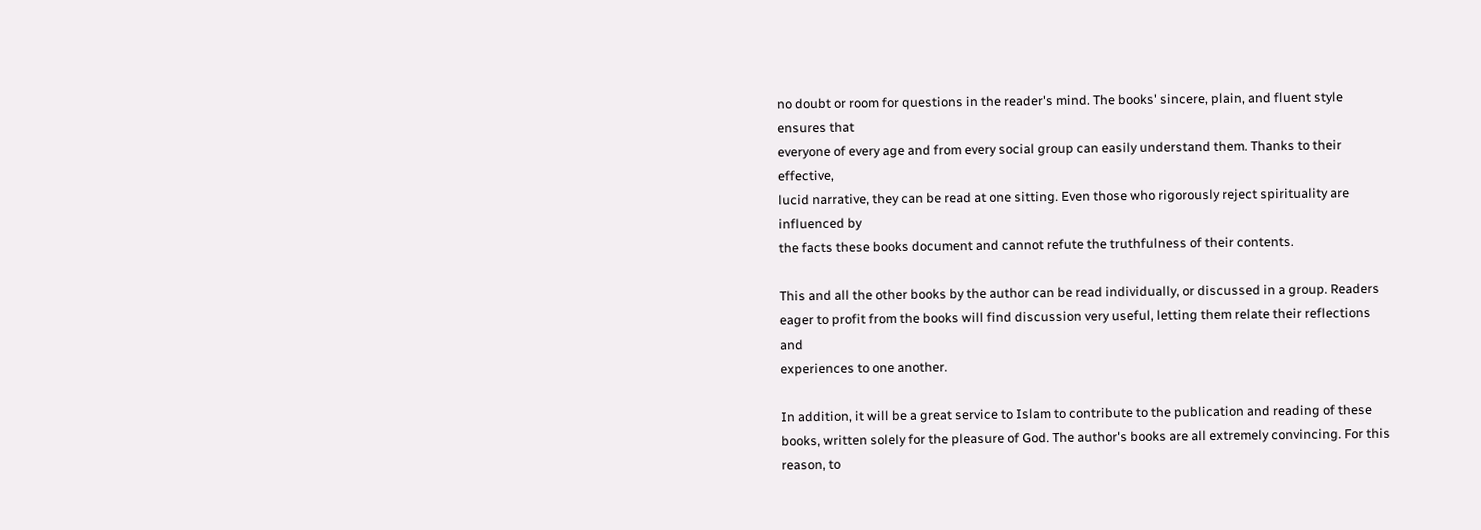no doubt or room for questions in the reader's mind. The books' sincere, plain, and fluent style ensures that
everyone of every age and from every social group can easily understand them. Thanks to their effective,
lucid narrative, they can be read at one sitting. Even those who rigorously reject spirituality are influenced by
the facts these books document and cannot refute the truthfulness of their contents.

This and all the other books by the author can be read individually, or discussed in a group. Readers
eager to profit from the books will find discussion very useful, letting them relate their reflections and
experiences to one another.

In addition, it will be a great service to Islam to contribute to the publication and reading of these
books, written solely for the pleasure of God. The author's books are all extremely convincing. For this
reason, to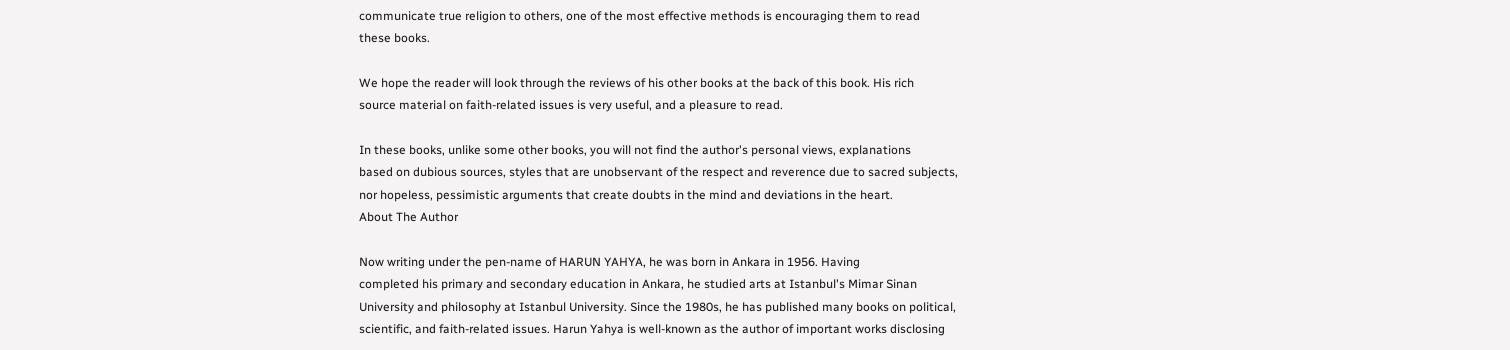communicate true religion to others, one of the most effective methods is encouraging them to read
these books.

We hope the reader will look through the reviews of his other books at the back of this book. His rich
source material on faith-related issues is very useful, and a pleasure to read.

In these books, unlike some other books, you will not find the author's personal views, explanations
based on dubious sources, styles that are unobservant of the respect and reverence due to sacred subjects,
nor hopeless, pessimistic arguments that create doubts in the mind and deviations in the heart.
About The Author

Now writing under the pen-name of HARUN YAHYA, he was born in Ankara in 1956. Having
completed his primary and secondary education in Ankara, he studied arts at Istanbul's Mimar Sinan
University and philosophy at Istanbul University. Since the 1980s, he has published many books on political,
scientific, and faith-related issues. Harun Yahya is well-known as the author of important works disclosing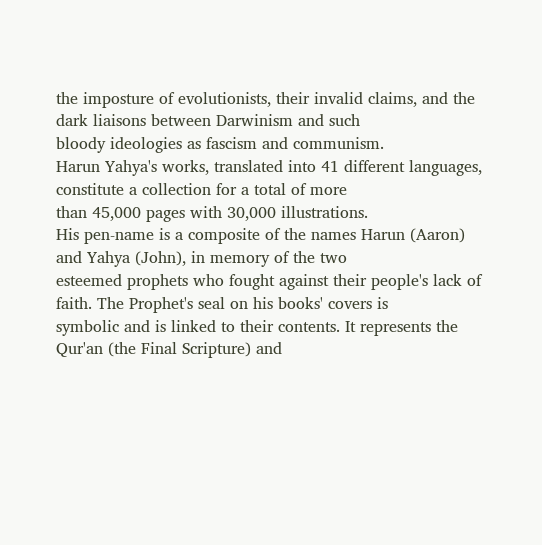the imposture of evolutionists, their invalid claims, and the dark liaisons between Darwinism and such
bloody ideologies as fascism and communism.
Harun Yahya's works, translated into 41 different languages, constitute a collection for a total of more
than 45,000 pages with 30,000 illustrations.
His pen-name is a composite of the names Harun (Aaron) and Yahya (John), in memory of the two
esteemed prophets who fought against their people's lack of faith. The Prophet's seal on his books' covers is
symbolic and is linked to their contents. It represents the Qur'an (the Final Scripture) and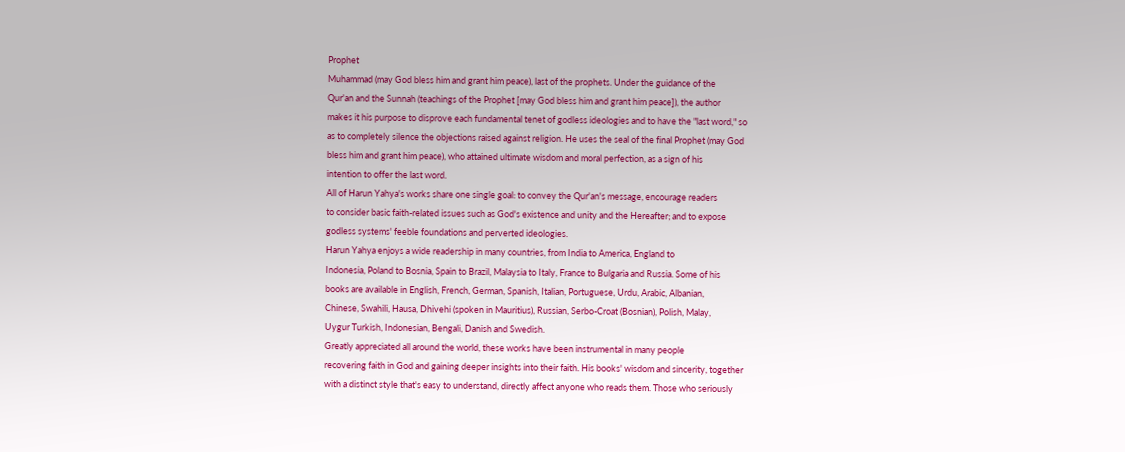Prophet
Muhammad (may God bless him and grant him peace), last of the prophets. Under the guidance of the
Qur'an and the Sunnah (teachings of the Prophet [may God bless him and grant him peace]), the author
makes it his purpose to disprove each fundamental tenet of godless ideologies and to have the "last word," so
as to completely silence the objections raised against religion. He uses the seal of the final Prophet (may God
bless him and grant him peace), who attained ultimate wisdom and moral perfection, as a sign of his
intention to offer the last word.
All of Harun Yahya's works share one single goal: to convey the Qur'an's message, encourage readers
to consider basic faith-related issues such as God's existence and unity and the Hereafter; and to expose
godless systems' feeble foundations and perverted ideologies.
Harun Yahya enjoys a wide readership in many countries, from India to America, England to
Indonesia, Poland to Bosnia, Spain to Brazil, Malaysia to Italy, France to Bulgaria and Russia. Some of his
books are available in English, French, German, Spanish, Italian, Portuguese, Urdu, Arabic, Albanian,
Chinese, Swahili, Hausa, Dhivehi (spoken in Mauritius), Russian, Serbo-Croat (Bosnian), Polish, Malay,
Uygur Turkish, Indonesian, Bengali, Danish and Swedish.
Greatly appreciated all around the world, these works have been instrumental in many people
recovering faith in God and gaining deeper insights into their faith. His books' wisdom and sincerity, together
with a distinct style that's easy to understand, directly affect anyone who reads them. Those who seriously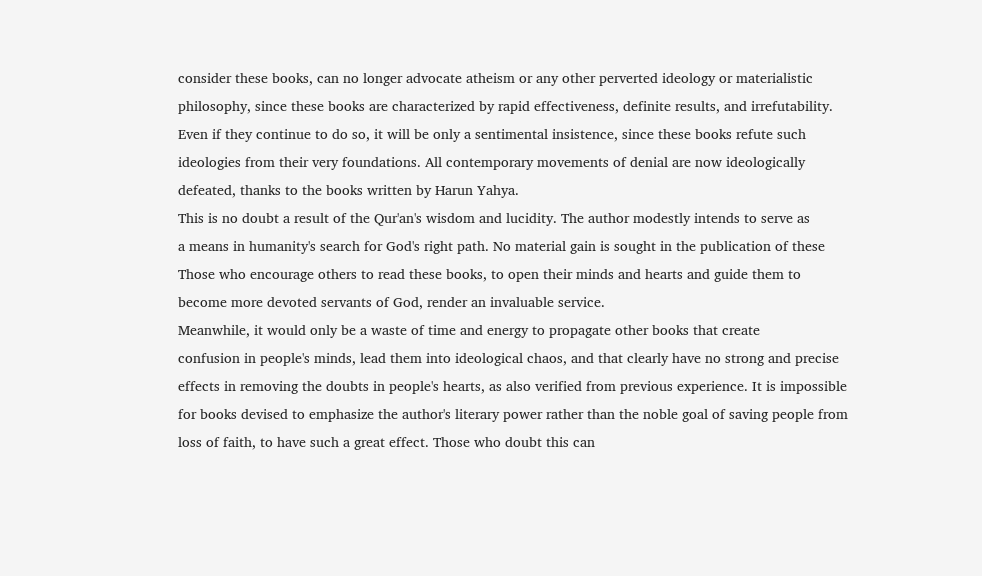consider these books, can no longer advocate atheism or any other perverted ideology or materialistic
philosophy, since these books are characterized by rapid effectiveness, definite results, and irrefutability.
Even if they continue to do so, it will be only a sentimental insistence, since these books refute such
ideologies from their very foundations. All contemporary movements of denial are now ideologically
defeated, thanks to the books written by Harun Yahya.
This is no doubt a result of the Qur'an's wisdom and lucidity. The author modestly intends to serve as
a means in humanity's search for God's right path. No material gain is sought in the publication of these
Those who encourage others to read these books, to open their minds and hearts and guide them to
become more devoted servants of God, render an invaluable service.
Meanwhile, it would only be a waste of time and energy to propagate other books that create
confusion in people's minds, lead them into ideological chaos, and that clearly have no strong and precise
effects in removing the doubts in people's hearts, as also verified from previous experience. It is impossible
for books devised to emphasize the author's literary power rather than the noble goal of saving people from
loss of faith, to have such a great effect. Those who doubt this can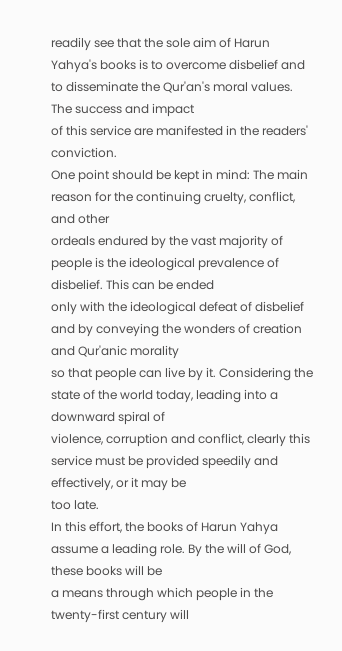readily see that the sole aim of Harun
Yahya's books is to overcome disbelief and to disseminate the Qur'an's moral values. The success and impact
of this service are manifested in the readers' conviction.
One point should be kept in mind: The main reason for the continuing cruelty, conflict, and other
ordeals endured by the vast majority of people is the ideological prevalence of disbelief. This can be ended
only with the ideological defeat of disbelief and by conveying the wonders of creation and Qur'anic morality
so that people can live by it. Considering the state of the world today, leading into a downward spiral of
violence, corruption and conflict, clearly this service must be provided speedily and effectively, or it may be
too late.
In this effort, the books of Harun Yahya assume a leading role. By the will of God, these books will be
a means through which people in the twenty-first century will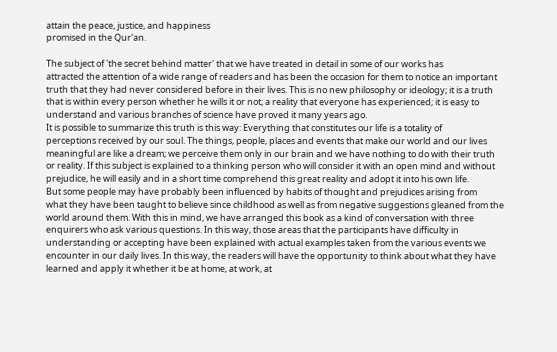attain the peace, justice, and happiness
promised in the Qur'an.

The subject of 'the secret behind matter' that we have treated in detail in some of our works has
attracted the attention of a wide range of readers and has been the occasion for them to notice an important
truth that they had never considered before in their lives. This is no new philosophy or ideology; it is a truth
that is within every person whether he wills it or not; a reality that everyone has experienced; it is easy to
understand and various branches of science have proved it many years ago.
It is possible to summarize this truth is this way: Everything that constitutes our life is a totality of
perceptions received by our soul. The things, people, places and events that make our world and our lives
meaningful are like a dream; we perceive them only in our brain and we have nothing to do with their truth
or reality. If this subject is explained to a thinking person who will consider it with an open mind and without
prejudice, he will easily and in a short time comprehend this great reality and adopt it into his own life.
But some people may have probably been influenced by habits of thought and prejudices arising from
what they have been taught to believe since childhood as well as from negative suggestions gleaned from the
world around them. With this in mind, we have arranged this book as a kind of conversation with three
enquirers who ask various questions. In this way, those areas that the participants have difficulty in
understanding or accepting have been explained with actual examples taken from the various events we
encounter in our daily lives. In this way, the readers will have the opportunity to think about what they have
learned and apply it whether it be at home, at work, at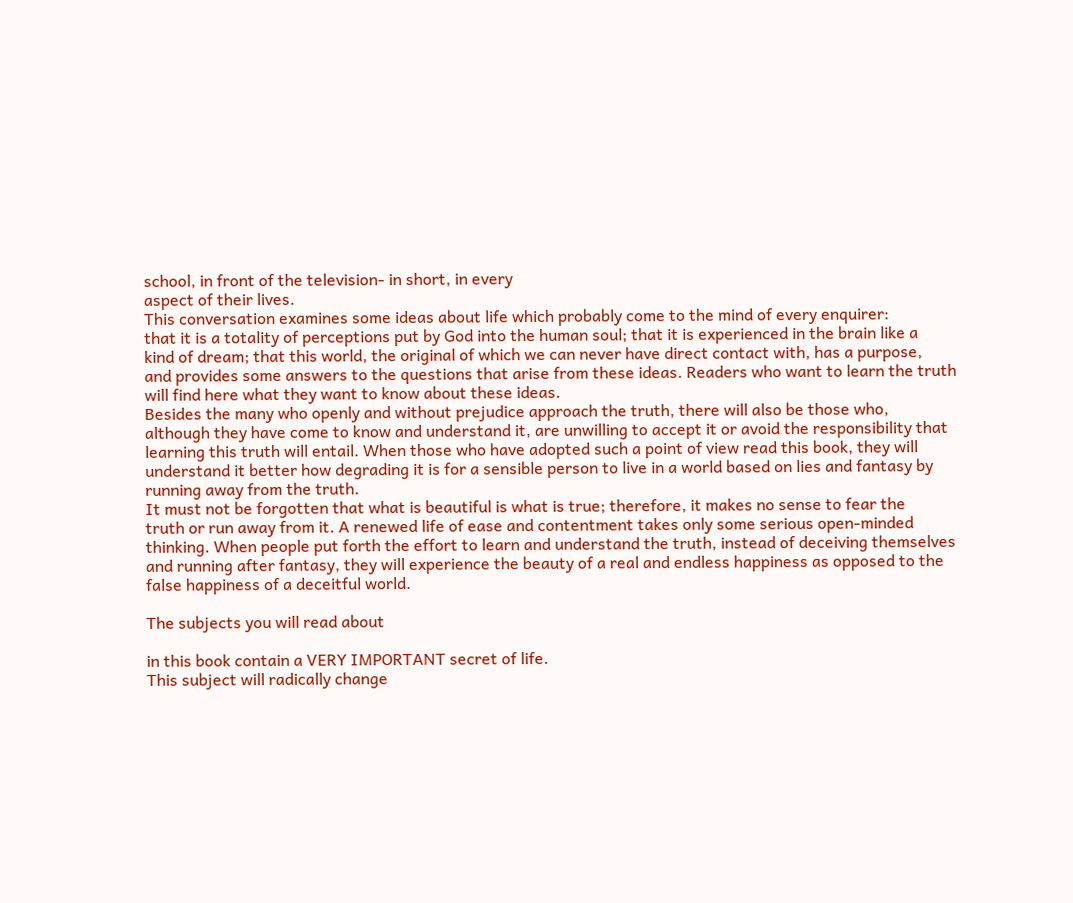school, in front of the television- in short, in every
aspect of their lives.
This conversation examines some ideas about life which probably come to the mind of every enquirer:
that it is a totality of perceptions put by God into the human soul; that it is experienced in the brain like a
kind of dream; that this world, the original of which we can never have direct contact with, has a purpose,
and provides some answers to the questions that arise from these ideas. Readers who want to learn the truth
will find here what they want to know about these ideas.
Besides the many who openly and without prejudice approach the truth, there will also be those who,
although they have come to know and understand it, are unwilling to accept it or avoid the responsibility that
learning this truth will entail. When those who have adopted such a point of view read this book, they will
understand it better how degrading it is for a sensible person to live in a world based on lies and fantasy by
running away from the truth.
It must not be forgotten that what is beautiful is what is true; therefore, it makes no sense to fear the
truth or run away from it. A renewed life of ease and contentment takes only some serious open-minded
thinking. When people put forth the effort to learn and understand the truth, instead of deceiving themselves
and running after fantasy, they will experience the beauty of a real and endless happiness as opposed to the
false happiness of a deceitful world.

The subjects you will read about

in this book contain a VERY IMPORTANT secret of life.
This subject will radically change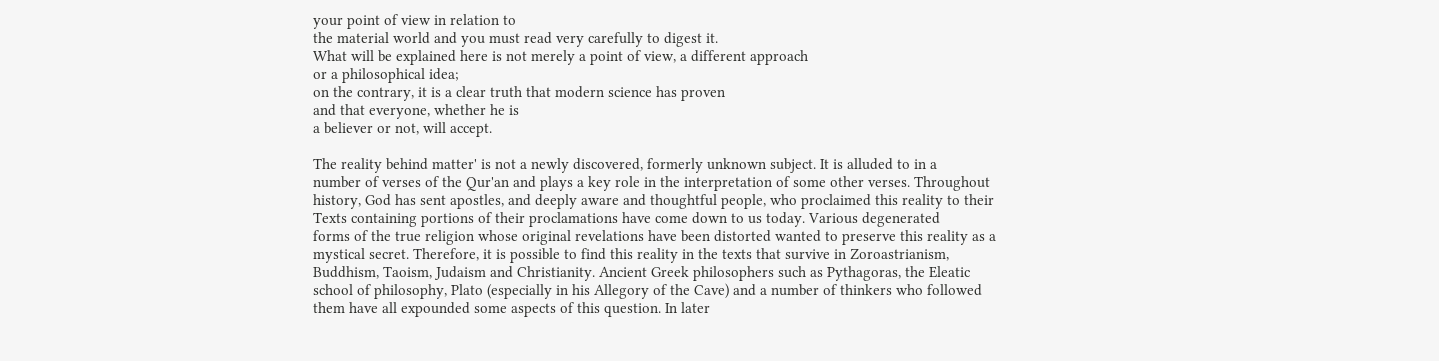your point of view in relation to
the material world and you must read very carefully to digest it.
What will be explained here is not merely a point of view, a different approach
or a philosophical idea;
on the contrary, it is a clear truth that modern science has proven
and that everyone, whether he is
a believer or not, will accept.

The reality behind matter' is not a newly discovered, formerly unknown subject. It is alluded to in a
number of verses of the Qur'an and plays a key role in the interpretation of some other verses. Throughout
history, God has sent apostles, and deeply aware and thoughtful people, who proclaimed this reality to their
Texts containing portions of their proclamations have come down to us today. Various degenerated
forms of the true religion whose original revelations have been distorted wanted to preserve this reality as a
mystical secret. Therefore, it is possible to find this reality in the texts that survive in Zoroastrianism,
Buddhism, Taoism, Judaism and Christianity. Ancient Greek philosophers such as Pythagoras, the Eleatic
school of philosophy, Plato (especially in his Allegory of the Cave) and a number of thinkers who followed
them have all expounded some aspects of this question. In later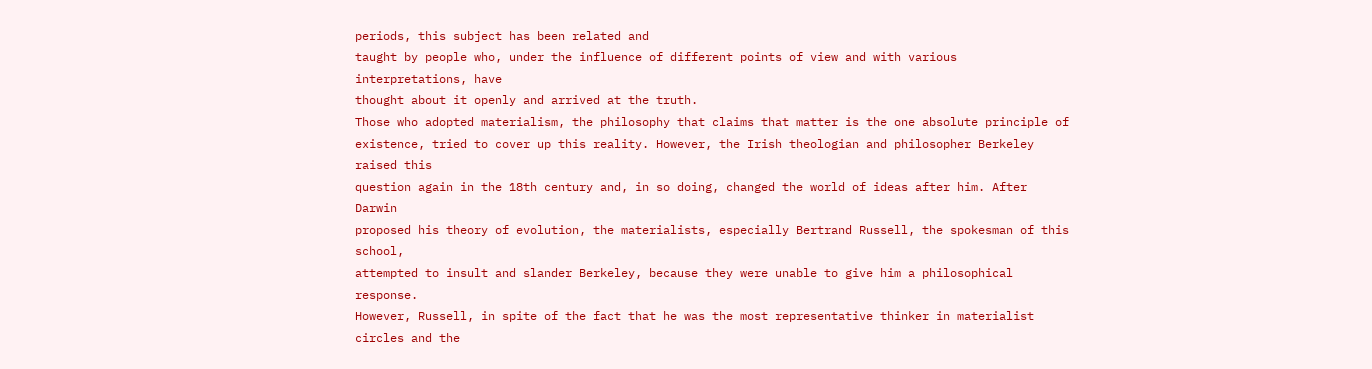periods, this subject has been related and
taught by people who, under the influence of different points of view and with various interpretations, have
thought about it openly and arrived at the truth.
Those who adopted materialism, the philosophy that claims that matter is the one absolute principle of
existence, tried to cover up this reality. However, the Irish theologian and philosopher Berkeley raised this
question again in the 18th century and, in so doing, changed the world of ideas after him. After Darwin
proposed his theory of evolution, the materialists, especially Bertrand Russell, the spokesman of this school,
attempted to insult and slander Berkeley, because they were unable to give him a philosophical response.
However, Russell, in spite of the fact that he was the most representative thinker in materialist circles and the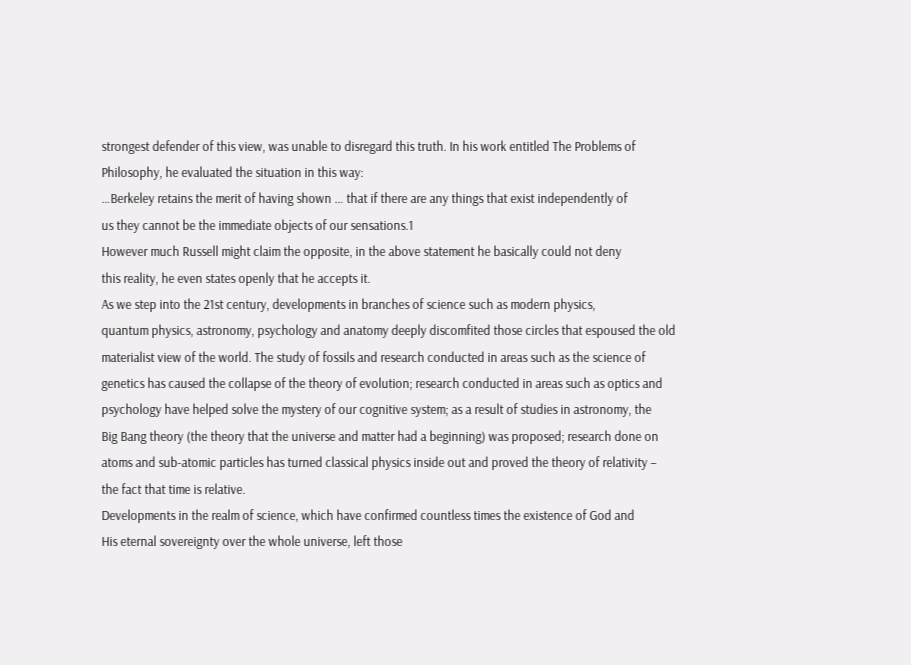strongest defender of this view, was unable to disregard this truth. In his work entitled The Problems of
Philosophy, he evaluated the situation in this way:
…Berkeley retains the merit of having shown … that if there are any things that exist independently of
us they cannot be the immediate objects of our sensations.1
However much Russell might claim the opposite, in the above statement he basically could not deny
this reality, he even states openly that he accepts it.
As we step into the 21st century, developments in branches of science such as modern physics,
quantum physics, astronomy, psychology and anatomy deeply discomfited those circles that espoused the old
materialist view of the world. The study of fossils and research conducted in areas such as the science of
genetics has caused the collapse of the theory of evolution; research conducted in areas such as optics and
psychology have helped solve the mystery of our cognitive system; as a result of studies in astronomy, the
Big Bang theory (the theory that the universe and matter had a beginning) was proposed; research done on
atoms and sub-atomic particles has turned classical physics inside out and proved the theory of relativity –
the fact that time is relative.
Developments in the realm of science, which have confirmed countless times the existence of God and
His eternal sovereignty over the whole universe, left those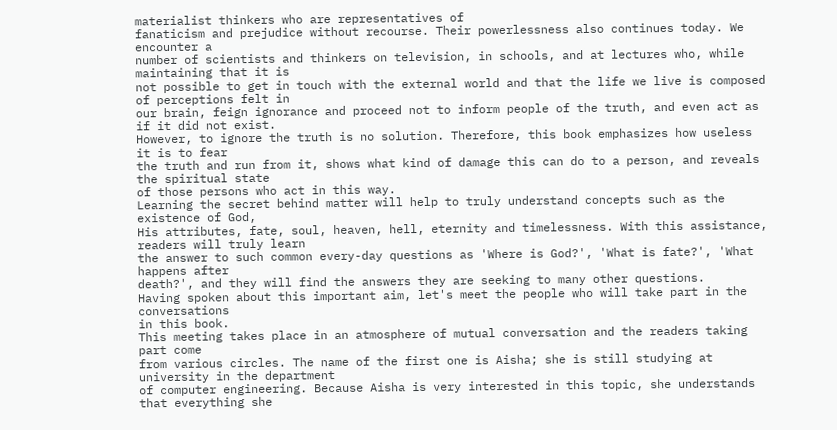materialist thinkers who are representatives of
fanaticism and prejudice without recourse. Their powerlessness also continues today. We encounter a
number of scientists and thinkers on television, in schools, and at lectures who, while maintaining that it is
not possible to get in touch with the external world and that the life we live is composed of perceptions felt in
our brain, feign ignorance and proceed not to inform people of the truth, and even act as if it did not exist.
However, to ignore the truth is no solution. Therefore, this book emphasizes how useless it is to fear
the truth and run from it, shows what kind of damage this can do to a person, and reveals the spiritual state
of those persons who act in this way.
Learning the secret behind matter will help to truly understand concepts such as the existence of God,
His attributes, fate, soul, heaven, hell, eternity and timelessness. With this assistance, readers will truly learn
the answer to such common every-day questions as 'Where is God?', 'What is fate?', 'What happens after
death?', and they will find the answers they are seeking to many other questions.
Having spoken about this important aim, let's meet the people who will take part in the conversations
in this book.
This meeting takes place in an atmosphere of mutual conversation and the readers taking part come
from various circles. The name of the first one is Aisha; she is still studying at university in the department
of computer engineering. Because Aisha is very interested in this topic, she understands that everything she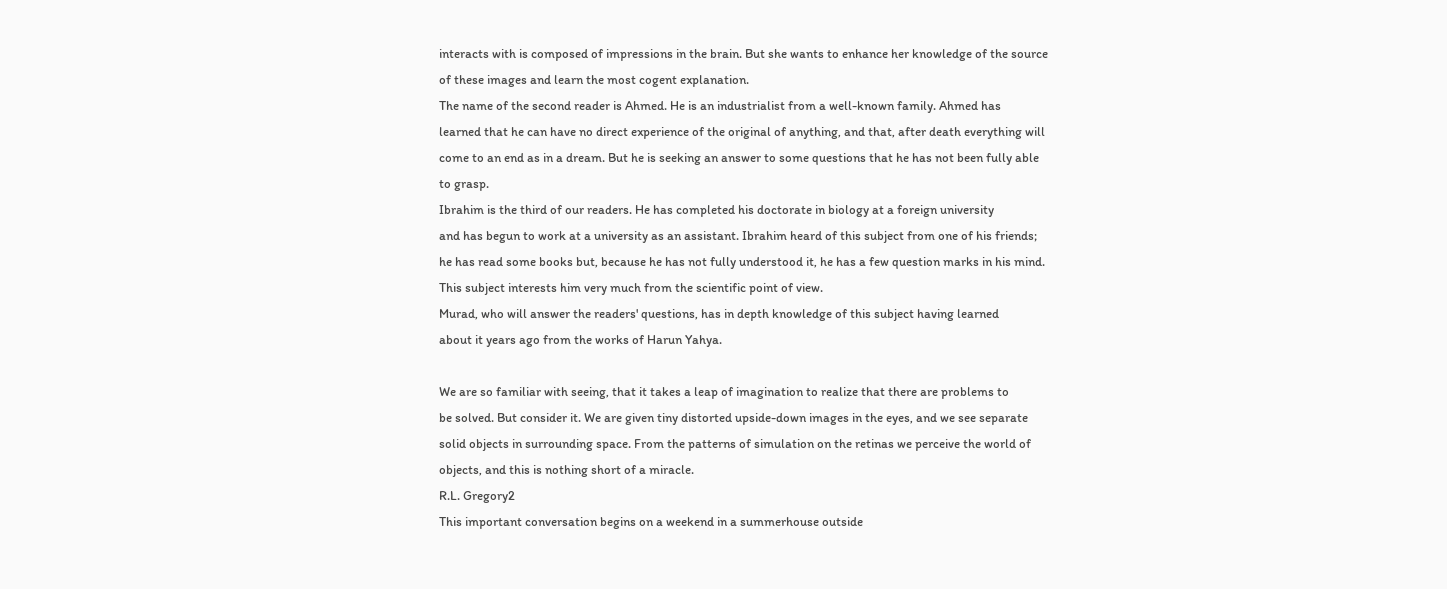interacts with is composed of impressions in the brain. But she wants to enhance her knowledge of the source
of these images and learn the most cogent explanation.
The name of the second reader is Ahmed. He is an industrialist from a well-known family. Ahmed has
learned that he can have no direct experience of the original of anything, and that, after death everything will
come to an end as in a dream. But he is seeking an answer to some questions that he has not been fully able
to grasp.
Ibrahim is the third of our readers. He has completed his doctorate in biology at a foreign university
and has begun to work at a university as an assistant. Ibrahim heard of this subject from one of his friends;
he has read some books but, because he has not fully understood it, he has a few question marks in his mind.
This subject interests him very much from the scientific point of view.
Murad, who will answer the readers' questions, has in depth knowledge of this subject having learned
about it years ago from the works of Harun Yahya.

We are so familiar with seeing, that it takes a leap of imagination to realize that there are problems to
be solved. But consider it. We are given tiny distorted upside-down images in the eyes, and we see separate
solid objects in surrounding space. From the patterns of simulation on the retinas we perceive the world of
objects, and this is nothing short of a miracle.
R.L. Gregory2
This important conversation begins on a weekend in a summerhouse outside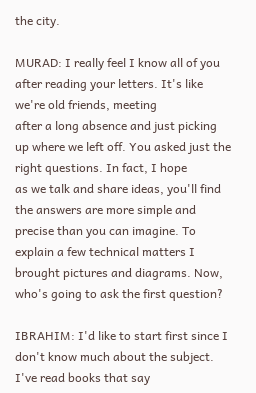the city.

MURAD: I really feel I know all of you after reading your letters. It's like we're old friends, meeting
after a long absence and just picking up where we left off. You asked just the right questions. In fact, I hope
as we talk and share ideas, you'll find the answers are more simple and precise than you can imagine. To
explain a few technical matters I brought pictures and diagrams. Now, who's going to ask the first question?

IBRAHIM: I'd like to start first since I don't know much about the subject. I've read books that say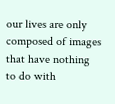our lives are only composed of images that have nothing to do with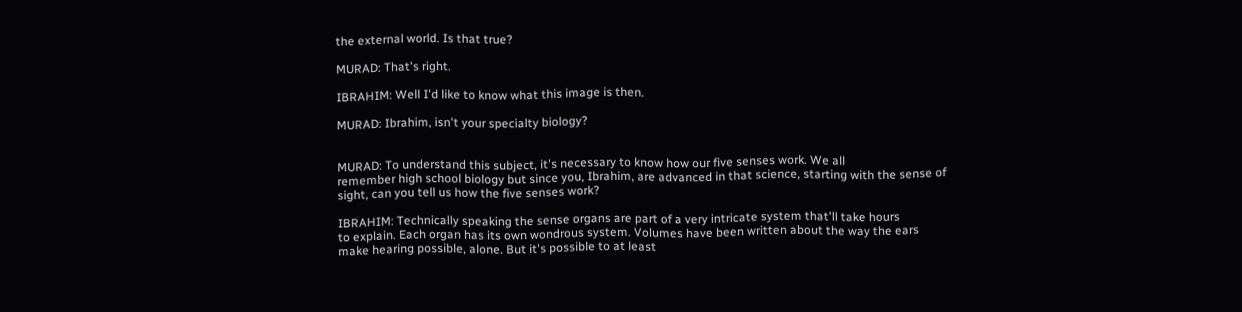the external world. Is that true?

MURAD: That's right.

IBRAHIM: Well I'd like to know what this image is then.

MURAD: Ibrahim, isn't your specialty biology?


MURAD: To understand this subject, it's necessary to know how our five senses work. We all
remember high school biology but since you, Ibrahim, are advanced in that science, starting with the sense of
sight, can you tell us how the five senses work?

IBRAHIM: Technically speaking the sense organs are part of a very intricate system that'll take hours
to explain. Each organ has its own wondrous system. Volumes have been written about the way the ears
make hearing possible, alone. But it's possible to at least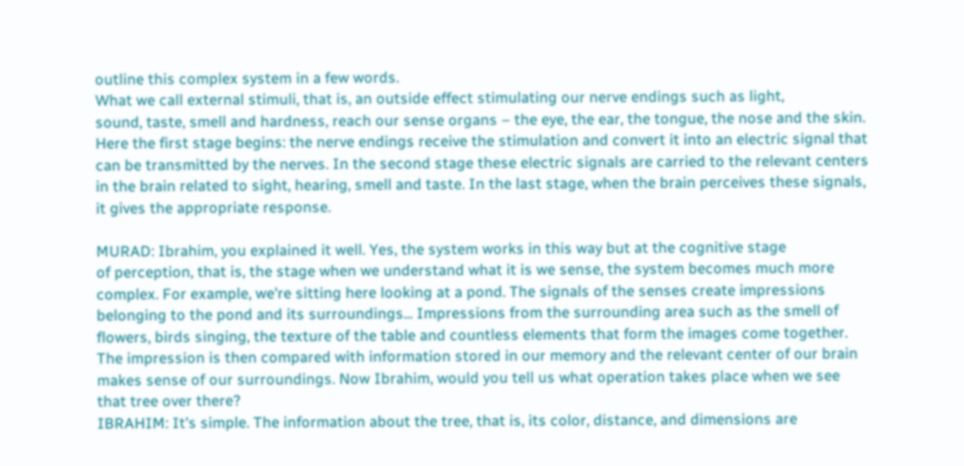outline this complex system in a few words.
What we call external stimuli, that is, an outside effect stimulating our nerve endings such as light,
sound, taste, smell and hardness, reach our sense organs – the eye, the ear, the tongue, the nose and the skin.
Here the first stage begins: the nerve endings receive the stimulation and convert it into an electric signal that
can be transmitted by the nerves. In the second stage these electric signals are carried to the relevant centers
in the brain related to sight, hearing, smell and taste. In the last stage, when the brain perceives these signals,
it gives the appropriate response.

MURAD: Ibrahim, you explained it well. Yes, the system works in this way but at the cognitive stage
of perception, that is, the stage when we understand what it is we sense, the system becomes much more
complex. For example, we're sitting here looking at a pond. The signals of the senses create impressions
belonging to the pond and its surroundings... Impressions from the surrounding area such as the smell of
flowers, birds singing, the texture of the table and countless elements that form the images come together.
The impression is then compared with information stored in our memory and the relevant center of our brain
makes sense of our surroundings. Now Ibrahim, would you tell us what operation takes place when we see
that tree over there?
IBRAHIM: It's simple. The information about the tree, that is, its color, distance, and dimensions are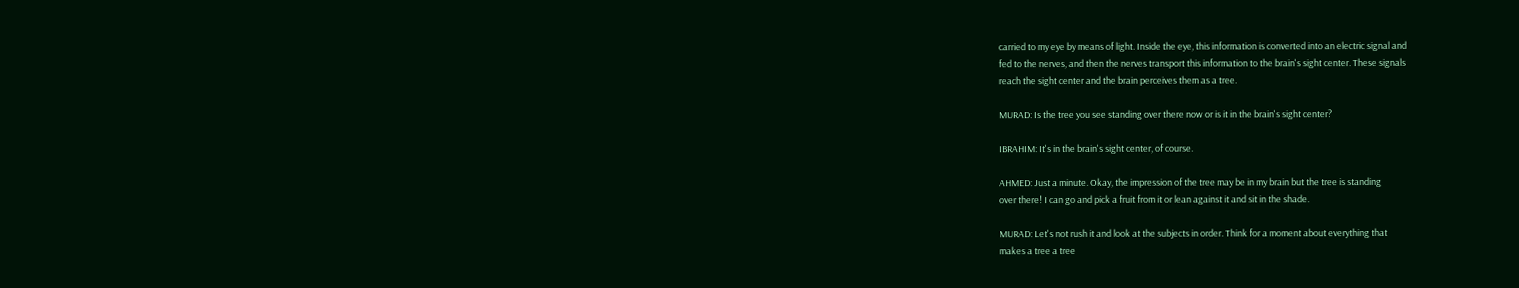carried to my eye by means of light. Inside the eye, this information is converted into an electric signal and
fed to the nerves, and then the nerves transport this information to the brain's sight center. These signals
reach the sight center and the brain perceives them as a tree.

MURAD: Is the tree you see standing over there now or is it in the brain's sight center?

IBRAHIM: It's in the brain's sight center, of course.

AHMED: Just a minute. Okay, the impression of the tree may be in my brain but the tree is standing
over there! I can go and pick a fruit from it or lean against it and sit in the shade.

MURAD: Let's not rush it and look at the subjects in order. Think for a moment about everything that
makes a tree a tree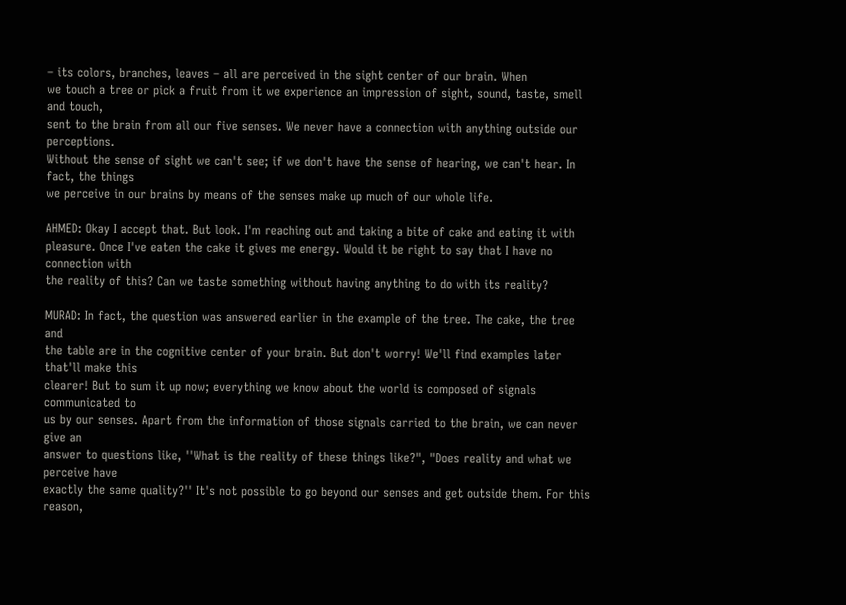– its colors, branches, leaves – all are perceived in the sight center of our brain. When
we touch a tree or pick a fruit from it we experience an impression of sight, sound, taste, smell and touch,
sent to the brain from all our five senses. We never have a connection with anything outside our perceptions.
Without the sense of sight we can't see; if we don't have the sense of hearing, we can't hear. In fact, the things
we perceive in our brains by means of the senses make up much of our whole life.

AHMED: Okay I accept that. But look. I'm reaching out and taking a bite of cake and eating it with
pleasure. Once I've eaten the cake it gives me energy. Would it be right to say that I have no connection with
the reality of this? Can we taste something without having anything to do with its reality?

MURAD: In fact, the question was answered earlier in the example of the tree. The cake, the tree and
the table are in the cognitive center of your brain. But don't worry! We'll find examples later that'll make this
clearer! But to sum it up now; everything we know about the world is composed of signals communicated to
us by our senses. Apart from the information of those signals carried to the brain, we can never give an
answer to questions like, ''What is the reality of these things like?", "Does reality and what we perceive have
exactly the same quality?'' It's not possible to go beyond our senses and get outside them. For this reason,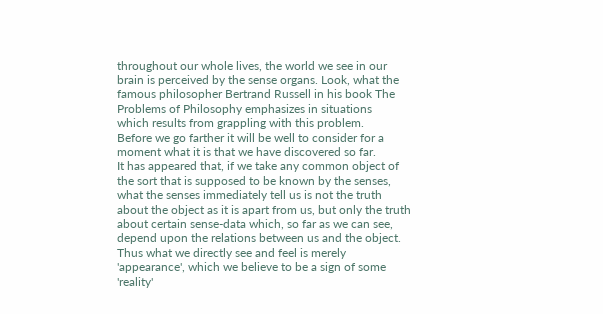throughout our whole lives, the world we see in our brain is perceived by the sense organs. Look, what the
famous philosopher Bertrand Russell in his book The Problems of Philosophy emphasizes in situations
which results from grappling with this problem.
Before we go farther it will be well to consider for a moment what it is that we have discovered so far.
It has appeared that, if we take any common object of the sort that is supposed to be known by the senses,
what the senses immediately tell us is not the truth about the object as it is apart from us, but only the truth
about certain sense-data which, so far as we can see, depend upon the relations between us and the object.
Thus what we directly see and feel is merely 'appearance', which we believe to be a sign of some 'reality'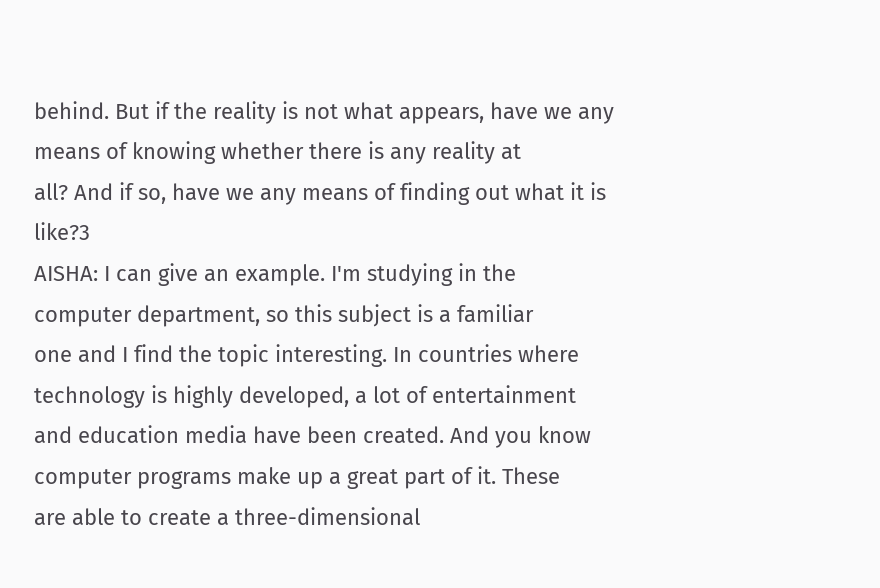behind. But if the reality is not what appears, have we any means of knowing whether there is any reality at
all? And if so, have we any means of finding out what it is like?3
AISHA: I can give an example. I'm studying in the computer department, so this subject is a familiar
one and I find the topic interesting. In countries where technology is highly developed, a lot of entertainment
and education media have been created. And you know computer programs make up a great part of it. These
are able to create a three-dimensional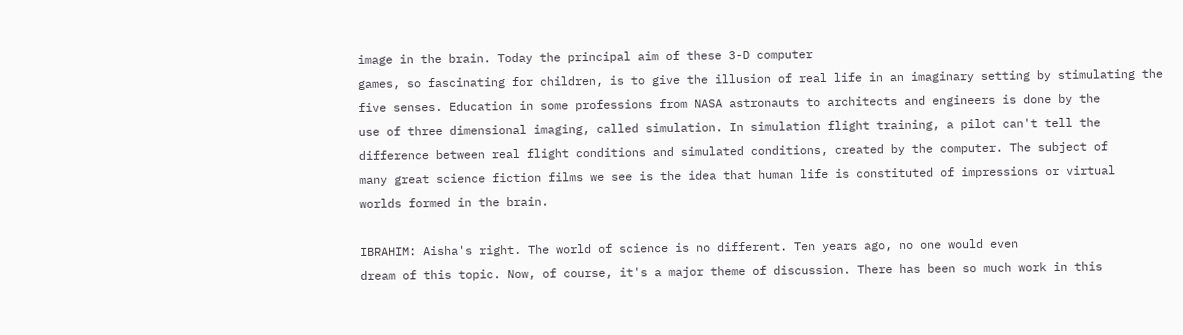image in the brain. Today the principal aim of these 3-D computer
games, so fascinating for children, is to give the illusion of real life in an imaginary setting by stimulating the
five senses. Education in some professions from NASA astronauts to architects and engineers is done by the
use of three dimensional imaging, called simulation. In simulation flight training, a pilot can't tell the
difference between real flight conditions and simulated conditions, created by the computer. The subject of
many great science fiction films we see is the idea that human life is constituted of impressions or virtual
worlds formed in the brain.

IBRAHIM: Aisha's right. The world of science is no different. Ten years ago, no one would even
dream of this topic. Now, of course, it's a major theme of discussion. There has been so much work in this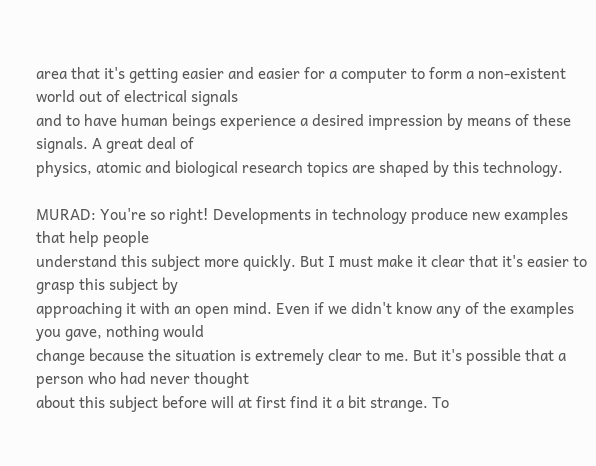area that it's getting easier and easier for a computer to form a non-existent world out of electrical signals
and to have human beings experience a desired impression by means of these signals. A great deal of
physics, atomic and biological research topics are shaped by this technology.

MURAD: You're so right! Developments in technology produce new examples that help people
understand this subject more quickly. But I must make it clear that it's easier to grasp this subject by
approaching it with an open mind. Even if we didn't know any of the examples you gave, nothing would
change because the situation is extremely clear to me. But it's possible that a person who had never thought
about this subject before will at first find it a bit strange. To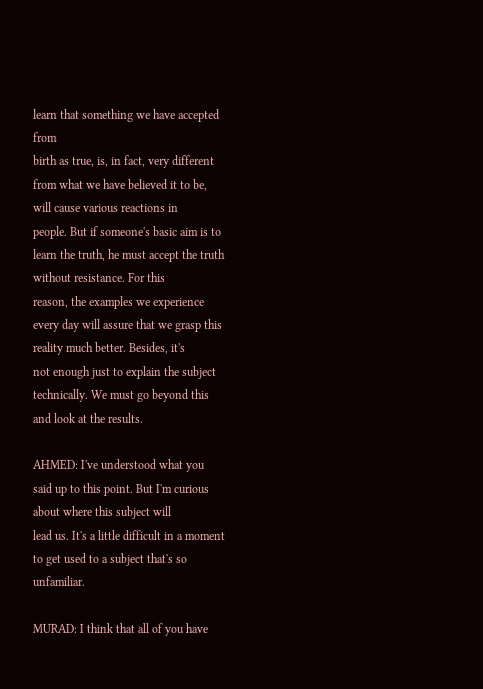learn that something we have accepted from
birth as true, is, in fact, very different from what we have believed it to be, will cause various reactions in
people. But if someone's basic aim is to learn the truth, he must accept the truth without resistance. For this
reason, the examples we experience every day will assure that we grasp this reality much better. Besides, it's
not enough just to explain the subject technically. We must go beyond this and look at the results.

AHMED: I've understood what you said up to this point. But I'm curious about where this subject will
lead us. It's a little difficult in a moment to get used to a subject that's so unfamiliar.

MURAD: I think that all of you have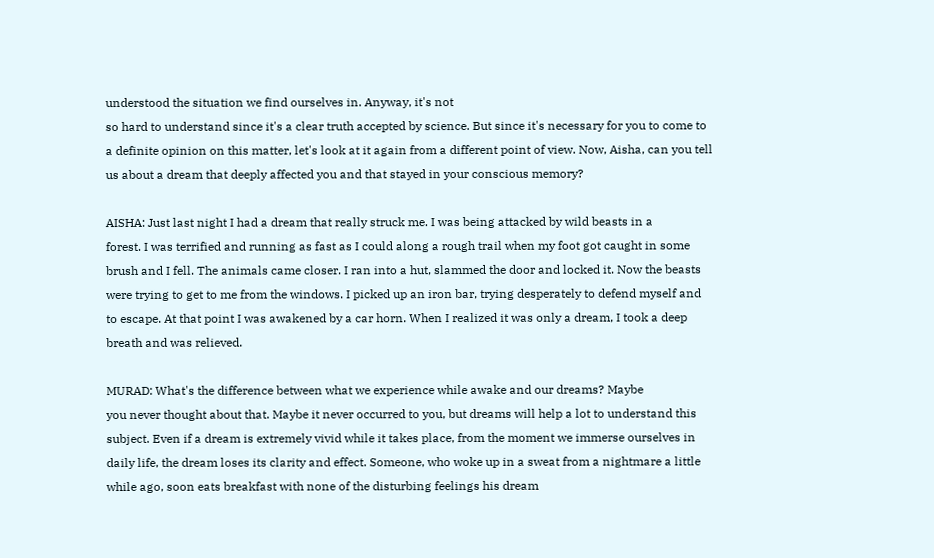understood the situation we find ourselves in. Anyway, it's not
so hard to understand since it's a clear truth accepted by science. But since it's necessary for you to come to
a definite opinion on this matter, let's look at it again from a different point of view. Now, Aisha, can you tell
us about a dream that deeply affected you and that stayed in your conscious memory?

AISHA: Just last night I had a dream that really struck me. I was being attacked by wild beasts in a
forest. I was terrified and running as fast as I could along a rough trail when my foot got caught in some
brush and I fell. The animals came closer. I ran into a hut, slammed the door and locked it. Now the beasts
were trying to get to me from the windows. I picked up an iron bar, trying desperately to defend myself and
to escape. At that point I was awakened by a car horn. When I realized it was only a dream, I took a deep
breath and was relieved.

MURAD: What's the difference between what we experience while awake and our dreams? Maybe
you never thought about that. Maybe it never occurred to you, but dreams will help a lot to understand this
subject. Even if a dream is extremely vivid while it takes place, from the moment we immerse ourselves in
daily life, the dream loses its clarity and effect. Someone, who woke up in a sweat from a nightmare a little
while ago, soon eats breakfast with none of the disturbing feelings his dream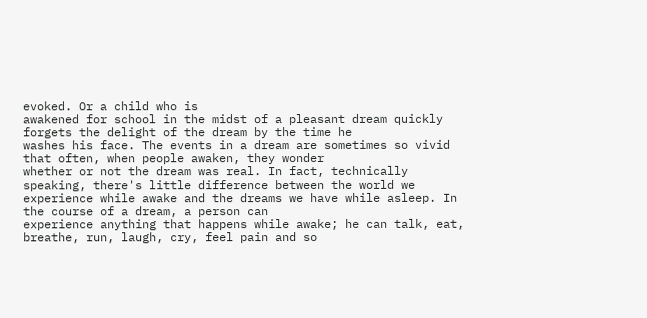evoked. Or a child who is
awakened for school in the midst of a pleasant dream quickly forgets the delight of the dream by the time he
washes his face. The events in a dream are sometimes so vivid that often, when people awaken, they wonder
whether or not the dream was real. In fact, technically speaking, there's little difference between the world we
experience while awake and the dreams we have while asleep. In the course of a dream, a person can
experience anything that happens while awake; he can talk, eat, breathe, run, laugh, cry, feel pain and so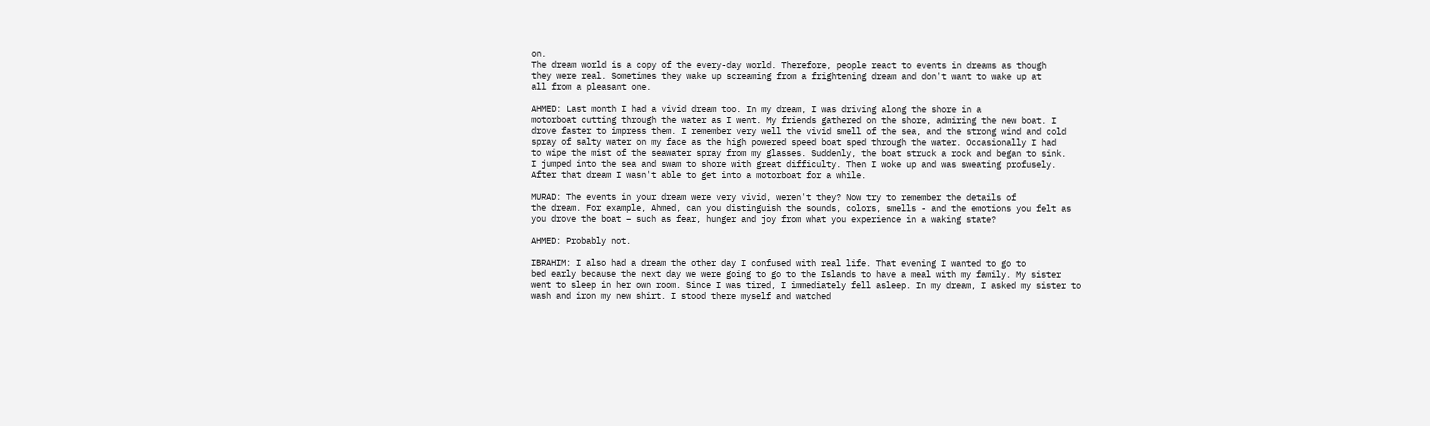on.
The dream world is a copy of the every-day world. Therefore, people react to events in dreams as though
they were real. Sometimes they wake up screaming from a frightening dream and don't want to wake up at
all from a pleasant one.

AHMED: Last month I had a vivid dream too. In my dream, I was driving along the shore in a
motorboat cutting through the water as I went. My friends gathered on the shore, admiring the new boat. I
drove faster to impress them. I remember very well the vivid smell of the sea, and the strong wind and cold
spray of salty water on my face as the high powered speed boat sped through the water. Occasionally I had
to wipe the mist of the seawater spray from my glasses. Suddenly, the boat struck a rock and began to sink.
I jumped into the sea and swam to shore with great difficulty. Then I woke up and was sweating profusely.
After that dream I wasn't able to get into a motorboat for a while.

MURAD: The events in your dream were very vivid, weren't they? Now try to remember the details of
the dream. For example, Ahmed, can you distinguish the sounds, colors, smells - and the emotions you felt as
you drove the boat – such as fear, hunger and joy from what you experience in a waking state?

AHMED: Probably not.

IBRAHIM: I also had a dream the other day I confused with real life. That evening I wanted to go to
bed early because the next day we were going to go to the Islands to have a meal with my family. My sister
went to sleep in her own room. Since I was tired, I immediately fell asleep. In my dream, I asked my sister to
wash and iron my new shirt. I stood there myself and watched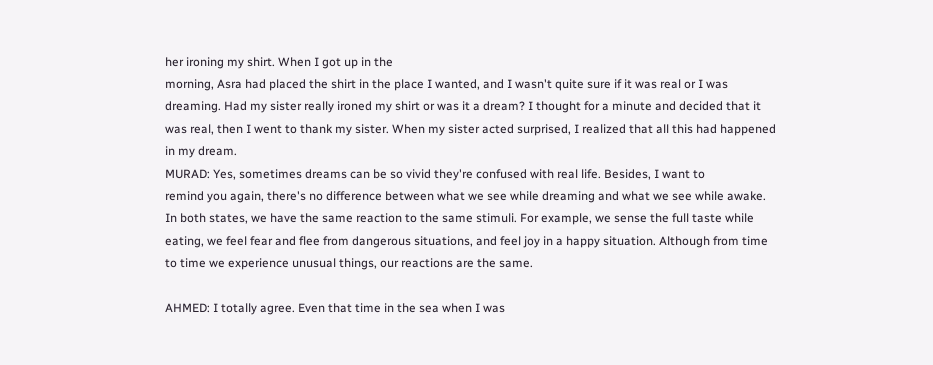her ironing my shirt. When I got up in the
morning, Asra had placed the shirt in the place I wanted, and I wasn't quite sure if it was real or I was
dreaming. Had my sister really ironed my shirt or was it a dream? I thought for a minute and decided that it
was real, then I went to thank my sister. When my sister acted surprised, I realized that all this had happened
in my dream.
MURAD: Yes, sometimes dreams can be so vivid they're confused with real life. Besides, I want to
remind you again, there's no difference between what we see while dreaming and what we see while awake.
In both states, we have the same reaction to the same stimuli. For example, we sense the full taste while
eating, we feel fear and flee from dangerous situations, and feel joy in a happy situation. Although from time
to time we experience unusual things, our reactions are the same.

AHMED: I totally agree. Even that time in the sea when I was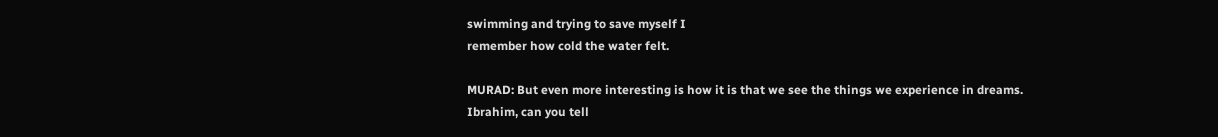swimming and trying to save myself I
remember how cold the water felt.

MURAD: But even more interesting is how it is that we see the things we experience in dreams.
Ibrahim, can you tell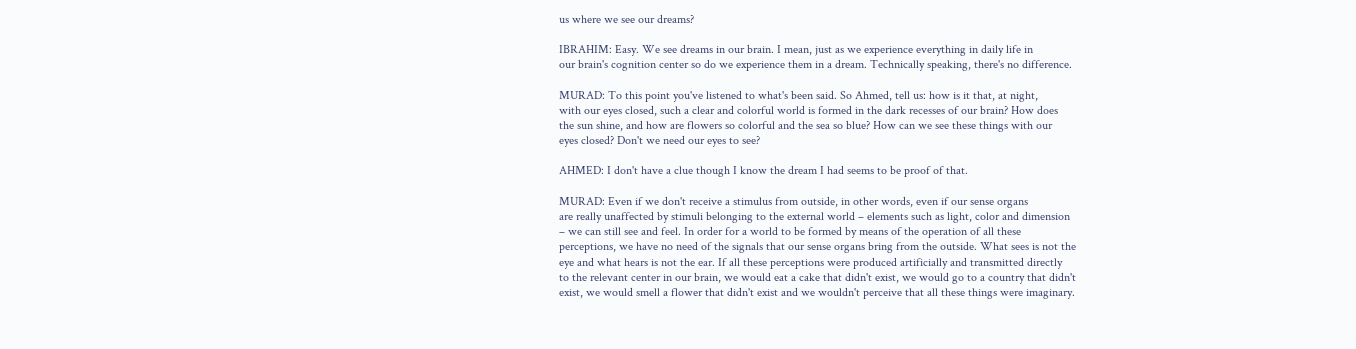us where we see our dreams?

IBRAHIM: Easy. We see dreams in our brain. I mean, just as we experience everything in daily life in
our brain's cognition center so do we experience them in a dream. Technically speaking, there's no difference.

MURAD: To this point you've listened to what's been said. So Ahmed, tell us: how is it that, at night,
with our eyes closed, such a clear and colorful world is formed in the dark recesses of our brain? How does
the sun shine, and how are flowers so colorful and the sea so blue? How can we see these things with our
eyes closed? Don't we need our eyes to see?

AHMED: I don't have a clue though I know the dream I had seems to be proof of that.

MURAD: Even if we don't receive a stimulus from outside, in other words, even if our sense organs
are really unaffected by stimuli belonging to the external world – elements such as light, color and dimension
– we can still see and feel. In order for a world to be formed by means of the operation of all these
perceptions, we have no need of the signals that our sense organs bring from the outside. What sees is not the
eye and what hears is not the ear. If all these perceptions were produced artificially and transmitted directly
to the relevant center in our brain, we would eat a cake that didn't exist, we would go to a country that didn't
exist, we would smell a flower that didn't exist and we wouldn't perceive that all these things were imaginary.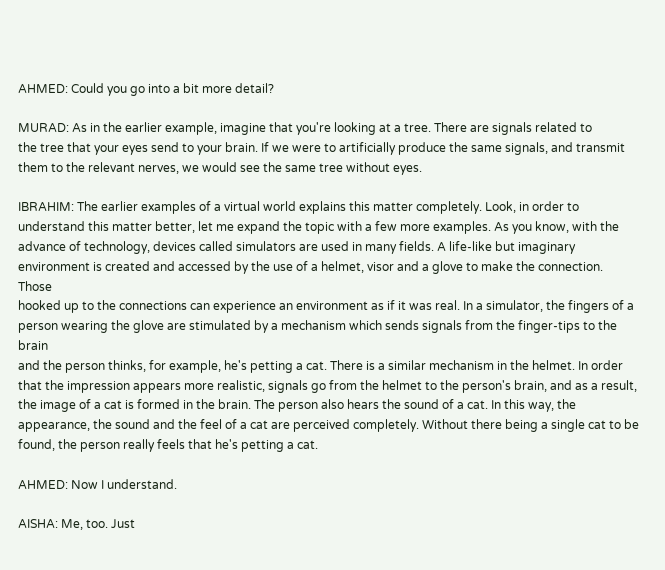AHMED: Could you go into a bit more detail?

MURAD: As in the earlier example, imagine that you're looking at a tree. There are signals related to
the tree that your eyes send to your brain. If we were to artificially produce the same signals, and transmit
them to the relevant nerves, we would see the same tree without eyes.

IBRAHIM: The earlier examples of a virtual world explains this matter completely. Look, in order to
understand this matter better, let me expand the topic with a few more examples. As you know, with the
advance of technology, devices called simulators are used in many fields. A life-like but imaginary
environment is created and accessed by the use of a helmet, visor and a glove to make the connection. Those
hooked up to the connections can experience an environment as if it was real. In a simulator, the fingers of a
person wearing the glove are stimulated by a mechanism which sends signals from the finger-tips to the brain
and the person thinks, for example, he's petting a cat. There is a similar mechanism in the helmet. In order
that the impression appears more realistic, signals go from the helmet to the person's brain, and as a result,
the image of a cat is formed in the brain. The person also hears the sound of a cat. In this way, the
appearance, the sound and the feel of a cat are perceived completely. Without there being a single cat to be
found, the person really feels that he's petting a cat.

AHMED: Now I understand.

AISHA: Me, too. Just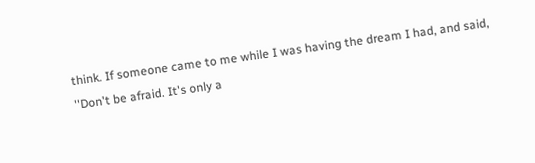think. If someone came to me while I was having the dream I had, and said,
''Don't be afraid. It's only a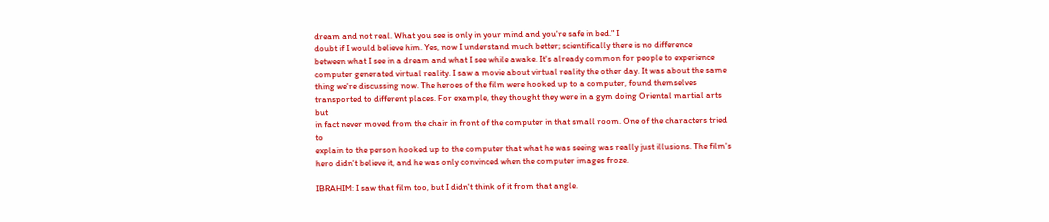dream and not real. What you see is only in your mind and you're safe in bed." I
doubt if I would believe him. Yes, now I understand much better; scientifically there is no difference
between what I see in a dream and what I see while awake. It's already common for people to experience
computer generated virtual reality. I saw a movie about virtual reality the other day. It was about the same
thing we're discussing now. The heroes of the film were hooked up to a computer, found themselves
transported to different places. For example, they thought they were in a gym doing Oriental martial arts but
in fact never moved from the chair in front of the computer in that small room. One of the characters tried to
explain to the person hooked up to the computer that what he was seeing was really just illusions. The film's
hero didn't believe it, and he was only convinced when the computer images froze.

IBRAHIM: I saw that film too, but I didn't think of it from that angle.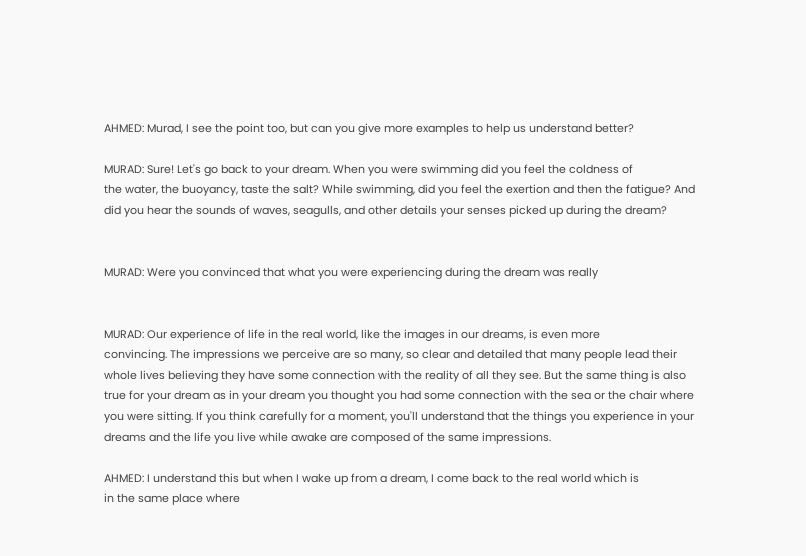AHMED: Murad, I see the point too, but can you give more examples to help us understand better?

MURAD: Sure! Let's go back to your dream. When you were swimming did you feel the coldness of
the water, the buoyancy, taste the salt? While swimming, did you feel the exertion and then the fatigue? And
did you hear the sounds of waves, seagulls, and other details your senses picked up during the dream?


MURAD: Were you convinced that what you were experiencing during the dream was really


MURAD: Our experience of life in the real world, like the images in our dreams, is even more
convincing. The impressions we perceive are so many, so clear and detailed that many people lead their
whole lives believing they have some connection with the reality of all they see. But the same thing is also
true for your dream as in your dream you thought you had some connection with the sea or the chair where
you were sitting. If you think carefully for a moment, you'll understand that the things you experience in your
dreams and the life you live while awake are composed of the same impressions.

AHMED: I understand this but when I wake up from a dream, I come back to the real world which is
in the same place where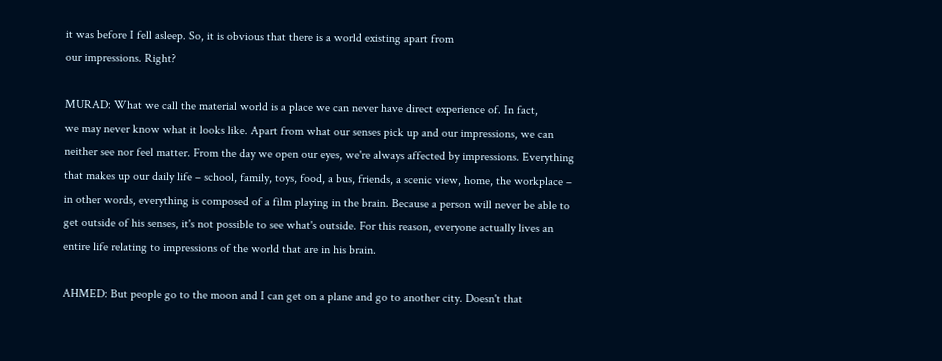it was before I fell asleep. So, it is obvious that there is a world existing apart from
our impressions. Right?

MURAD: What we call the material world is a place we can never have direct experience of. In fact,
we may never know what it looks like. Apart from what our senses pick up and our impressions, we can
neither see nor feel matter. From the day we open our eyes, we're always affected by impressions. Everything
that makes up our daily life – school, family, toys, food, a bus, friends, a scenic view, home, the workplace –
in other words, everything is composed of a film playing in the brain. Because a person will never be able to
get outside of his senses, it's not possible to see what's outside. For this reason, everyone actually lives an
entire life relating to impressions of the world that are in his brain.

AHMED: But people go to the moon and I can get on a plane and go to another city. Doesn't that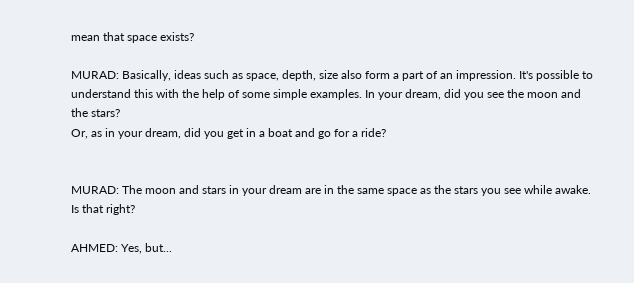mean that space exists?

MURAD: Basically, ideas such as space, depth, size also form a part of an impression. It's possible to
understand this with the help of some simple examples. In your dream, did you see the moon and the stars?
Or, as in your dream, did you get in a boat and go for a ride?


MURAD: The moon and stars in your dream are in the same space as the stars you see while awake.
Is that right?

AHMED: Yes, but...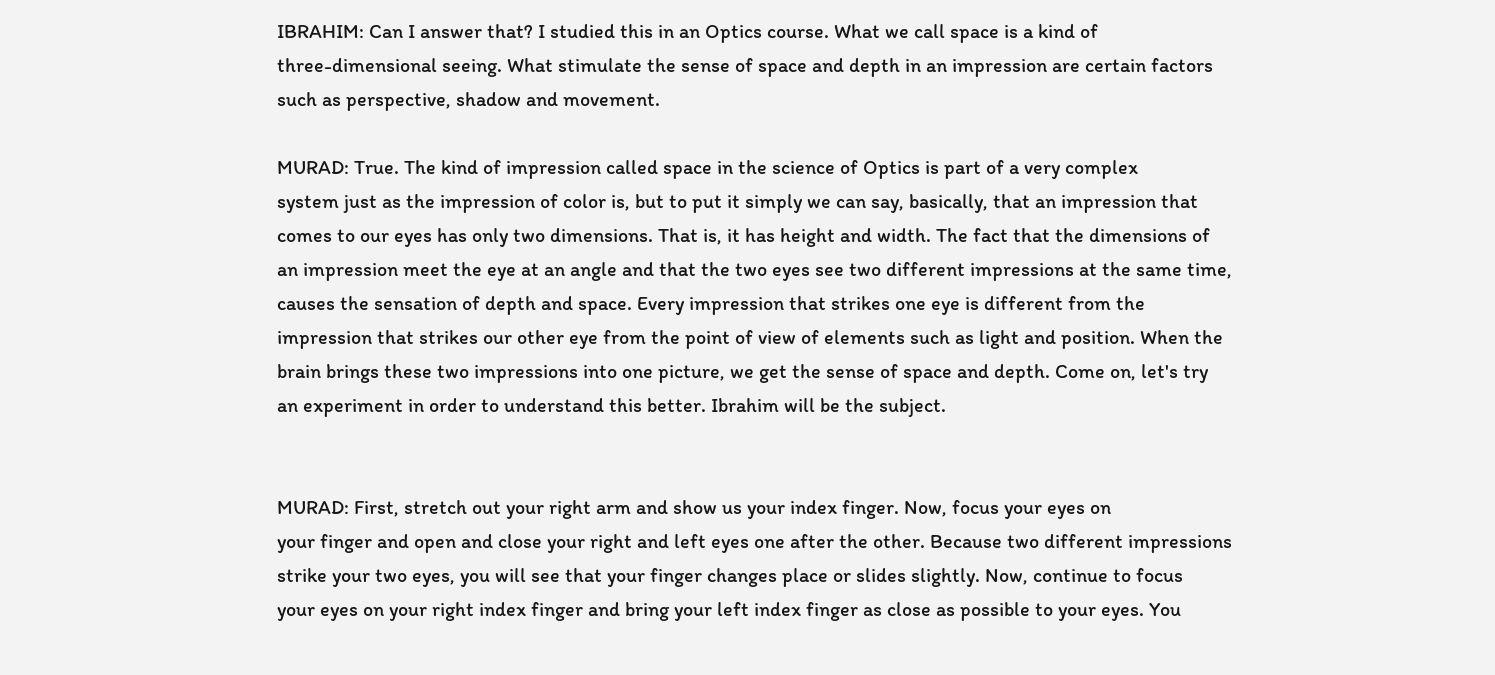IBRAHIM: Can I answer that? I studied this in an Optics course. What we call space is a kind of
three-dimensional seeing. What stimulate the sense of space and depth in an impression are certain factors
such as perspective, shadow and movement.

MURAD: True. The kind of impression called space in the science of Optics is part of a very complex
system just as the impression of color is, but to put it simply we can say, basically, that an impression that
comes to our eyes has only two dimensions. That is, it has height and width. The fact that the dimensions of
an impression meet the eye at an angle and that the two eyes see two different impressions at the same time,
causes the sensation of depth and space. Every impression that strikes one eye is different from the
impression that strikes our other eye from the point of view of elements such as light and position. When the
brain brings these two impressions into one picture, we get the sense of space and depth. Come on, let's try
an experiment in order to understand this better. Ibrahim will be the subject.


MURAD: First, stretch out your right arm and show us your index finger. Now, focus your eyes on
your finger and open and close your right and left eyes one after the other. Because two different impressions
strike your two eyes, you will see that your finger changes place or slides slightly. Now, continue to focus
your eyes on your right index finger and bring your left index finger as close as possible to your eyes. You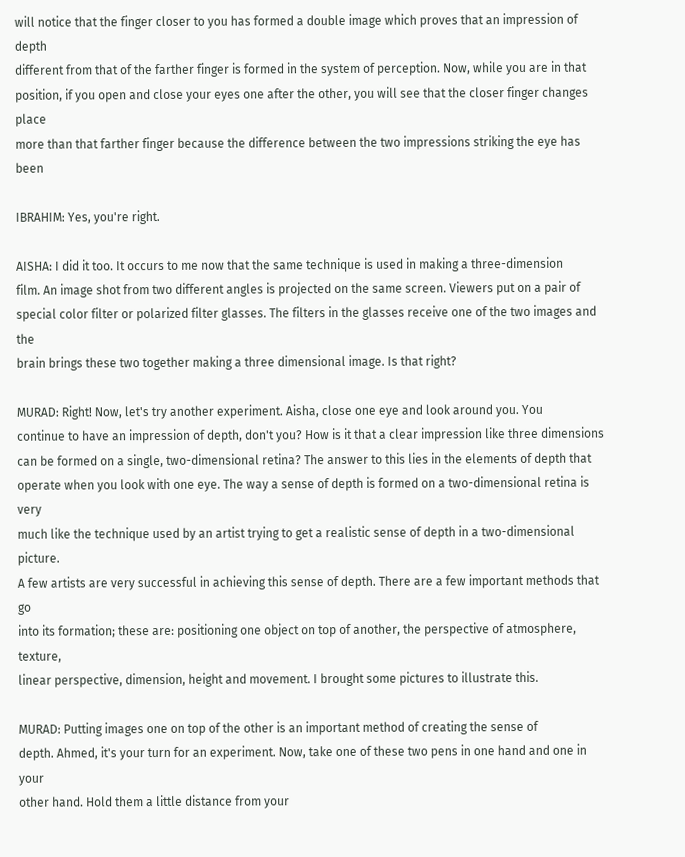will notice that the finger closer to you has formed a double image which proves that an impression of depth
different from that of the farther finger is formed in the system of perception. Now, while you are in that
position, if you open and close your eyes one after the other, you will see that the closer finger changes place
more than that farther finger because the difference between the two impressions striking the eye has been

IBRAHIM: Yes, you're right.

AISHA: I did it too. It occurs to me now that the same technique is used in making a three-dimension
film. An image shot from two different angles is projected on the same screen. Viewers put on a pair of
special color filter or polarized filter glasses. The filters in the glasses receive one of the two images and the
brain brings these two together making a three dimensional image. Is that right?

MURAD: Right! Now, let's try another experiment. Aisha, close one eye and look around you. You
continue to have an impression of depth, don't you? How is it that a clear impression like three dimensions
can be formed on a single, two-dimensional retina? The answer to this lies in the elements of depth that
operate when you look with one eye. The way a sense of depth is formed on a two-dimensional retina is very
much like the technique used by an artist trying to get a realistic sense of depth in a two-dimensional picture.
A few artists are very successful in achieving this sense of depth. There are a few important methods that go
into its formation; these are: positioning one object on top of another, the perspective of atmosphere, texture,
linear perspective, dimension, height and movement. I brought some pictures to illustrate this.

MURAD: Putting images one on top of the other is an important method of creating the sense of
depth. Ahmed, it's your turn for an experiment. Now, take one of these two pens in one hand and one in your
other hand. Hold them a little distance from your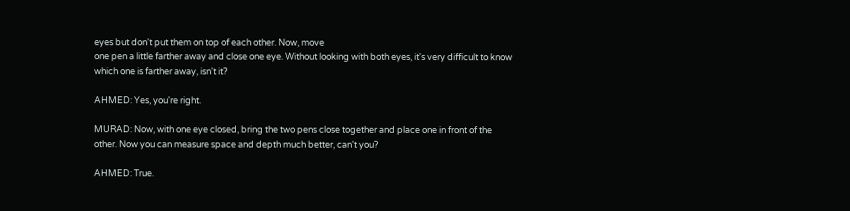eyes but don't put them on top of each other. Now, move
one pen a little farther away and close one eye. Without looking with both eyes, it's very difficult to know
which one is farther away, isn't it?

AHMED: Yes, you're right.

MURAD: Now, with one eye closed, bring the two pens close together and place one in front of the
other. Now you can measure space and depth much better, can't you?

AHMED: True.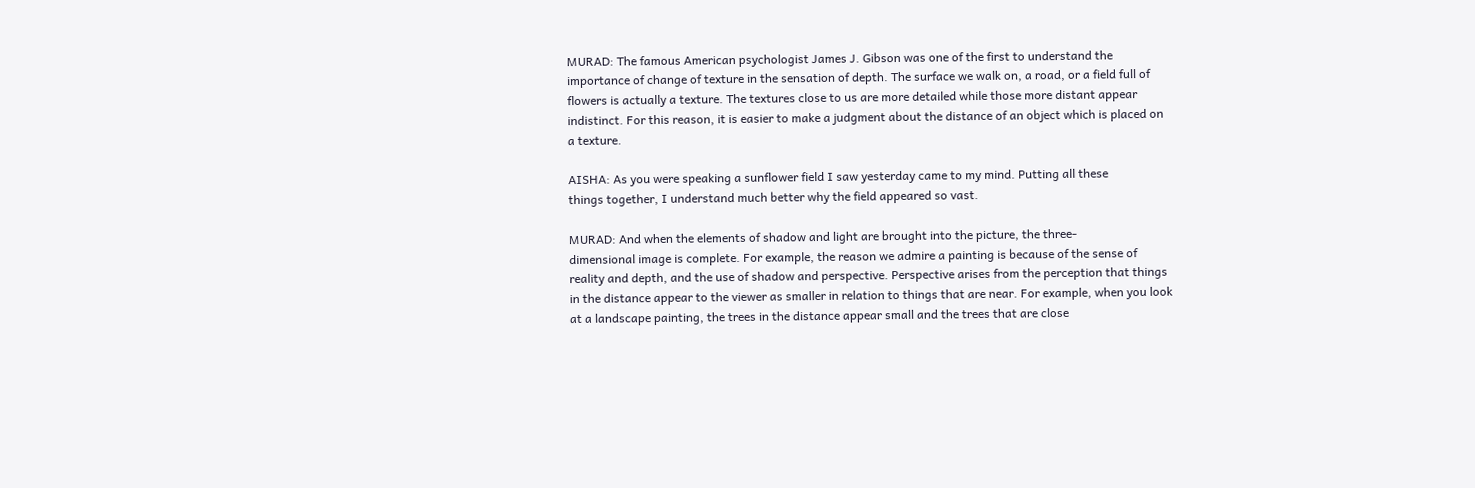MURAD: The famous American psychologist James J. Gibson was one of the first to understand the
importance of change of texture in the sensation of depth. The surface we walk on, a road, or a field full of
flowers is actually a texture. The textures close to us are more detailed while those more distant appear
indistinct. For this reason, it is easier to make a judgment about the distance of an object which is placed on
a texture.

AISHA: As you were speaking a sunflower field I saw yesterday came to my mind. Putting all these
things together, I understand much better why the field appeared so vast.

MURAD: And when the elements of shadow and light are brought into the picture, the three-
dimensional image is complete. For example, the reason we admire a painting is because of the sense of
reality and depth, and the use of shadow and perspective. Perspective arises from the perception that things
in the distance appear to the viewer as smaller in relation to things that are near. For example, when you look
at a landscape painting, the trees in the distance appear small and the trees that are close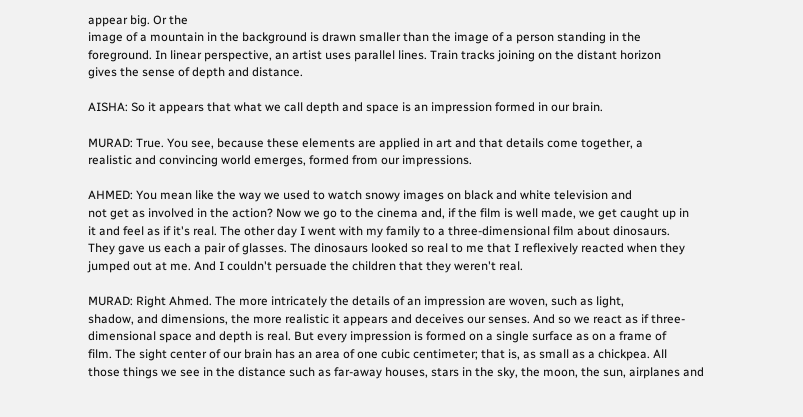appear big. Or the
image of a mountain in the background is drawn smaller than the image of a person standing in the
foreground. In linear perspective, an artist uses parallel lines. Train tracks joining on the distant horizon
gives the sense of depth and distance.

AISHA: So it appears that what we call depth and space is an impression formed in our brain.

MURAD: True. You see, because these elements are applied in art and that details come together, a
realistic and convincing world emerges, formed from our impressions.

AHMED: You mean like the way we used to watch snowy images on black and white television and
not get as involved in the action? Now we go to the cinema and, if the film is well made, we get caught up in
it and feel as if it's real. The other day I went with my family to a three-dimensional film about dinosaurs.
They gave us each a pair of glasses. The dinosaurs looked so real to me that I reflexively reacted when they
jumped out at me. And I couldn't persuade the children that they weren't real.

MURAD: Right Ahmed. The more intricately the details of an impression are woven, such as light,
shadow, and dimensions, the more realistic it appears and deceives our senses. And so we react as if three-
dimensional space and depth is real. But every impression is formed on a single surface as on a frame of
film. The sight center of our brain has an area of one cubic centimeter; that is, as small as a chickpea. All
those things we see in the distance such as far-away houses, stars in the sky, the moon, the sun, airplanes and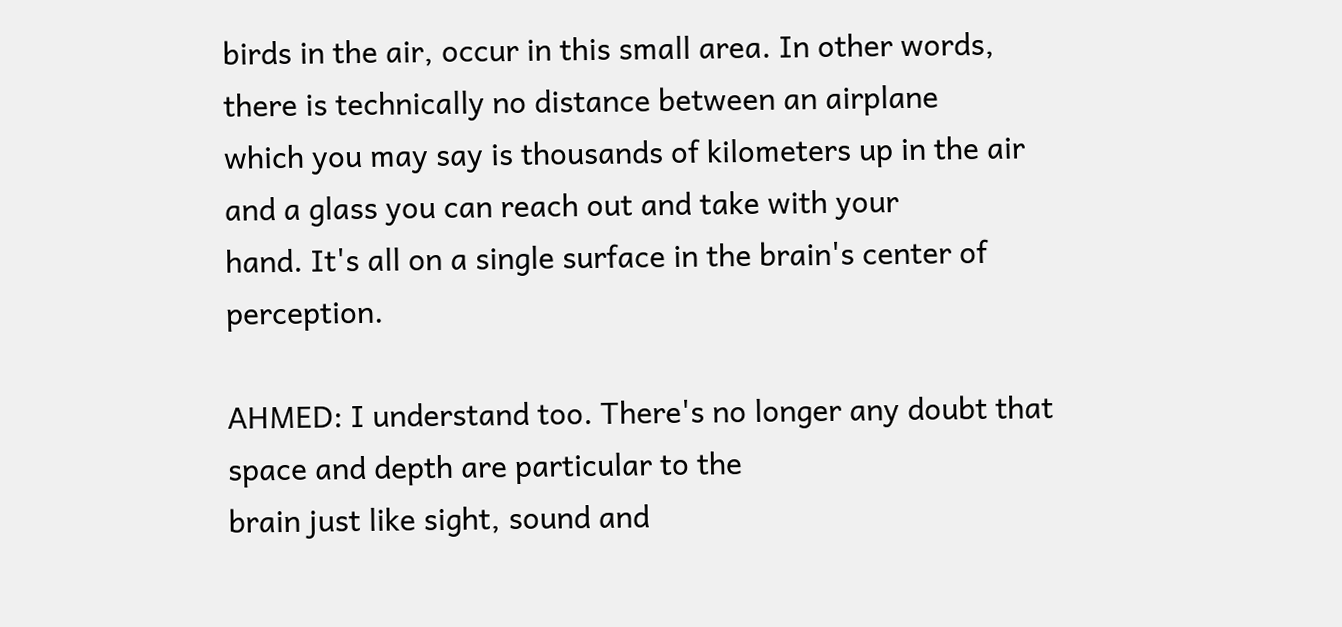birds in the air, occur in this small area. In other words, there is technically no distance between an airplane
which you may say is thousands of kilometers up in the air and a glass you can reach out and take with your
hand. It's all on a single surface in the brain's center of perception.

AHMED: I understand too. There's no longer any doubt that space and depth are particular to the
brain just like sight, sound and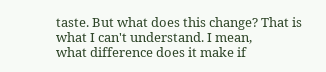taste. But what does this change? That is what I can't understand. I mean,
what difference does it make if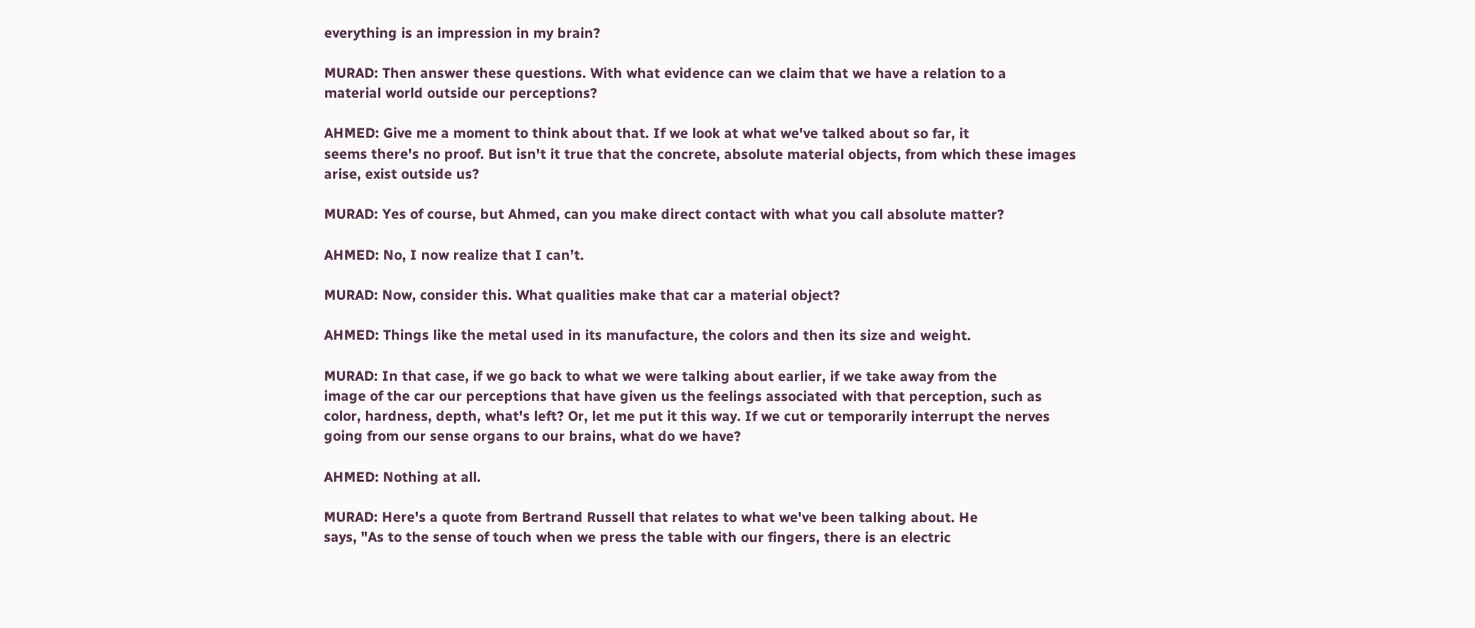everything is an impression in my brain?

MURAD: Then answer these questions. With what evidence can we claim that we have a relation to a
material world outside our perceptions?

AHMED: Give me a moment to think about that. If we look at what we've talked about so far, it
seems there's no proof. But isn't it true that the concrete, absolute material objects, from which these images
arise, exist outside us?

MURAD: Yes of course, but Ahmed, can you make direct contact with what you call absolute matter?

AHMED: No, I now realize that I can’t.

MURAD: Now, consider this. What qualities make that car a material object?

AHMED: Things like the metal used in its manufacture, the colors and then its size and weight.

MURAD: In that case, if we go back to what we were talking about earlier, if we take away from the
image of the car our perceptions that have given us the feelings associated with that perception, such as
color, hardness, depth, what's left? Or, let me put it this way. If we cut or temporarily interrupt the nerves
going from our sense organs to our brains, what do we have?

AHMED: Nothing at all.

MURAD: Here's a quote from Bertrand Russell that relates to what we've been talking about. He
says, "As to the sense of touch when we press the table with our fingers, there is an electric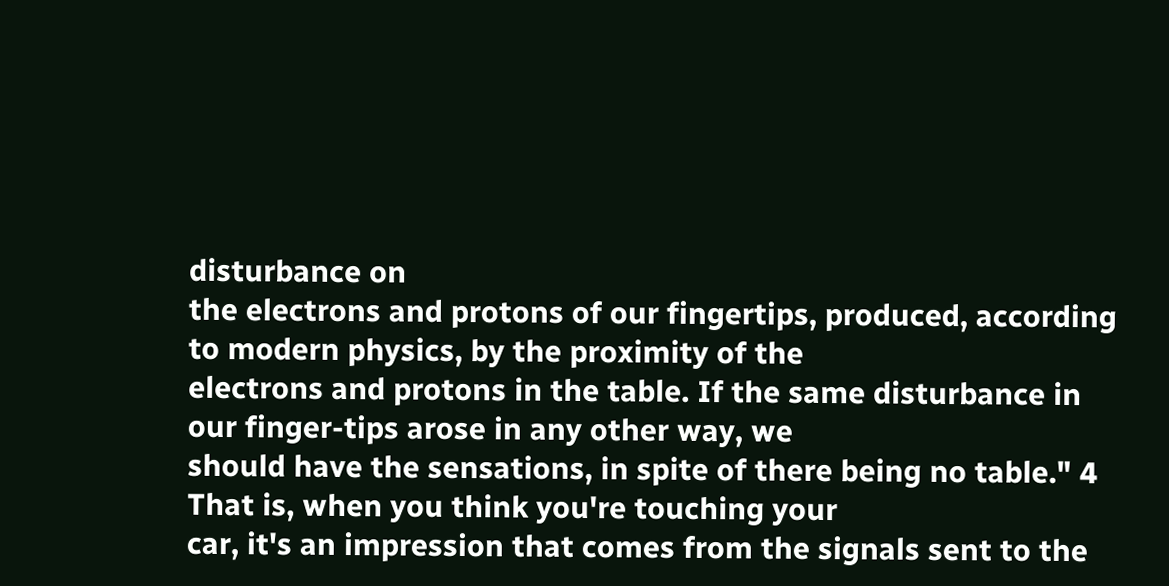disturbance on
the electrons and protons of our fingertips, produced, according to modern physics, by the proximity of the
electrons and protons in the table. If the same disturbance in our finger-tips arose in any other way, we
should have the sensations, in spite of there being no table." 4 That is, when you think you're touching your
car, it's an impression that comes from the signals sent to the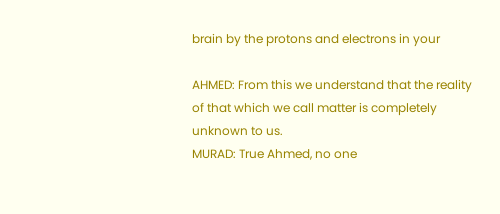brain by the protons and electrons in your

AHMED: From this we understand that the reality of that which we call matter is completely
unknown to us.
MURAD: True Ahmed, no one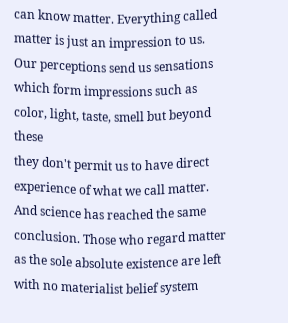can know matter. Everything called matter is just an impression to us.
Our perceptions send us sensations which form impressions such as color, light, taste, smell but beyond these
they don't permit us to have direct experience of what we call matter. And science has reached the same
conclusion. Those who regard matter as the sole absolute existence are left with no materialist belief system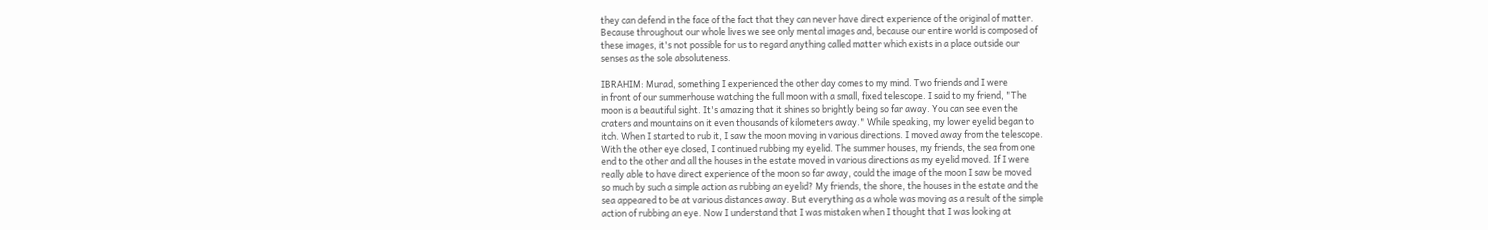they can defend in the face of the fact that they can never have direct experience of the original of matter.
Because throughout our whole lives we see only mental images and, because our entire world is composed of
these images, it's not possible for us to regard anything called matter which exists in a place outside our
senses as the sole absoluteness.

IBRAHIM: Murad, something I experienced the other day comes to my mind. Two friends and I were
in front of our summerhouse watching the full moon with a small, fixed telescope. I said to my friend, "The
moon is a beautiful sight. It's amazing that it shines so brightly being so far away. You can see even the
craters and mountains on it even thousands of kilometers away." While speaking, my lower eyelid began to
itch. When I started to rub it, I saw the moon moving in various directions. I moved away from the telescope.
With the other eye closed, I continued rubbing my eyelid. The summer houses, my friends, the sea from one
end to the other and all the houses in the estate moved in various directions as my eyelid moved. If I were
really able to have direct experience of the moon so far away, could the image of the moon I saw be moved
so much by such a simple action as rubbing an eyelid? My friends, the shore, the houses in the estate and the
sea appeared to be at various distances away. But everything as a whole was moving as a result of the simple
action of rubbing an eye. Now I understand that I was mistaken when I thought that I was looking at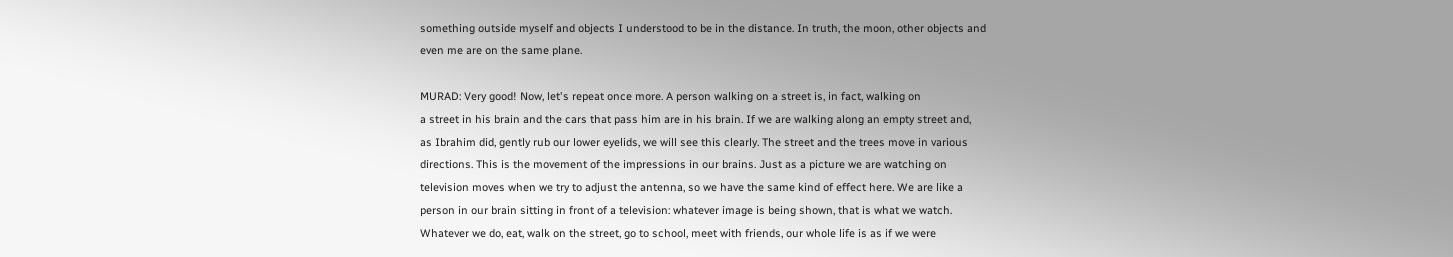something outside myself and objects I understood to be in the distance. In truth, the moon, other objects and
even me are on the same plane.

MURAD: Very good! Now, let's repeat once more. A person walking on a street is, in fact, walking on
a street in his brain and the cars that pass him are in his brain. If we are walking along an empty street and,
as Ibrahim did, gently rub our lower eyelids, we will see this clearly. The street and the trees move in various
directions. This is the movement of the impressions in our brains. Just as a picture we are watching on
television moves when we try to adjust the antenna, so we have the same kind of effect here. We are like a
person in our brain sitting in front of a television: whatever image is being shown, that is what we watch.
Whatever we do, eat, walk on the street, go to school, meet with friends, our whole life is as if we were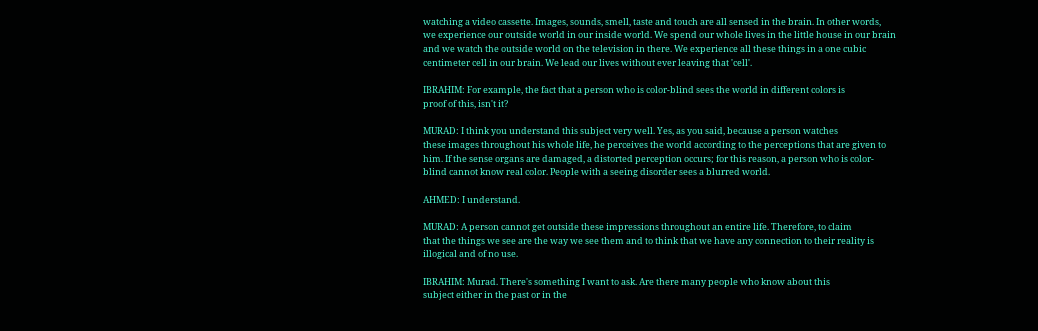watching a video cassette. Images, sounds, smell, taste and touch are all sensed in the brain. In other words,
we experience our outside world in our inside world. We spend our whole lives in the little house in our brain
and we watch the outside world on the television in there. We experience all these things in a one cubic
centimeter cell in our brain. We lead our lives without ever leaving that 'cell'.

IBRAHIM: For example, the fact that a person who is color-blind sees the world in different colors is
proof of this, isn't it?

MURAD: I think you understand this subject very well. Yes, as you said, because a person watches
these images throughout his whole life, he perceives the world according to the perceptions that are given to
him. If the sense organs are damaged, a distorted perception occurs; for this reason, a person who is color-
blind cannot know real color. People with a seeing disorder sees a blurred world.

AHMED: I understand.

MURAD: A person cannot get outside these impressions throughout an entire life. Therefore, to claim
that the things we see are the way we see them and to think that we have any connection to their reality is
illogical and of no use.

IBRAHIM: Murad. There's something I want to ask. Are there many people who know about this
subject either in the past or in the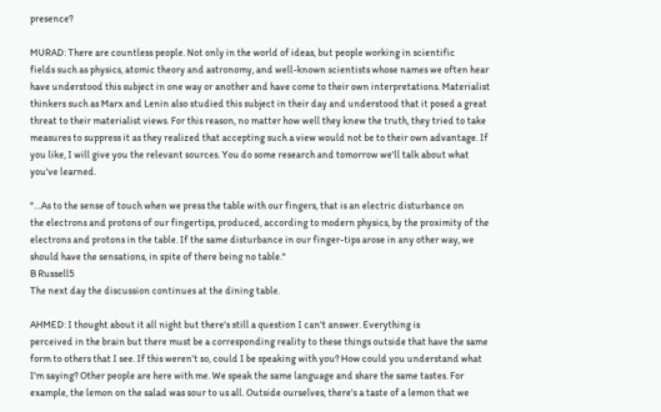presence?

MURAD: There are countless people. Not only in the world of ideas, but people working in scientific
fields such as physics, atomic theory and astronomy, and well-known scientists whose names we often hear
have understood this subject in one way or another and have come to their own interpretations. Materialist
thinkers such as Marx and Lenin also studied this subject in their day and understood that it posed a great
threat to their materialist views. For this reason, no matter how well they knew the truth, they tried to take
measures to suppress it as they realized that accepting such a view would not be to their own advantage. If
you like, I will give you the relevant sources. You do some research and tomorrow we'll talk about what
you've learned.

"…As to the sense of touch when we press the table with our fingers, that is an electric disturbance on
the electrons and protons of our fingertips, produced, according to modern physics, by the proximity of the
electrons and protons in the table. If the same disturbance in our finger-tips arose in any other way, we
should have the sensations, in spite of there being no table."
B Russell5
The next day the discussion continues at the dining table.

AHMED: I thought about it all night but there's still a question I can't answer. Everything is
perceived in the brain but there must be a corresponding reality to these things outside that have the same
form to others that I see. If this weren't so, could I be speaking with you? How could you understand what
I'm saying? Other people are here with me. We speak the same language and share the same tastes. For
example, the lemon on the salad was sour to us all. Outside ourselves, there's a taste of a lemon that we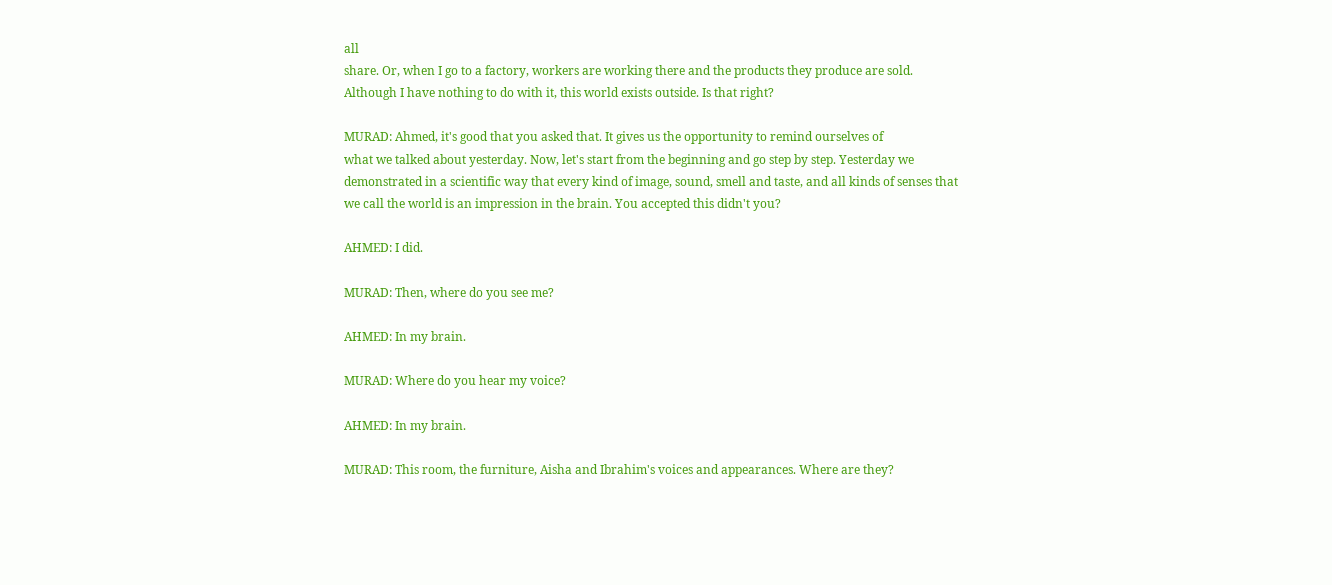all
share. Or, when I go to a factory, workers are working there and the products they produce are sold.
Although I have nothing to do with it, this world exists outside. Is that right?

MURAD: Ahmed, it's good that you asked that. It gives us the opportunity to remind ourselves of
what we talked about yesterday. Now, let's start from the beginning and go step by step. Yesterday we
demonstrated in a scientific way that every kind of image, sound, smell and taste, and all kinds of senses that
we call the world is an impression in the brain. You accepted this didn't you?

AHMED: I did.

MURAD: Then, where do you see me?

AHMED: In my brain.

MURAD: Where do you hear my voice?

AHMED: In my brain.

MURAD: This room, the furniture, Aisha and Ibrahim's voices and appearances. Where are they?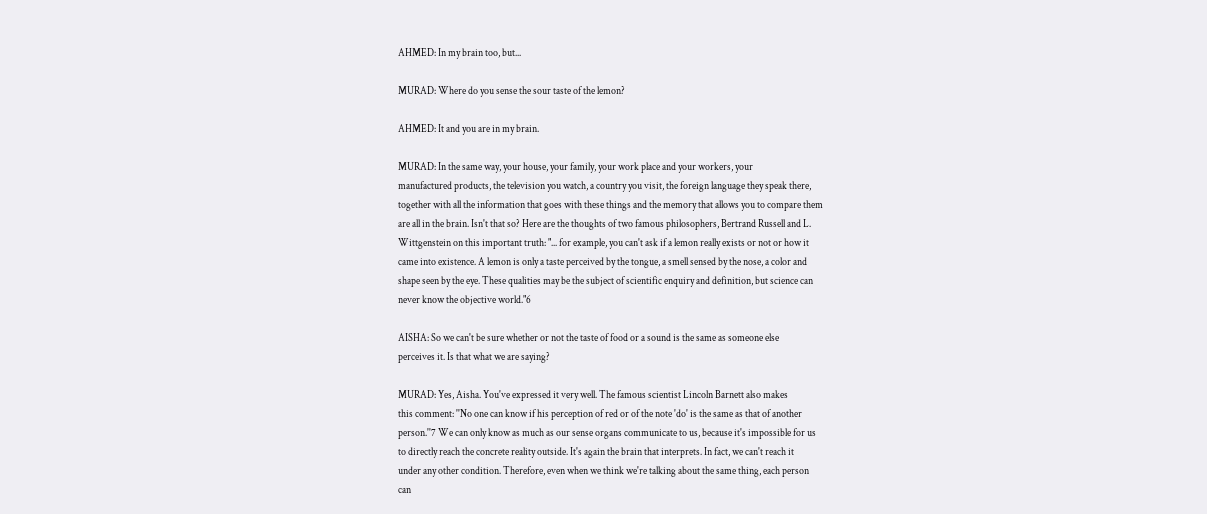AHMED: In my brain too, but...

MURAD: Where do you sense the sour taste of the lemon?

AHMED: It and you are in my brain.

MURAD: In the same way, your house, your family, your work place and your workers, your
manufactured products, the television you watch, a country you visit, the foreign language they speak there,
together with all the information that goes with these things and the memory that allows you to compare them
are all in the brain. Isn't that so? Here are the thoughts of two famous philosophers, Bertrand Russell and L.
Wittgenstein on this important truth: "... for example, you can't ask if a lemon really exists or not or how it
came into existence. A lemon is only a taste perceived by the tongue, a smell sensed by the nose, a color and
shape seen by the eye. These qualities may be the subject of scientific enquiry and definition, but science can
never know the objective world."6

AISHA: So we can't be sure whether or not the taste of food or a sound is the same as someone else
perceives it. Is that what we are saying?

MURAD: Yes, Aisha. You've expressed it very well. The famous scientist Lincoln Barnett also makes
this comment: ''No one can know if his perception of red or of the note 'do' is the same as that of another
person.''7 We can only know as much as our sense organs communicate to us, because it's impossible for us
to directly reach the concrete reality outside. It's again the brain that interprets. In fact, we can't reach it
under any other condition. Therefore, even when we think we're talking about the same thing, each person
can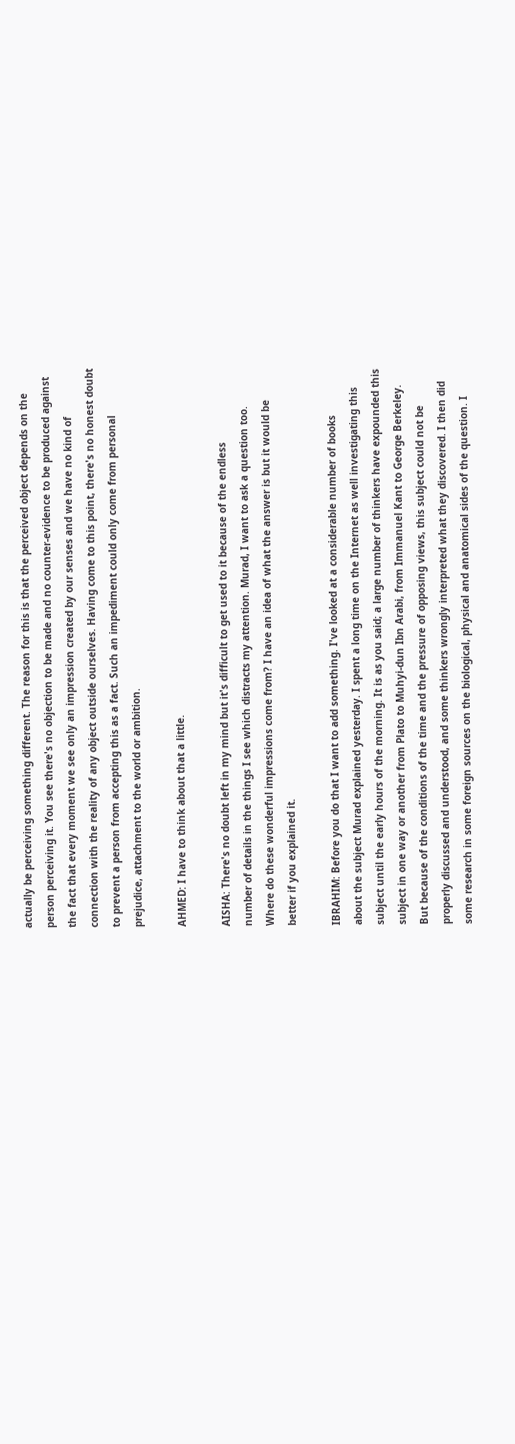actually be perceiving something different. The reason for this is that the perceived object depends on the
person perceiving it. You see there's no objection to be made and no counter-evidence to be produced against
the fact that every moment we see only an impression created by our senses and we have no kind of
connection with the reality of any object outside ourselves. Having come to this point, there's no honest doubt
to prevent a person from accepting this as a fact. Such an impediment could only come from personal
prejudice, attachment to the world or ambition.

AHMED: I have to think about that a little.

AISHA: There's no doubt left in my mind but it's difficult to get used to it because of the endless
number of details in the things I see which distracts my attention. Murad, I want to ask a question too.
Where do these wonderful impressions come from? I have an idea of what the answer is but it would be
better if you explained it.

IBRAHIM: Before you do that I want to add something. I've looked at a considerable number of books
about the subject Murad explained yesterday. I spent a long time on the Internet as well investigating this
subject until the early hours of the morning. It is as you said; a large number of thinkers have expounded this
subject in one way or another from Plato to Muhyi-dun Ibn Arabi, from Immanuel Kant to George Berkeley.
But because of the conditions of the time and the pressure of opposing views, this subject could not be
properly discussed and understood, and some thinkers wrongly interpreted what they discovered. I then did
some research in some foreign sources on the biological, physical and anatomical sides of the question. I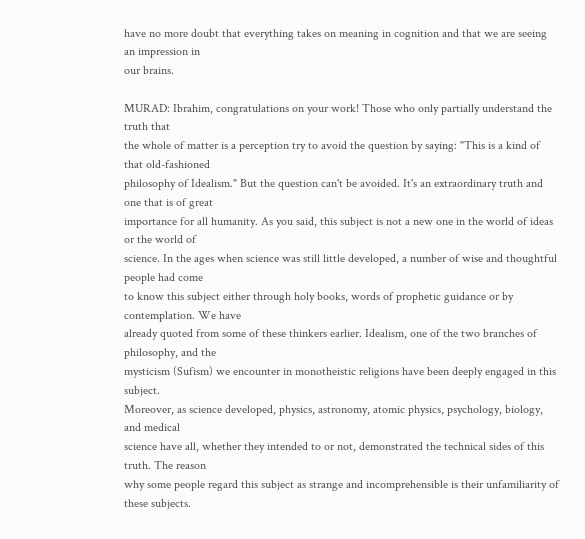have no more doubt that everything takes on meaning in cognition and that we are seeing an impression in
our brains.

MURAD: Ibrahim, congratulations on your work! Those who only partially understand the truth that
the whole of matter is a perception try to avoid the question by saying: "This is a kind of that old-fashioned
philosophy of Idealism." But the question can't be avoided. It's an extraordinary truth and one that is of great
importance for all humanity. As you said, this subject is not a new one in the world of ideas or the world of
science. In the ages when science was still little developed, a number of wise and thoughtful people had come
to know this subject either through holy books, words of prophetic guidance or by contemplation. We have
already quoted from some of these thinkers earlier. Idealism, one of the two branches of philosophy, and the
mysticism (Sufism) we encounter in monotheistic religions have been deeply engaged in this subject.
Moreover, as science developed, physics, astronomy, atomic physics, psychology, biology, and medical
science have all, whether they intended to or not, demonstrated the technical sides of this truth. The reason
why some people regard this subject as strange and incomprehensible is their unfamiliarity of these subjects.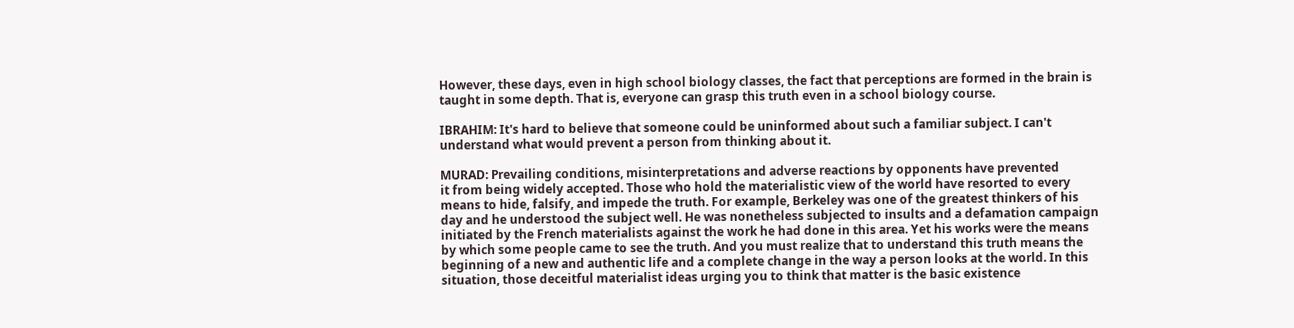However, these days, even in high school biology classes, the fact that perceptions are formed in the brain is
taught in some depth. That is, everyone can grasp this truth even in a school biology course.

IBRAHIM: It's hard to believe that someone could be uninformed about such a familiar subject. I can't
understand what would prevent a person from thinking about it.

MURAD: Prevailing conditions, misinterpretations and adverse reactions by opponents have prevented
it from being widely accepted. Those who hold the materialistic view of the world have resorted to every
means to hide, falsify, and impede the truth. For example, Berkeley was one of the greatest thinkers of his
day and he understood the subject well. He was nonetheless subjected to insults and a defamation campaign
initiated by the French materialists against the work he had done in this area. Yet his works were the means
by which some people came to see the truth. And you must realize that to understand this truth means the
beginning of a new and authentic life and a complete change in the way a person looks at the world. In this
situation, those deceitful materialist ideas urging you to think that matter is the basic existence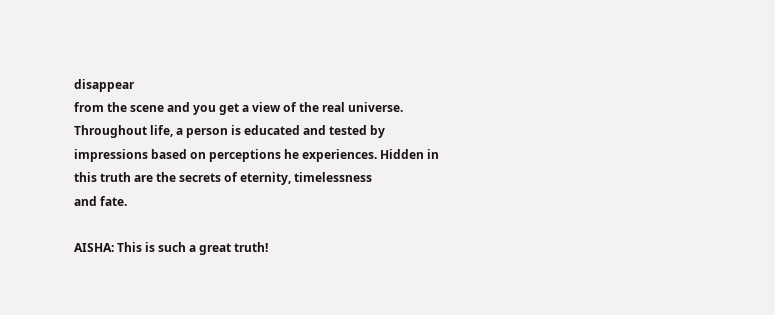disappear
from the scene and you get a view of the real universe. Throughout life, a person is educated and tested by
impressions based on perceptions he experiences. Hidden in this truth are the secrets of eternity, timelessness
and fate.

AISHA: This is such a great truth!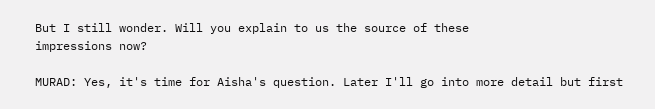But I still wonder. Will you explain to us the source of these
impressions now?

MURAD: Yes, it's time for Aisha's question. Later I'll go into more detail but first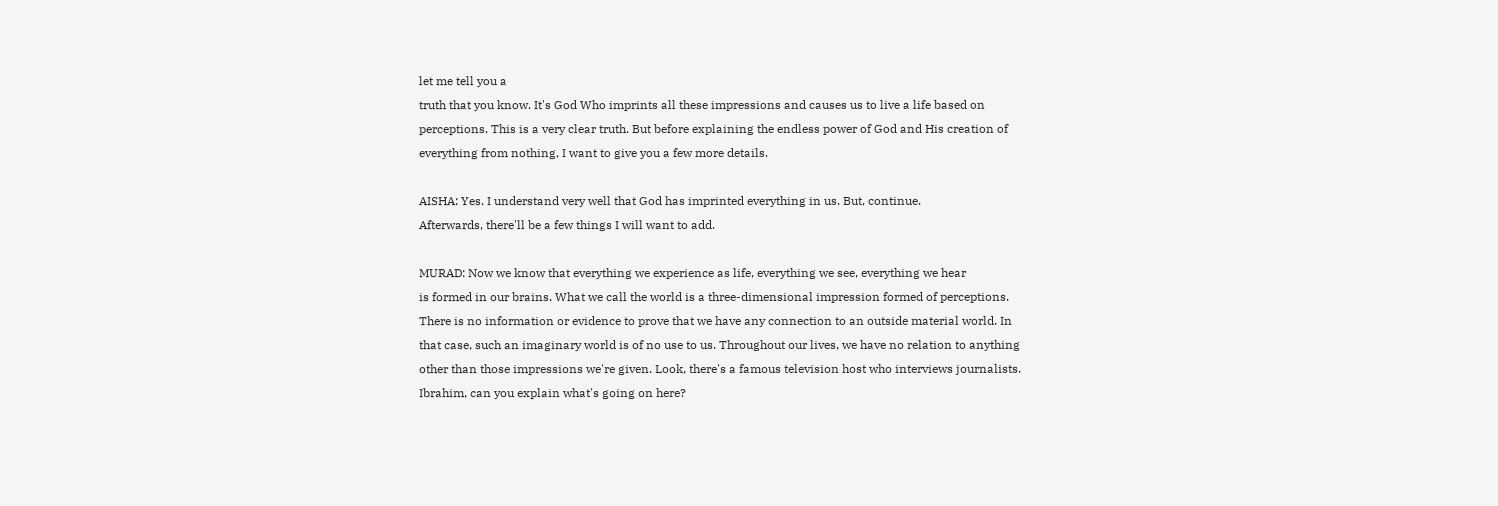let me tell you a
truth that you know. It's God Who imprints all these impressions and causes us to live a life based on
perceptions. This is a very clear truth. But before explaining the endless power of God and His creation of
everything from nothing, I want to give you a few more details.

AISHA: Yes. I understand very well that God has imprinted everything in us. But, continue.
Afterwards, there'll be a few things I will want to add.

MURAD: Now we know that everything we experience as life, everything we see, everything we hear
is formed in our brains. What we call the world is a three-dimensional impression formed of perceptions.
There is no information or evidence to prove that we have any connection to an outside material world. In
that case, such an imaginary world is of no use to us. Throughout our lives, we have no relation to anything
other than those impressions we're given. Look, there's a famous television host who interviews journalists.
Ibrahim, can you explain what's going on here?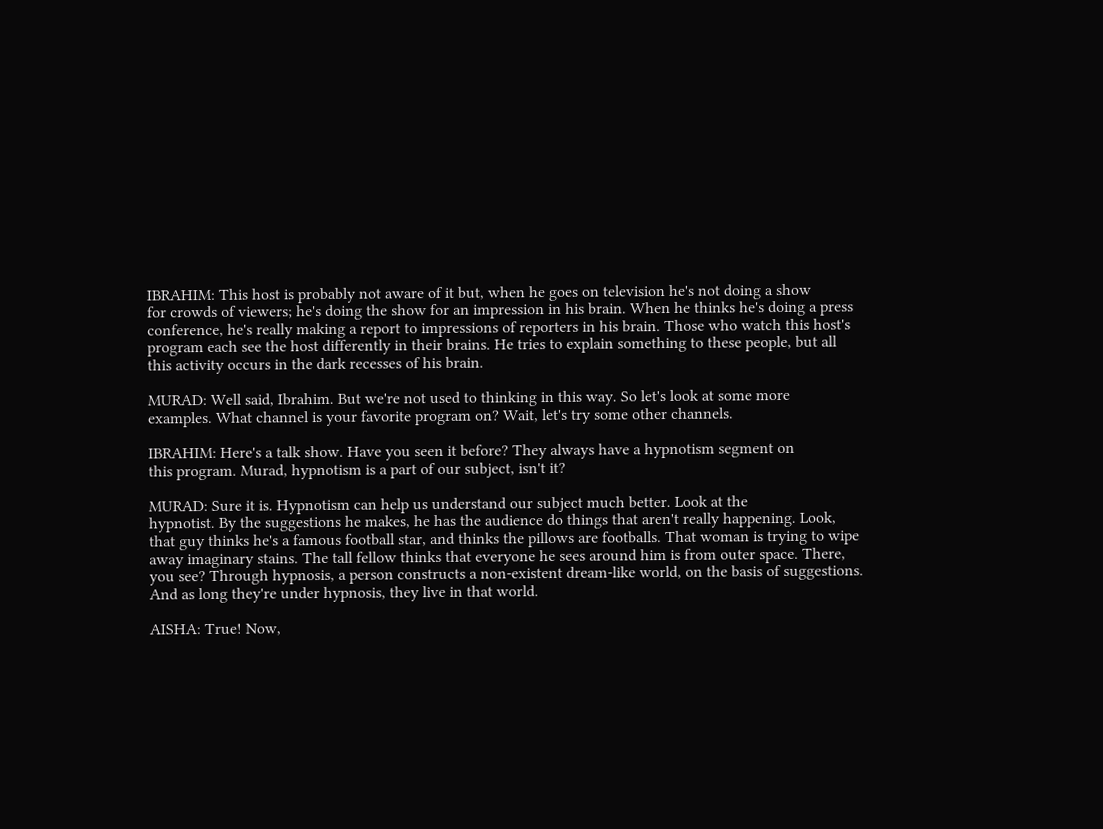IBRAHIM: This host is probably not aware of it but, when he goes on television he's not doing a show
for crowds of viewers; he's doing the show for an impression in his brain. When he thinks he's doing a press
conference, he's really making a report to impressions of reporters in his brain. Those who watch this host's
program each see the host differently in their brains. He tries to explain something to these people, but all
this activity occurs in the dark recesses of his brain.

MURAD: Well said, Ibrahim. But we're not used to thinking in this way. So let's look at some more
examples. What channel is your favorite program on? Wait, let's try some other channels.

IBRAHIM: Here's a talk show. Have you seen it before? They always have a hypnotism segment on
this program. Murad, hypnotism is a part of our subject, isn't it?

MURAD: Sure it is. Hypnotism can help us understand our subject much better. Look at the
hypnotist. By the suggestions he makes, he has the audience do things that aren't really happening. Look,
that guy thinks he's a famous football star, and thinks the pillows are footballs. That woman is trying to wipe
away imaginary stains. The tall fellow thinks that everyone he sees around him is from outer space. There,
you see? Through hypnosis, a person constructs a non-existent dream-like world, on the basis of suggestions.
And as long they're under hypnosis, they live in that world.

AISHA: True! Now,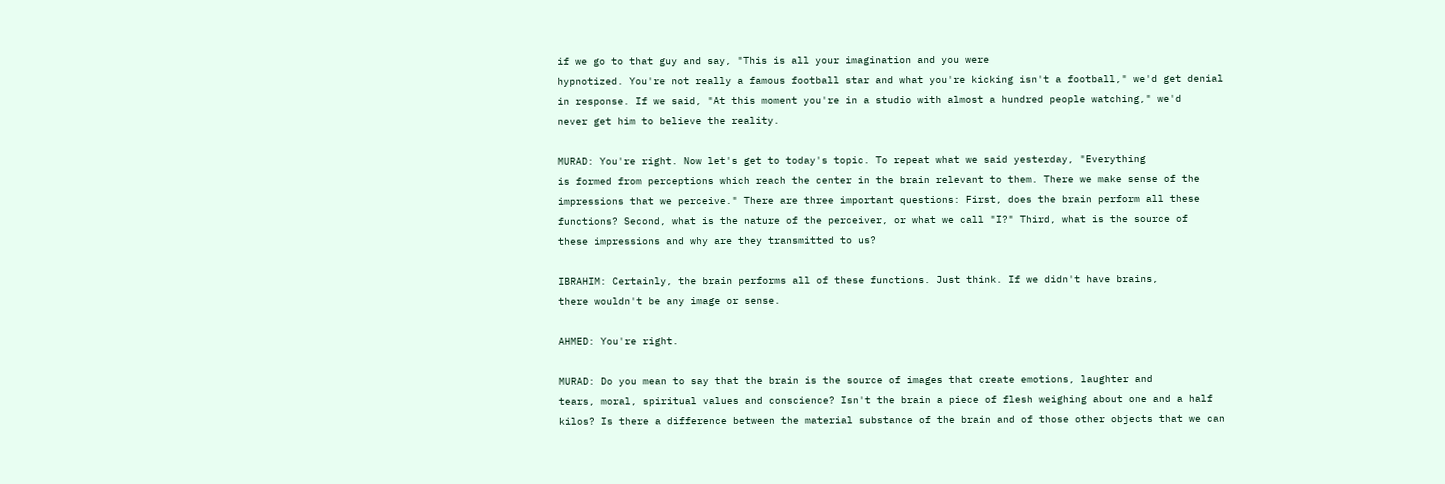if we go to that guy and say, "This is all your imagination and you were
hypnotized. You're not really a famous football star and what you're kicking isn't a football," we'd get denial
in response. If we said, "At this moment you're in a studio with almost a hundred people watching," we'd
never get him to believe the reality.

MURAD: You're right. Now let's get to today's topic. To repeat what we said yesterday, "Everything
is formed from perceptions which reach the center in the brain relevant to them. There we make sense of the
impressions that we perceive." There are three important questions: First, does the brain perform all these
functions? Second, what is the nature of the perceiver, or what we call "I?" Third, what is the source of
these impressions and why are they transmitted to us?

IBRAHIM: Certainly, the brain performs all of these functions. Just think. If we didn't have brains,
there wouldn't be any image or sense.

AHMED: You're right.

MURAD: Do you mean to say that the brain is the source of images that create emotions, laughter and
tears, moral, spiritual values and conscience? Isn't the brain a piece of flesh weighing about one and a half
kilos? Is there a difference between the material substance of the brain and of those other objects that we can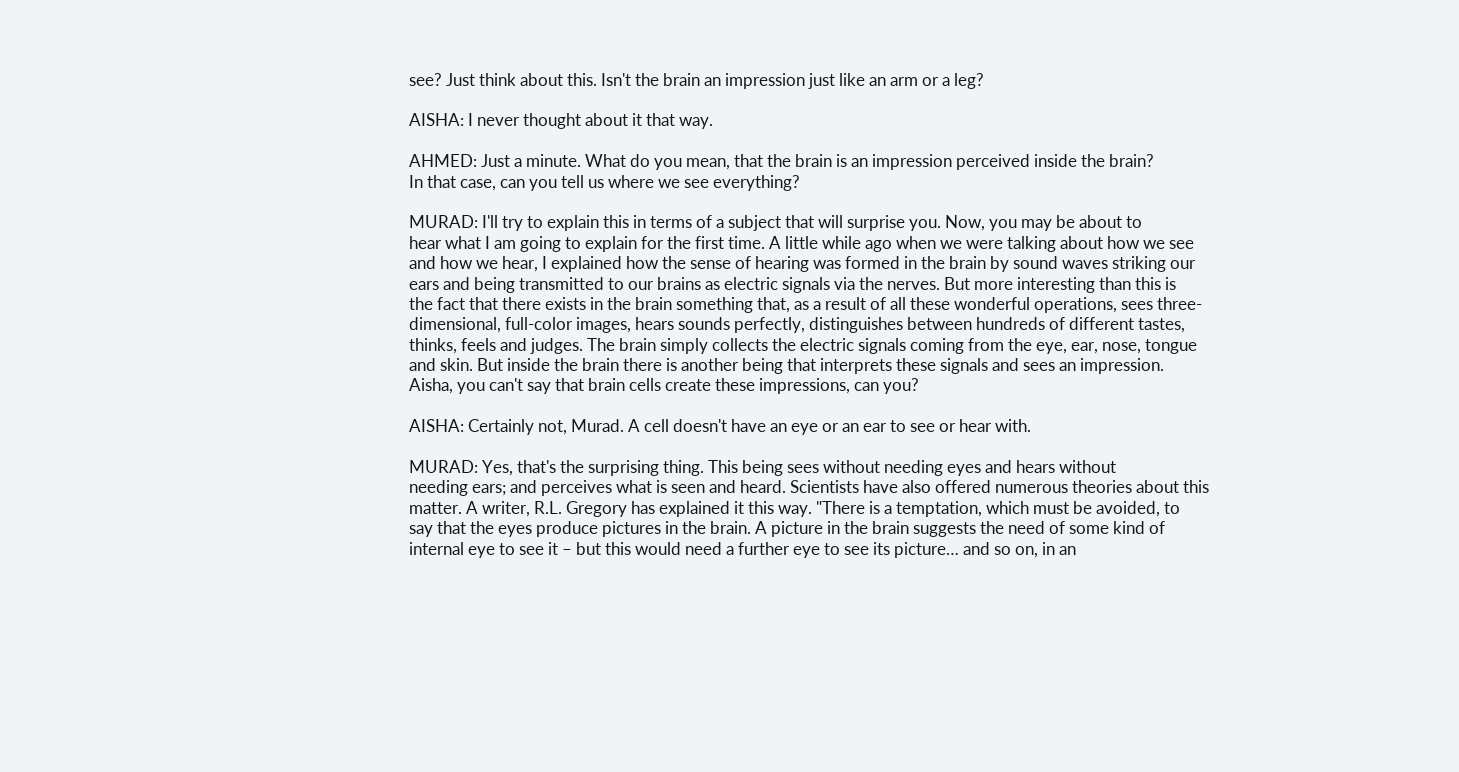see? Just think about this. Isn't the brain an impression just like an arm or a leg?

AISHA: I never thought about it that way.

AHMED: Just a minute. What do you mean, that the brain is an impression perceived inside the brain?
In that case, can you tell us where we see everything?

MURAD: I'll try to explain this in terms of a subject that will surprise you. Now, you may be about to
hear what I am going to explain for the first time. A little while ago when we were talking about how we see
and how we hear, I explained how the sense of hearing was formed in the brain by sound waves striking our
ears and being transmitted to our brains as electric signals via the nerves. But more interesting than this is
the fact that there exists in the brain something that, as a result of all these wonderful operations, sees three-
dimensional, full-color images, hears sounds perfectly, distinguishes between hundreds of different tastes,
thinks, feels and judges. The brain simply collects the electric signals coming from the eye, ear, nose, tongue
and skin. But inside the brain there is another being that interprets these signals and sees an impression.
Aisha, you can't say that brain cells create these impressions, can you?

AISHA: Certainly not, Murad. A cell doesn't have an eye or an ear to see or hear with.

MURAD: Yes, that's the surprising thing. This being sees without needing eyes and hears without
needing ears; and perceives what is seen and heard. Scientists have also offered numerous theories about this
matter. A writer, R.L. Gregory has explained it this way. "There is a temptation, which must be avoided, to
say that the eyes produce pictures in the brain. A picture in the brain suggests the need of some kind of
internal eye to see it – but this would need a further eye to see its picture… and so on, in an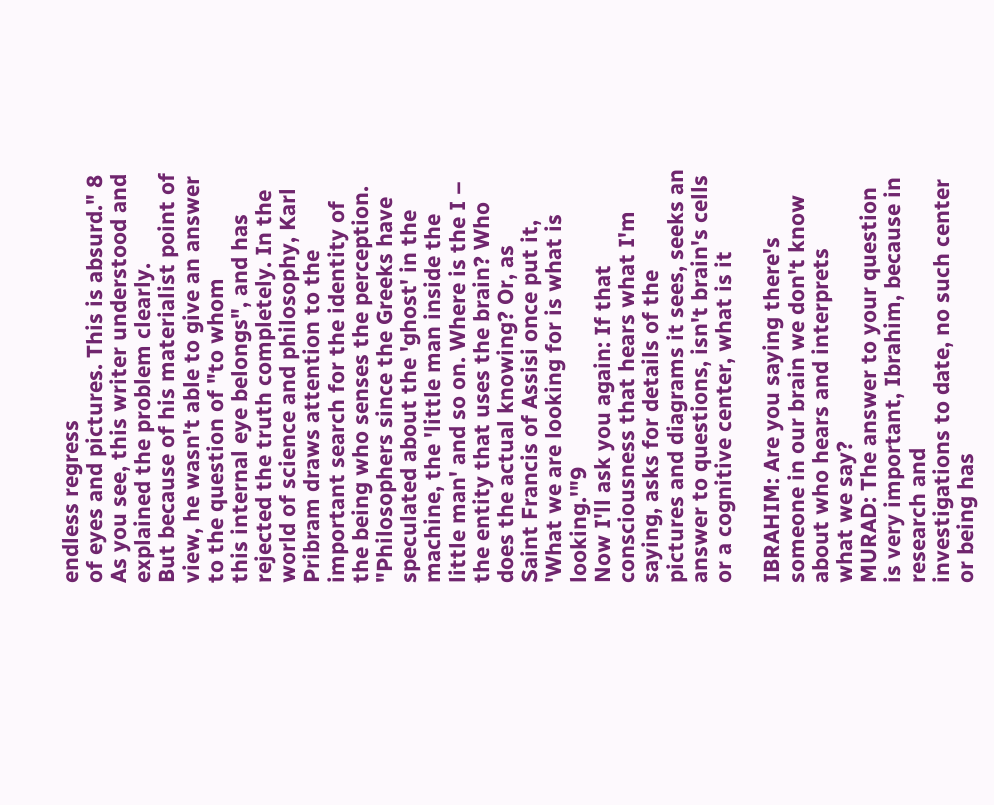endless regress
of eyes and pictures. This is absurd." 8 As you see, this writer understood and explained the problem clearly.
But because of his materialist point of view, he wasn't able to give an answer to the question of "to whom
this internal eye belongs", and has rejected the truth completely. In the world of science and philosophy, Karl
Pribram draws attention to the important search for the identity of the being who senses the perception.
"Philosophers since the Greeks have speculated about the 'ghost' in the machine, the 'little man inside the
little man' and so on. Where is the I – the entity that uses the brain? Who does the actual knowing? Or, as
Saint Francis of Assisi once put it, 'What we are looking for is what is looking.'"9
Now I'll ask you again: If that consciousness that hears what I'm saying, asks for details of the
pictures and diagrams it sees, seeks an answer to questions, isn't brain's cells or a cognitive center, what is it

IBRAHIM: Are you saying there's someone in our brain we don't know about who hears and interprets
what we say?
MURAD: The answer to your question is very important, Ibrahim, because in research and
investigations to date, no such center or being has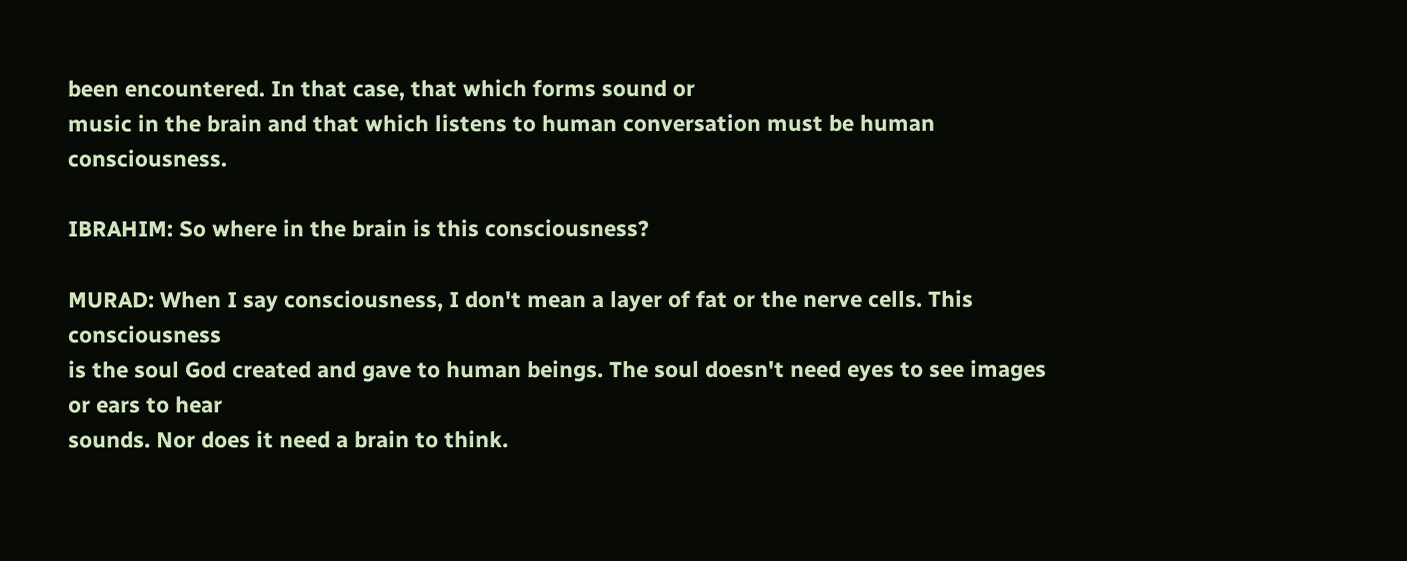been encountered. In that case, that which forms sound or
music in the brain and that which listens to human conversation must be human consciousness.

IBRAHIM: So where in the brain is this consciousness?

MURAD: When I say consciousness, I don't mean a layer of fat or the nerve cells. This consciousness
is the soul God created and gave to human beings. The soul doesn't need eyes to see images or ears to hear
sounds. Nor does it need a brain to think.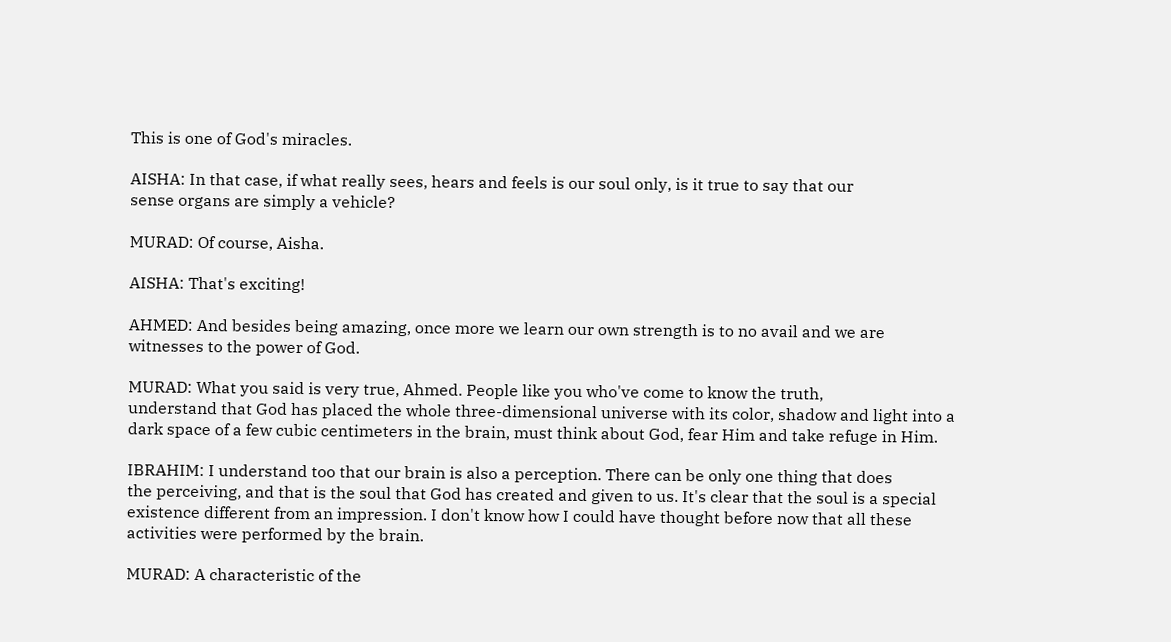This is one of God's miracles.

AISHA: In that case, if what really sees, hears and feels is our soul only, is it true to say that our
sense organs are simply a vehicle?

MURAD: Of course, Aisha.

AISHA: That's exciting!

AHMED: And besides being amazing, once more we learn our own strength is to no avail and we are
witnesses to the power of God.

MURAD: What you said is very true, Ahmed. People like you who've come to know the truth,
understand that God has placed the whole three-dimensional universe with its color, shadow and light into a
dark space of a few cubic centimeters in the brain, must think about God, fear Him and take refuge in Him.

IBRAHIM: I understand too that our brain is also a perception. There can be only one thing that does
the perceiving, and that is the soul that God has created and given to us. It's clear that the soul is a special
existence different from an impression. I don't know how I could have thought before now that all these
activities were performed by the brain.

MURAD: A characteristic of the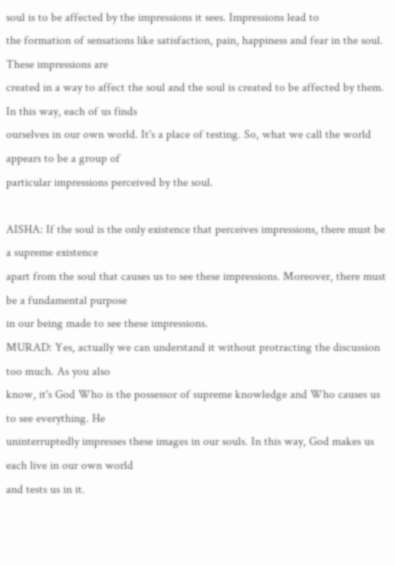soul is to be affected by the impressions it sees. Impressions lead to
the formation of sensations like satisfaction, pain, happiness and fear in the soul. These impressions are
created in a way to affect the soul and the soul is created to be affected by them. In this way, each of us finds
ourselves in our own world. It's a place of testing. So, what we call the world appears to be a group of
particular impressions perceived by the soul.

AISHA: If the soul is the only existence that perceives impressions, there must be a supreme existence
apart from the soul that causes us to see these impressions. Moreover, there must be a fundamental purpose
in our being made to see these impressions.
MURAD: Yes, actually we can understand it without protracting the discussion too much. As you also
know, it's God Who is the possessor of supreme knowledge and Who causes us to see everything. He
uninterruptedly impresses these images in our souls. In this way, God makes us each live in our own world
and tests us in it.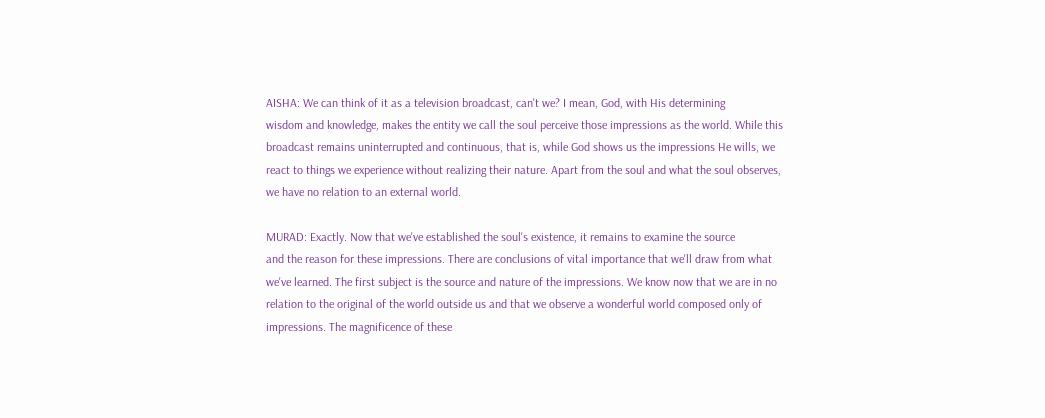AISHA: We can think of it as a television broadcast, can't we? I mean, God, with His determining
wisdom and knowledge, makes the entity we call the soul perceive those impressions as the world. While this
broadcast remains uninterrupted and continuous, that is, while God shows us the impressions He wills, we
react to things we experience without realizing their nature. Apart from the soul and what the soul observes,
we have no relation to an external world.

MURAD: Exactly. Now that we've established the soul's existence, it remains to examine the source
and the reason for these impressions. There are conclusions of vital importance that we'll draw from what
we've learned. The first subject is the source and nature of the impressions. We know now that we are in no
relation to the original of the world outside us and that we observe a wonderful world composed only of
impressions. The magnificence of these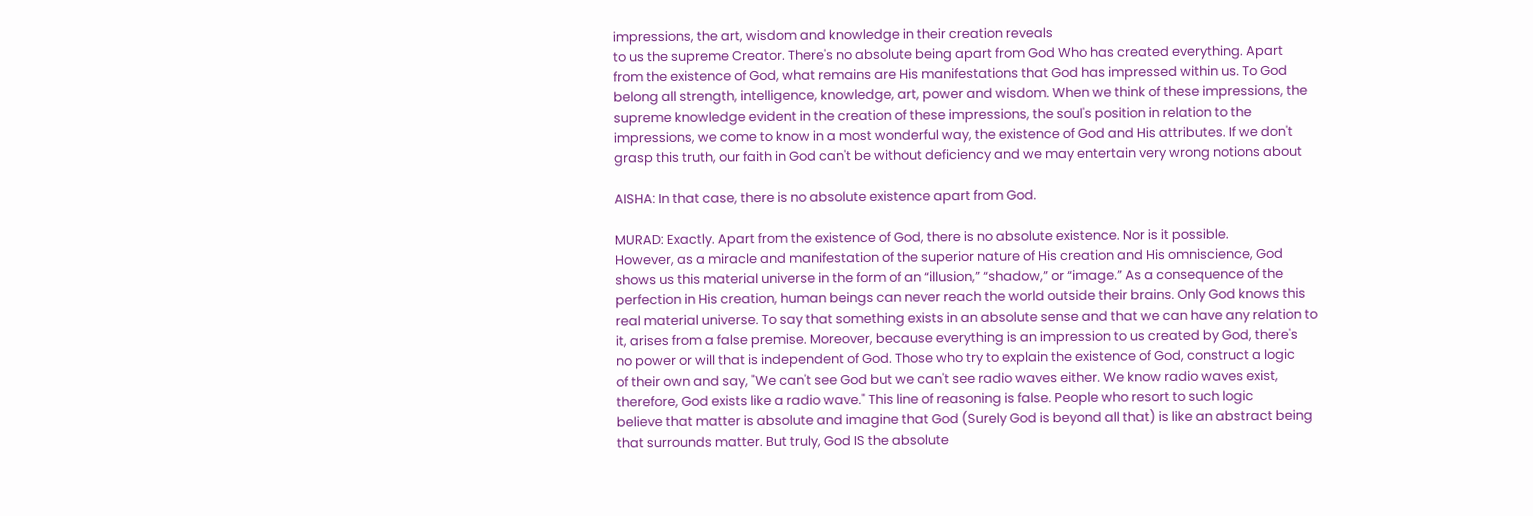impressions, the art, wisdom and knowledge in their creation reveals
to us the supreme Creator. There's no absolute being apart from God Who has created everything. Apart
from the existence of God, what remains are His manifestations that God has impressed within us. To God
belong all strength, intelligence, knowledge, art, power and wisdom. When we think of these impressions, the
supreme knowledge evident in the creation of these impressions, the soul's position in relation to the
impressions, we come to know in a most wonderful way, the existence of God and His attributes. If we don't
grasp this truth, our faith in God can't be without deficiency and we may entertain very wrong notions about

AISHA: In that case, there is no absolute existence apart from God.

MURAD: Exactly. Apart from the existence of God, there is no absolute existence. Nor is it possible.
However, as a miracle and manifestation of the superior nature of His creation and His omniscience, God
shows us this material universe in the form of an “illusion,” “shadow,” or “image.” As a consequence of the
perfection in His creation, human beings can never reach the world outside their brains. Only God knows this
real material universe. To say that something exists in an absolute sense and that we can have any relation to
it, arises from a false premise. Moreover, because everything is an impression to us created by God, there's
no power or will that is independent of God. Those who try to explain the existence of God, construct a logic
of their own and say, "We can't see God but we can't see radio waves either. We know radio waves exist,
therefore, God exists like a radio wave." This line of reasoning is false. People who resort to such logic
believe that matter is absolute and imagine that God (Surely God is beyond all that) is like an abstract being
that surrounds matter. But truly, God IS the absolute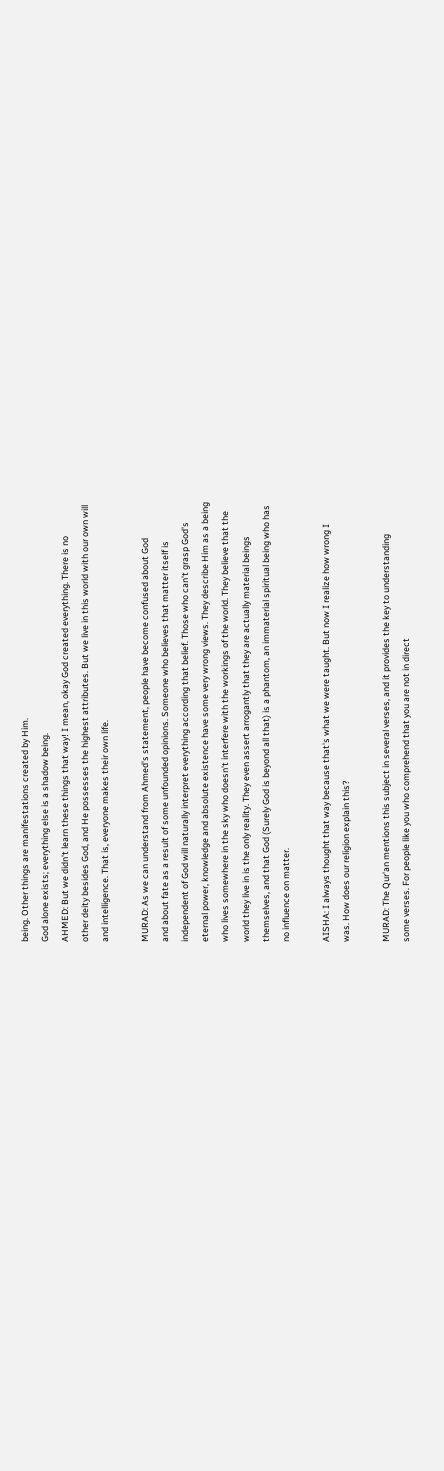being. Other things are manifestations created by Him.
God alone exists; everything else is a shadow being.
AHMED: But we didn't learn these things that way! I mean, okay God created everything. There is no
other deity besides God, and He possesses the highest attributes. But we live in this world with our own will
and intelligence. That is, everyone makes their own life.

MURAD: As we can understand from Ahmed's statement, people have become confused about God
and about fate as a result of some unfounded opinions. Someone who believes that matter itself is
independent of God will naturally interpret everything according that belief. Those who can't grasp God's
eternal power, knowledge and absolute existence have some very wrong views. They describe Him as a being
who lives somewhere in the sky who doesn't interfere with the workings of the world. They believe that the
world they live in is the only reality. They even assert arrogantly that they are actually material beings
themselves, and that God (Surely God is beyond all that) is a phantom, an immaterial spiritual being who has
no influence on matter.

AISHA: I always thought that way because that's what we were taught. But now I realize how wrong I
was. How does our religion explain this?

MURAD: The Qur'an mentions this subject in several verses, and it provides the key to understanding
some verses. For people like you who comprehend that you are not in direct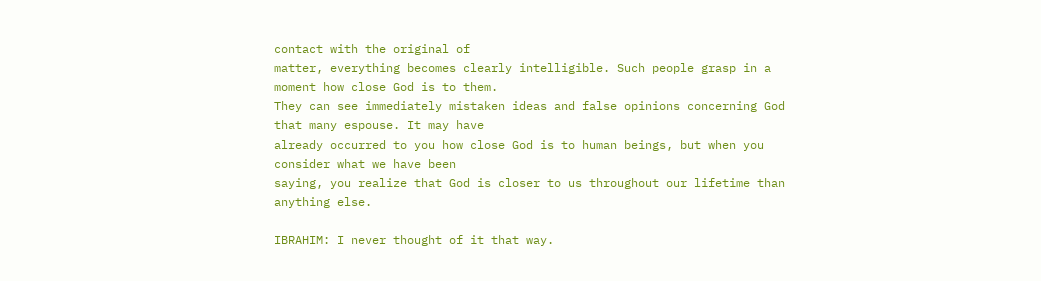contact with the original of
matter, everything becomes clearly intelligible. Such people grasp in a moment how close God is to them.
They can see immediately mistaken ideas and false opinions concerning God that many espouse. It may have
already occurred to you how close God is to human beings, but when you consider what we have been
saying, you realize that God is closer to us throughout our lifetime than anything else.

IBRAHIM: I never thought of it that way.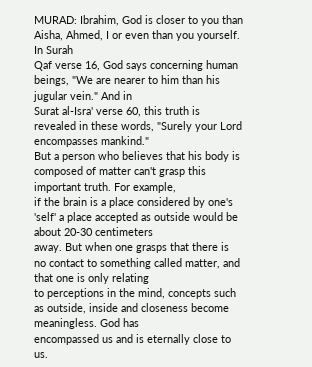MURAD: Ibrahim, God is closer to you than Aisha, Ahmed, I or even than you yourself. In Surah
Qaf verse 16, God says concerning human beings, "We are nearer to him than his jugular vein." And in
Surat al-Isra' verse 60, this truth is revealed in these words, "Surely your Lord encompasses mankind."
But a person who believes that his body is composed of matter can't grasp this important truth. For example,
if the brain is a place considered by one's 'self' a place accepted as outside would be about 20-30 centimeters
away. But when one grasps that there is no contact to something called matter, and that one is only relating
to perceptions in the mind, concepts such as outside, inside and closeness become meaningless. God has
encompassed us and is eternally close to us.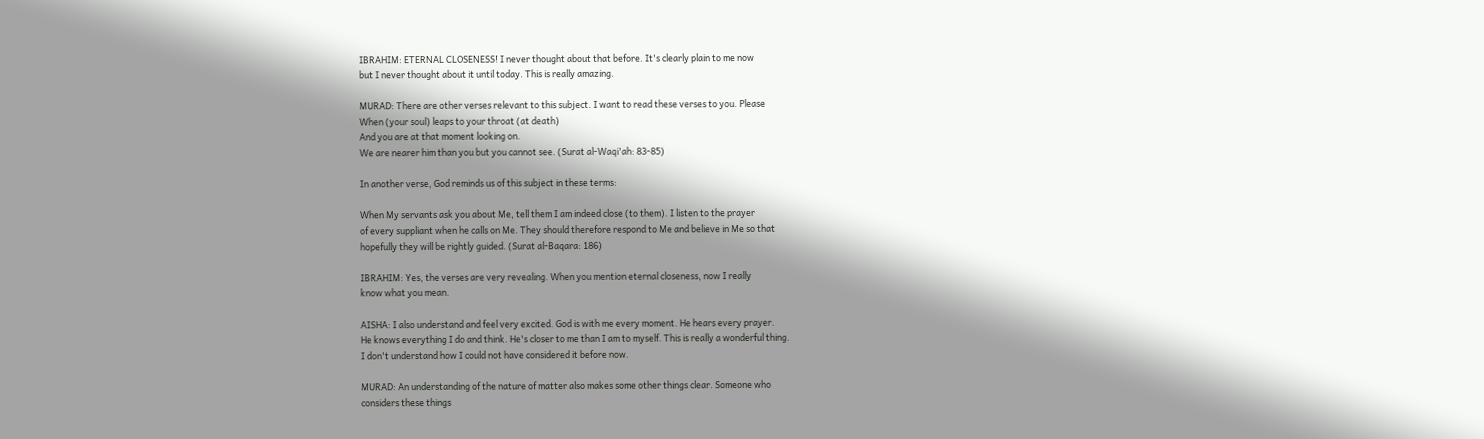IBRAHIM: ETERNAL CLOSENESS! I never thought about that before. It's clearly plain to me now
but I never thought about it until today. This is really amazing.

MURAD: There are other verses relevant to this subject. I want to read these verses to you. Please
When (your soul) leaps to your throat (at death)
And you are at that moment looking on.
We are nearer him than you but you cannot see. (Surat al-Waqi'ah: 83-85)

In another verse, God reminds us of this subject in these terms:

When My servants ask you about Me, tell them I am indeed close (to them). I listen to the prayer
of every suppliant when he calls on Me. They should therefore respond to Me and believe in Me so that
hopefully they will be rightly guided. (Surat al-Baqara: 186)

IBRAHIM: Yes, the verses are very revealing. When you mention eternal closeness, now I really
know what you mean.

AISHA: I also understand and feel very excited. God is with me every moment. He hears every prayer.
He knows everything I do and think. He's closer to me than I am to myself. This is really a wonderful thing.
I don't understand how I could not have considered it before now.

MURAD: An understanding of the nature of matter also makes some other things clear. Someone who
considers these things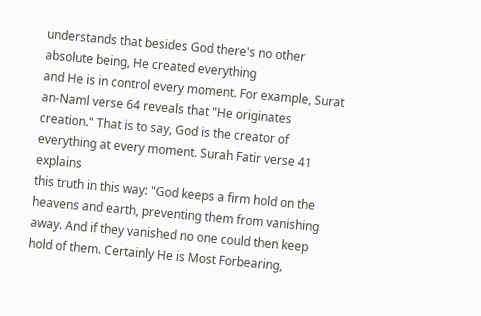understands that besides God there's no other absolute being, He created everything
and He is in control every moment. For example, Surat an-Naml verse 64 reveals that "He originates
creation." That is to say, God is the creator of everything at every moment. Surah Fatir verse 41 explains
this truth in this way: "God keeps a firm hold on the heavens and earth, preventing them from vanishing
away. And if they vanished no one could then keep hold of them. Certainly He is Most Forbearing,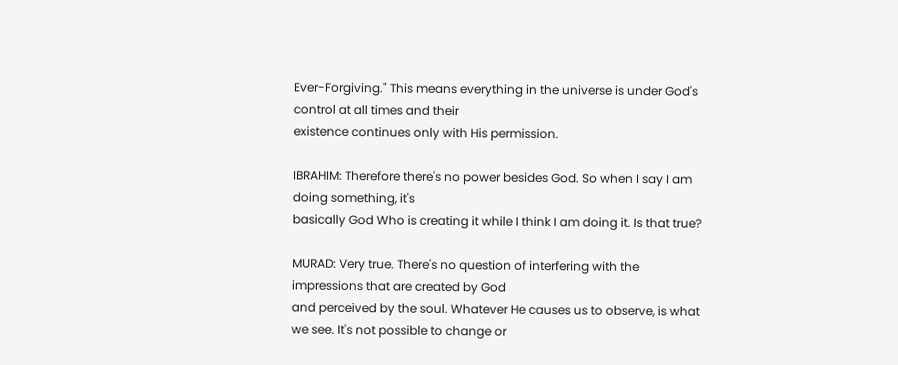Ever-Forgiving." This means everything in the universe is under God's control at all times and their
existence continues only with His permission.

IBRAHIM: Therefore there's no power besides God. So when I say I am doing something, it's
basically God Who is creating it while I think I am doing it. Is that true?

MURAD: Very true. There's no question of interfering with the impressions that are created by God
and perceived by the soul. Whatever He causes us to observe, is what we see. It's not possible to change or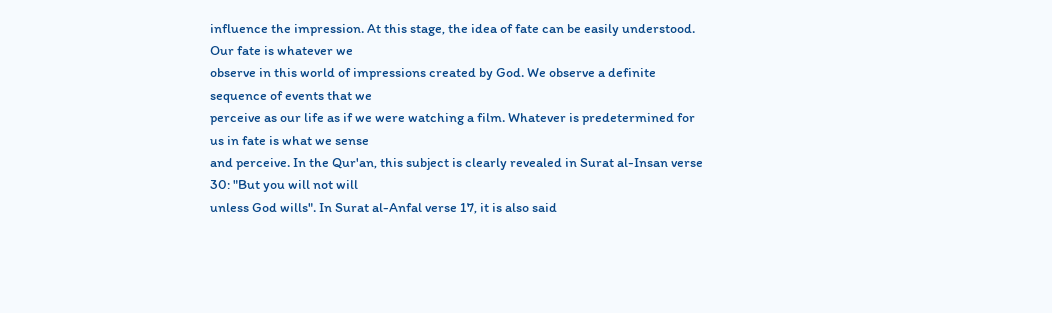influence the impression. At this stage, the idea of fate can be easily understood. Our fate is whatever we
observe in this world of impressions created by God. We observe a definite sequence of events that we
perceive as our life as if we were watching a film. Whatever is predetermined for us in fate is what we sense
and perceive. In the Qur'an, this subject is clearly revealed in Surat al-Insan verse 30: "But you will not will
unless God wills". In Surat al-Anfal verse 17, it is also said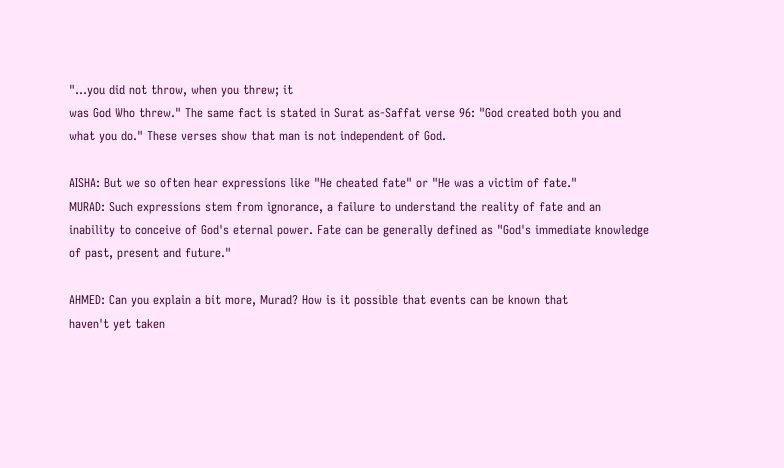"…you did not throw, when you threw; it
was God Who threw." The same fact is stated in Surat as-Saffat verse 96: "God created both you and
what you do." These verses show that man is not independent of God.

AISHA: But we so often hear expressions like "He cheated fate" or "He was a victim of fate."
MURAD: Such expressions stem from ignorance, a failure to understand the reality of fate and an
inability to conceive of God's eternal power. Fate can be generally defined as "God's immediate knowledge
of past, present and future."

AHMED: Can you explain a bit more, Murad? How is it possible that events can be known that
haven't yet taken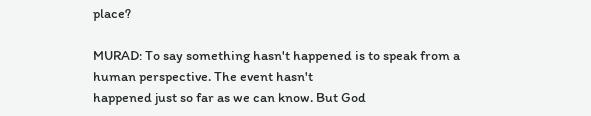place?

MURAD: To say something hasn't happened is to speak from a human perspective. The event hasn't
happened just so far as we can know. But God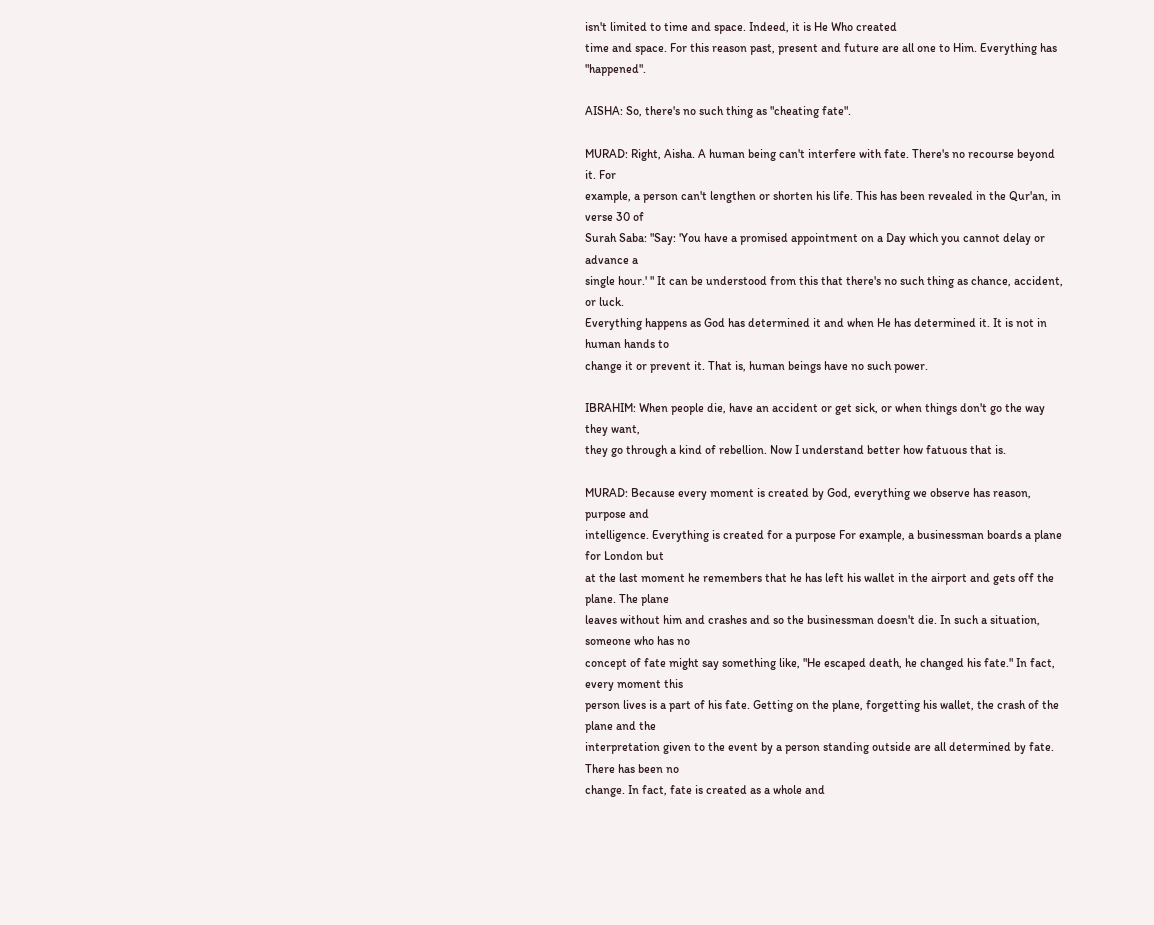isn't limited to time and space. Indeed, it is He Who created
time and space. For this reason past, present and future are all one to Him. Everything has "happened".

AISHA: So, there's no such thing as "cheating fate".

MURAD: Right, Aisha. A human being can't interfere with fate. There's no recourse beyond it. For
example, a person can't lengthen or shorten his life. This has been revealed in the Qur'an, in verse 30 of
Surah Saba: "Say: 'You have a promised appointment on a Day which you cannot delay or advance a
single hour.' " It can be understood from this that there's no such thing as chance, accident, or luck.
Everything happens as God has determined it and when He has determined it. It is not in human hands to
change it or prevent it. That is, human beings have no such power.

IBRAHIM: When people die, have an accident or get sick, or when things don't go the way they want,
they go through a kind of rebellion. Now I understand better how fatuous that is.

MURAD: Because every moment is created by God, everything we observe has reason, purpose and
intelligence. Everything is created for a purpose For example, a businessman boards a plane for London but
at the last moment he remembers that he has left his wallet in the airport and gets off the plane. The plane
leaves without him and crashes and so the businessman doesn't die. In such a situation, someone who has no
concept of fate might say something like, "He escaped death, he changed his fate." In fact, every moment this
person lives is a part of his fate. Getting on the plane, forgetting his wallet, the crash of the plane and the
interpretation given to the event by a person standing outside are all determined by fate. There has been no
change. In fact, fate is created as a whole and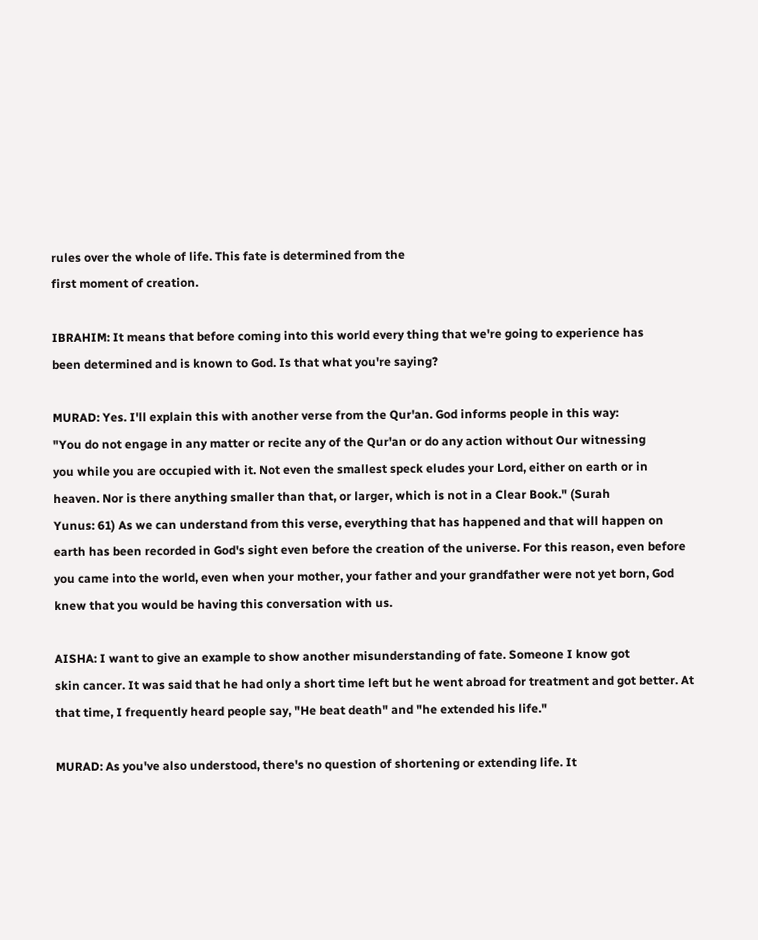rules over the whole of life. This fate is determined from the
first moment of creation.

IBRAHIM: It means that before coming into this world every thing that we're going to experience has
been determined and is known to God. Is that what you're saying?

MURAD: Yes. I'll explain this with another verse from the Qur'an. God informs people in this way:
"You do not engage in any matter or recite any of the Qur'an or do any action without Our witnessing
you while you are occupied with it. Not even the smallest speck eludes your Lord, either on earth or in
heaven. Nor is there anything smaller than that, or larger, which is not in a Clear Book." (Surah
Yunus: 61) As we can understand from this verse, everything that has happened and that will happen on
earth has been recorded in God's sight even before the creation of the universe. For this reason, even before
you came into the world, even when your mother, your father and your grandfather were not yet born, God
knew that you would be having this conversation with us.

AISHA: I want to give an example to show another misunderstanding of fate. Someone I know got
skin cancer. It was said that he had only a short time left but he went abroad for treatment and got better. At
that time, I frequently heard people say, "He beat death" and "he extended his life."

MURAD: As you've also understood, there's no question of shortening or extending life. It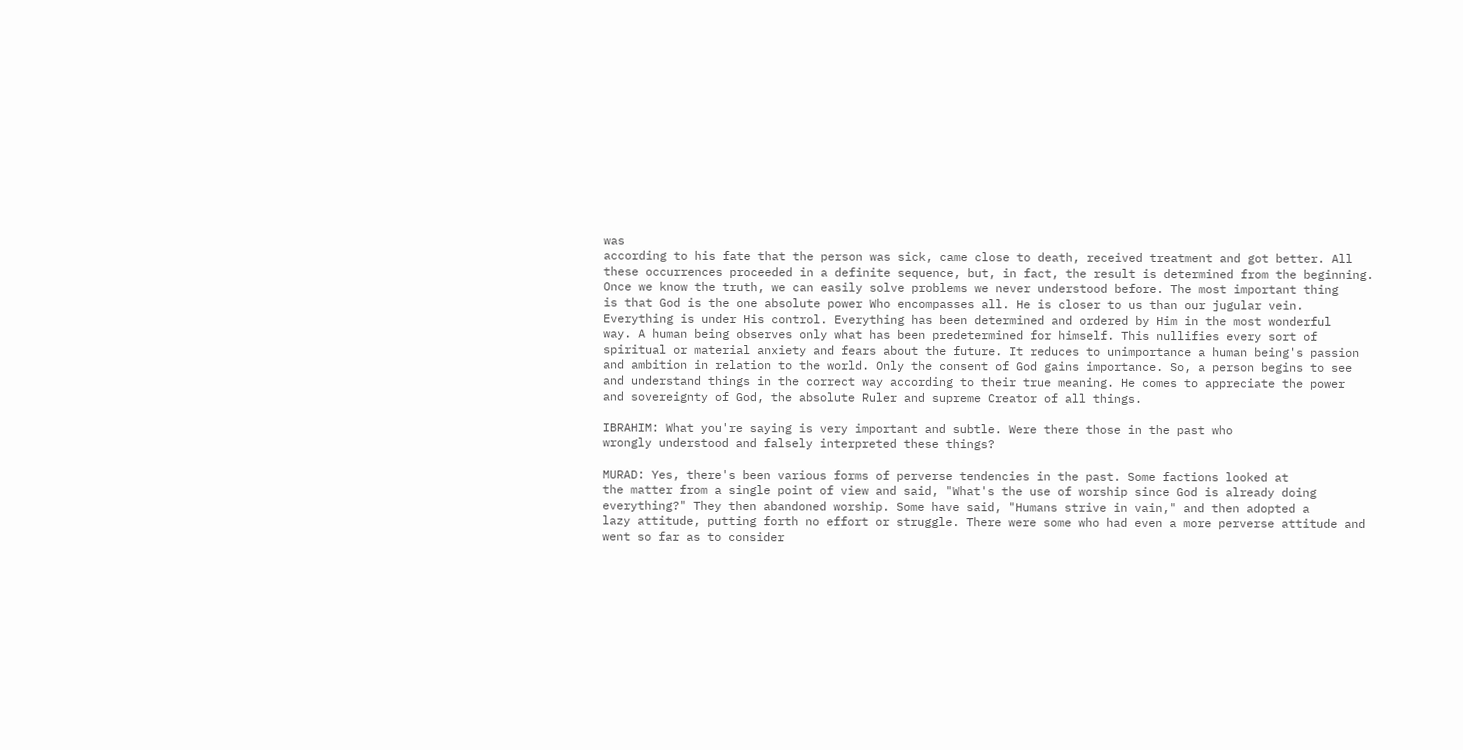was
according to his fate that the person was sick, came close to death, received treatment and got better. All
these occurrences proceeded in a definite sequence, but, in fact, the result is determined from the beginning.
Once we know the truth, we can easily solve problems we never understood before. The most important thing
is that God is the one absolute power Who encompasses all. He is closer to us than our jugular vein.
Everything is under His control. Everything has been determined and ordered by Him in the most wonderful
way. A human being observes only what has been predetermined for himself. This nullifies every sort of
spiritual or material anxiety and fears about the future. It reduces to unimportance a human being's passion
and ambition in relation to the world. Only the consent of God gains importance. So, a person begins to see
and understand things in the correct way according to their true meaning. He comes to appreciate the power
and sovereignty of God, the absolute Ruler and supreme Creator of all things.

IBRAHIM: What you're saying is very important and subtle. Were there those in the past who
wrongly understood and falsely interpreted these things?

MURAD: Yes, there's been various forms of perverse tendencies in the past. Some factions looked at
the matter from a single point of view and said, "What's the use of worship since God is already doing
everything?" They then abandoned worship. Some have said, "Humans strive in vain," and then adopted a
lazy attitude, putting forth no effort or struggle. There were some who had even a more perverse attitude and
went so far as to consider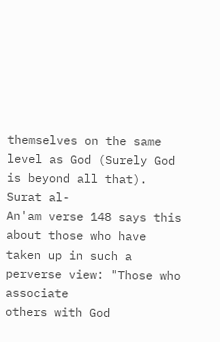themselves on the same level as God (Surely God is beyond all that). Surat al-
An'am verse 148 says this about those who have taken up in such a perverse view: "Those who associate
others with God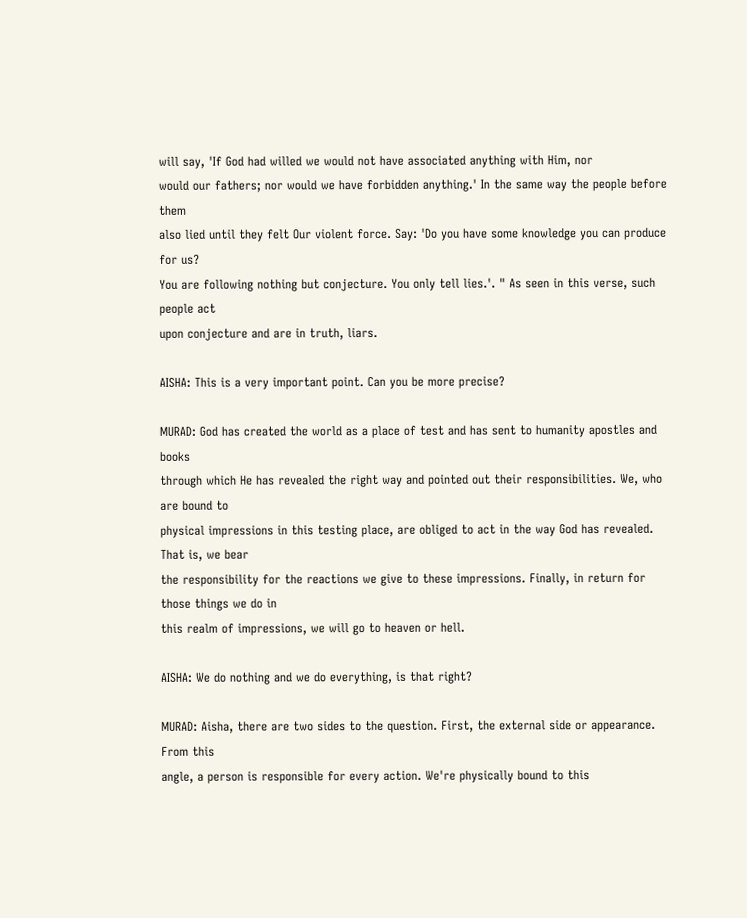will say, 'If God had willed we would not have associated anything with Him, nor
would our fathers; nor would we have forbidden anything.' In the same way the people before them
also lied until they felt Our violent force. Say: 'Do you have some knowledge you can produce for us?
You are following nothing but conjecture. You only tell lies.'. " As seen in this verse, such people act
upon conjecture and are in truth, liars.

AISHA: This is a very important point. Can you be more precise?

MURAD: God has created the world as a place of test and has sent to humanity apostles and books
through which He has revealed the right way and pointed out their responsibilities. We, who are bound to
physical impressions in this testing place, are obliged to act in the way God has revealed. That is, we bear
the responsibility for the reactions we give to these impressions. Finally, in return for those things we do in
this realm of impressions, we will go to heaven or hell.

AISHA: We do nothing and we do everything, is that right?

MURAD: Aisha, there are two sides to the question. First, the external side or appearance. From this
angle, a person is responsible for every action. We're physically bound to this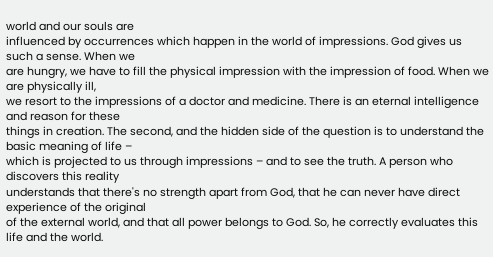world and our souls are
influenced by occurrences which happen in the world of impressions. God gives us such a sense. When we
are hungry, we have to fill the physical impression with the impression of food. When we are physically ill,
we resort to the impressions of a doctor and medicine. There is an eternal intelligence and reason for these
things in creation. The second, and the hidden side of the question is to understand the basic meaning of life –
which is projected to us through impressions – and to see the truth. A person who discovers this reality
understands that there's no strength apart from God, that he can never have direct experience of the original
of the external world, and that all power belongs to God. So, he correctly evaluates this life and the world.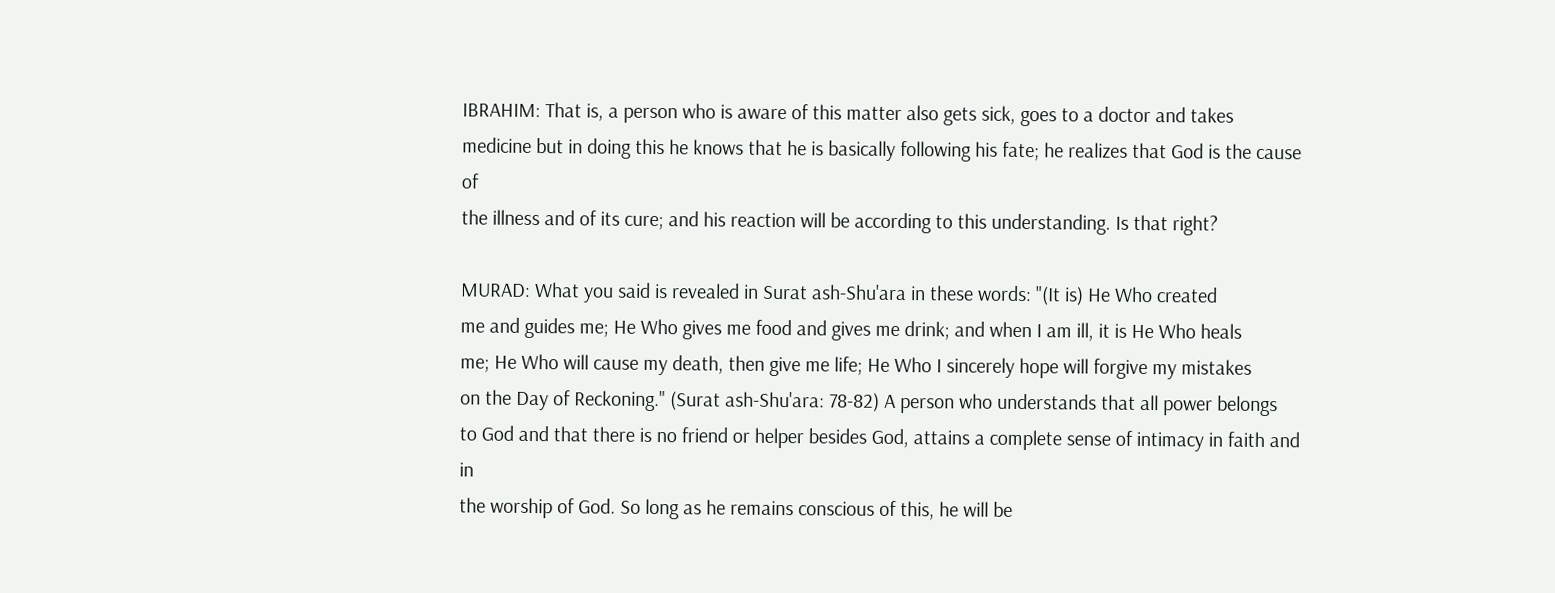IBRAHIM: That is, a person who is aware of this matter also gets sick, goes to a doctor and takes
medicine but in doing this he knows that he is basically following his fate; he realizes that God is the cause of
the illness and of its cure; and his reaction will be according to this understanding. Is that right?

MURAD: What you said is revealed in Surat ash-Shu'ara in these words: "(It is) He Who created
me and guides me; He Who gives me food and gives me drink; and when I am ill, it is He Who heals
me; He Who will cause my death, then give me life; He Who I sincerely hope will forgive my mistakes
on the Day of Reckoning." (Surat ash-Shu'ara: 78-82) A person who understands that all power belongs
to God and that there is no friend or helper besides God, attains a complete sense of intimacy in faith and in
the worship of God. So long as he remains conscious of this, he will be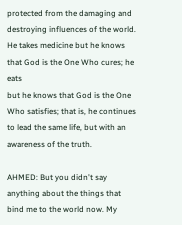protected from the damaging and
destroying influences of the world. He takes medicine but he knows that God is the One Who cures; he eats
but he knows that God is the One Who satisfies; that is, he continues to lead the same life, but with an
awareness of the truth.

AHMED: But you didn't say anything about the things that bind me to the world now. My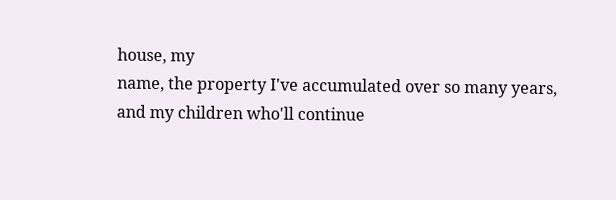house, my
name, the property I've accumulated over so many years, and my children who'll continue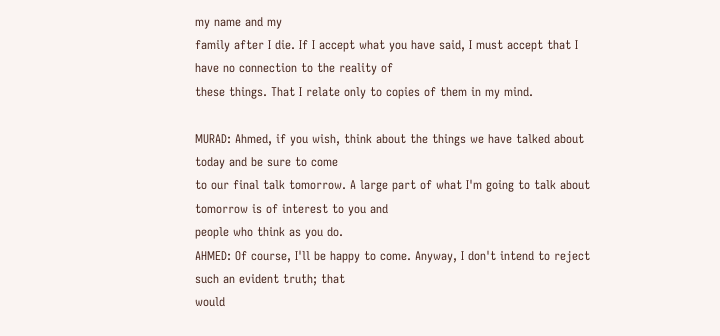my name and my
family after I die. If I accept what you have said, I must accept that I have no connection to the reality of
these things. That I relate only to copies of them in my mind.

MURAD: Ahmed, if you wish, think about the things we have talked about today and be sure to come
to our final talk tomorrow. A large part of what I'm going to talk about tomorrow is of interest to you and
people who think as you do.
AHMED: Of course, I'll be happy to come. Anyway, I don't intend to reject such an evident truth; that
would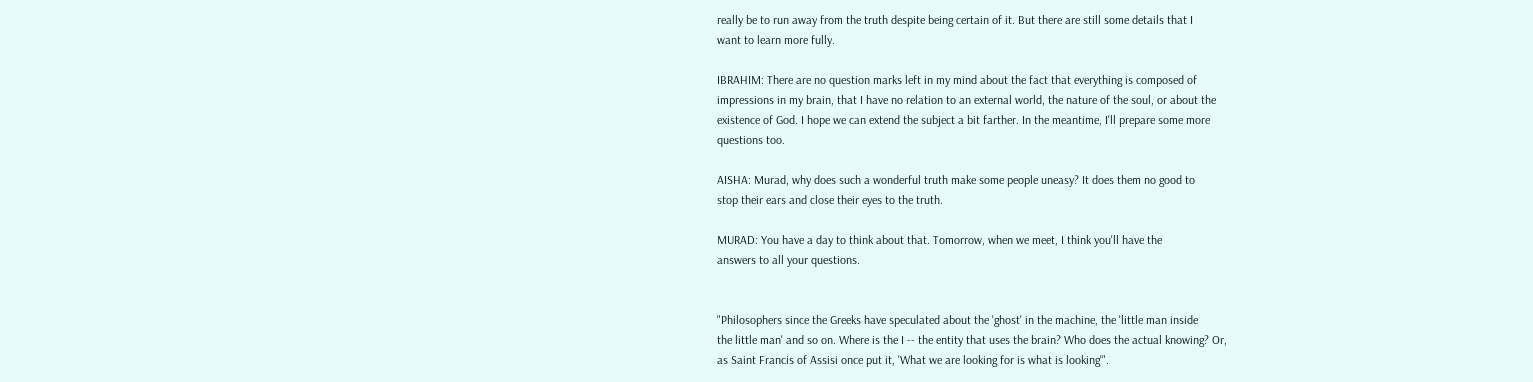really be to run away from the truth despite being certain of it. But there are still some details that I
want to learn more fully.

IBRAHIM: There are no question marks left in my mind about the fact that everything is composed of
impressions in my brain, that I have no relation to an external world, the nature of the soul, or about the
existence of God. I hope we can extend the subject a bit farther. In the meantime, I'll prepare some more
questions too.

AISHA: Murad, why does such a wonderful truth make some people uneasy? It does them no good to
stop their ears and close their eyes to the truth.

MURAD: You have a day to think about that. Tomorrow, when we meet, I think you'll have the
answers to all your questions.


"Philosophers since the Greeks have speculated about the 'ghost' in the machine, the 'little man inside
the little man' and so on. Where is the I -- the entity that uses the brain? Who does the actual knowing? Or,
as Saint Francis of Assisi once put it, 'What we are looking for is what is looking'".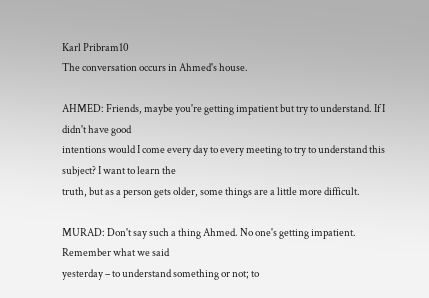Karl Pribram10
The conversation occurs in Ahmed's house.

AHMED: Friends, maybe you're getting impatient but try to understand. If I didn't have good
intentions would I come every day to every meeting to try to understand this subject? I want to learn the
truth, but as a person gets older, some things are a little more difficult.

MURAD: Don't say such a thing Ahmed. No one's getting impatient. Remember what we said
yesterday – to understand something or not; to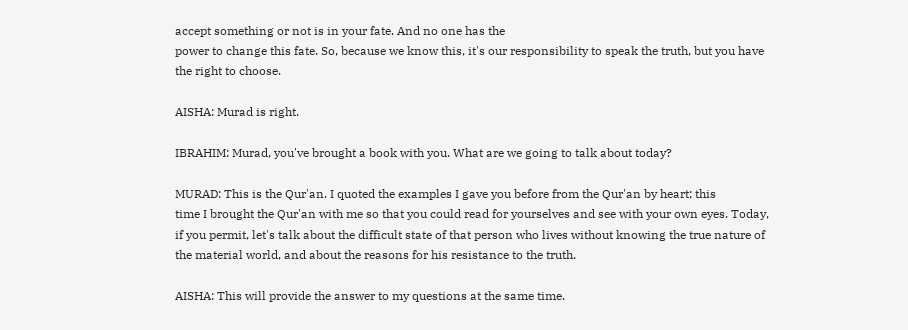accept something or not is in your fate. And no one has the
power to change this fate. So, because we know this, it's our responsibility to speak the truth, but you have
the right to choose.

AISHA: Murad is right.

IBRAHIM: Murad, you've brought a book with you. What are we going to talk about today?

MURAD: This is the Qur'an. I quoted the examples I gave you before from the Qur'an by heart; this
time I brought the Qur'an with me so that you could read for yourselves and see with your own eyes. Today,
if you permit, let's talk about the difficult state of that person who lives without knowing the true nature of
the material world, and about the reasons for his resistance to the truth.

AISHA: This will provide the answer to my questions at the same time.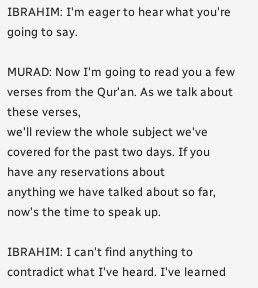IBRAHIM: I'm eager to hear what you're going to say.

MURAD: Now I'm going to read you a few verses from the Qur'an. As we talk about these verses,
we'll review the whole subject we've covered for the past two days. If you have any reservations about
anything we have talked about so far, now's the time to speak up.

IBRAHIM: I can't find anything to contradict what I've heard. I've learned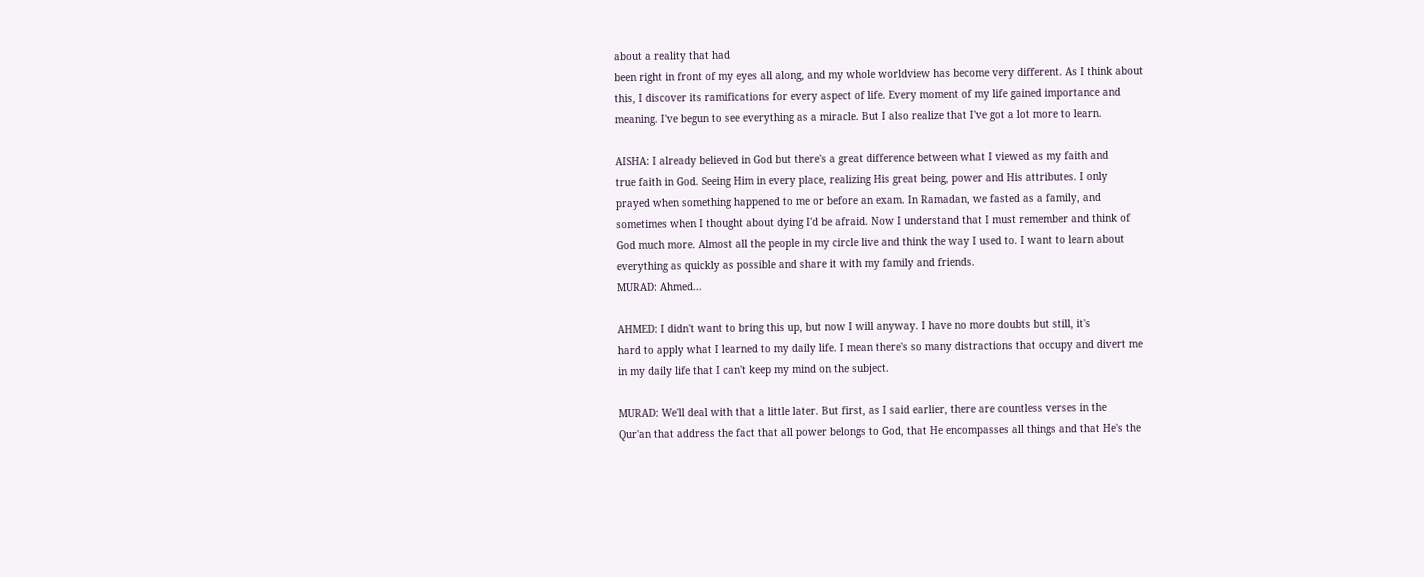about a reality that had
been right in front of my eyes all along, and my whole worldview has become very different. As I think about
this, I discover its ramifications for every aspect of life. Every moment of my life gained importance and
meaning. I've begun to see everything as a miracle. But I also realize that I've got a lot more to learn.

AISHA: I already believed in God but there's a great difference between what I viewed as my faith and
true faith in God. Seeing Him in every place, realizing His great being, power and His attributes. I only
prayed when something happened to me or before an exam. In Ramadan, we fasted as a family, and
sometimes when I thought about dying I'd be afraid. Now I understand that I must remember and think of
God much more. Almost all the people in my circle live and think the way I used to. I want to learn about
everything as quickly as possible and share it with my family and friends.
MURAD: Ahmed...

AHMED: I didn't want to bring this up, but now I will anyway. I have no more doubts but still, it's
hard to apply what I learned to my daily life. I mean there's so many distractions that occupy and divert me
in my daily life that I can't keep my mind on the subject.

MURAD: We'll deal with that a little later. But first, as I said earlier, there are countless verses in the
Qur'an that address the fact that all power belongs to God, that He encompasses all things and that He's the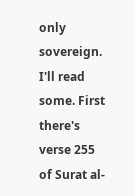only sovereign. I'll read some. First there's verse 255 of Surat al-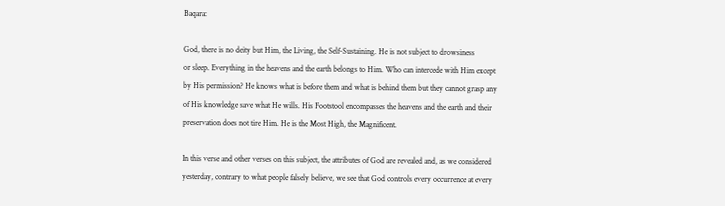Baqara:

God, there is no deity but Him, the Living, the Self-Sustaining. He is not subject to drowsiness
or sleep. Everything in the heavens and the earth belongs to Him. Who can intercede with Him except
by His permission? He knows what is before them and what is behind them but they cannot grasp any
of His knowledge save what He wills. His Footstool encompasses the heavens and the earth and their
preservation does not tire Him. He is the Most High, the Magnificent.

In this verse and other verses on this subject, the attributes of God are revealed and, as we considered
yesterday, contrary to what people falsely believe, we see that God controls every occurrence at every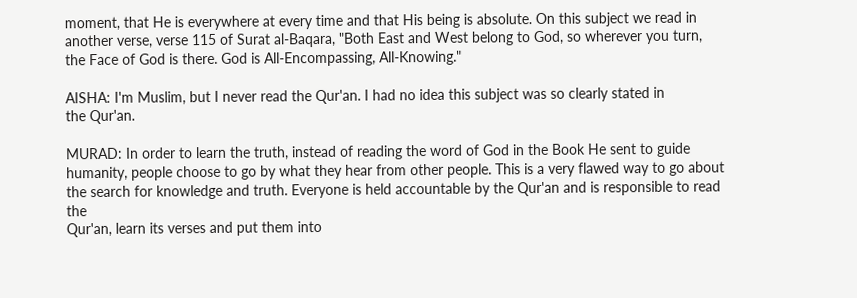moment, that He is everywhere at every time and that His being is absolute. On this subject we read in
another verse, verse 115 of Surat al-Baqara, "Both East and West belong to God, so wherever you turn,
the Face of God is there. God is All-Encompassing, All-Knowing."

AISHA: I'm Muslim, but I never read the Qur'an. I had no idea this subject was so clearly stated in
the Qur'an.

MURAD: In order to learn the truth, instead of reading the word of God in the Book He sent to guide
humanity, people choose to go by what they hear from other people. This is a very flawed way to go about
the search for knowledge and truth. Everyone is held accountable by the Qur'an and is responsible to read the
Qur'an, learn its verses and put them into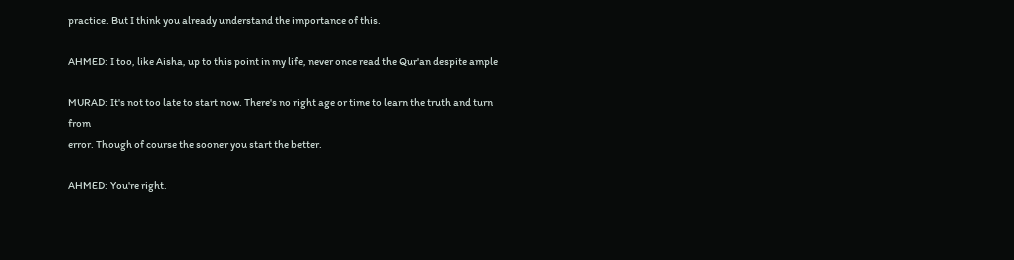practice. But I think you already understand the importance of this.

AHMED: I too, like Aisha, up to this point in my life, never once read the Qur'an despite ample

MURAD: It's not too late to start now. There's no right age or time to learn the truth and turn from
error. Though of course the sooner you start the better.

AHMED: You're right.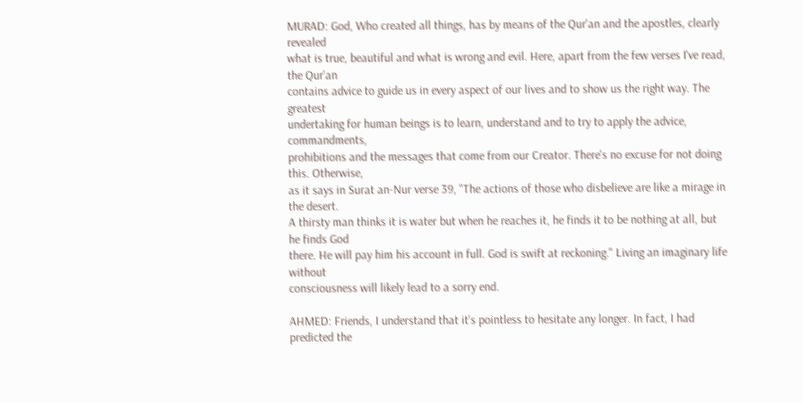MURAD: God, Who created all things, has by means of the Qur'an and the apostles, clearly revealed
what is true, beautiful and what is wrong and evil. Here, apart from the few verses I've read, the Qur'an
contains advice to guide us in every aspect of our lives and to show us the right way. The greatest
undertaking for human beings is to learn, understand and to try to apply the advice, commandments,
prohibitions and the messages that come from our Creator. There's no excuse for not doing this. Otherwise,
as it says in Surat an-Nur verse 39, "The actions of those who disbelieve are like a mirage in the desert.
A thirsty man thinks it is water but when he reaches it, he finds it to be nothing at all, but he finds God
there. He will pay him his account in full. God is swift at reckoning." Living an imaginary life without
consciousness will likely lead to a sorry end.

AHMED: Friends, I understand that it's pointless to hesitate any longer. In fact, I had predicted the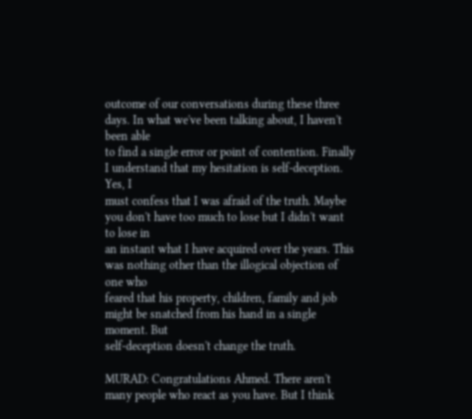outcome of our conversations during these three days. In what we've been talking about, I haven't been able
to find a single error or point of contention. Finally I understand that my hesitation is self-deception. Yes, I
must confess that I was afraid of the truth. Maybe you don't have too much to lose but I didn't want to lose in
an instant what I have acquired over the years. This was nothing other than the illogical objection of one who
feared that his property, children, family and job might be snatched from his hand in a single moment. But
self-deception doesn't change the truth.

MURAD: Congratulations Ahmed. There aren't many people who react as you have. But I think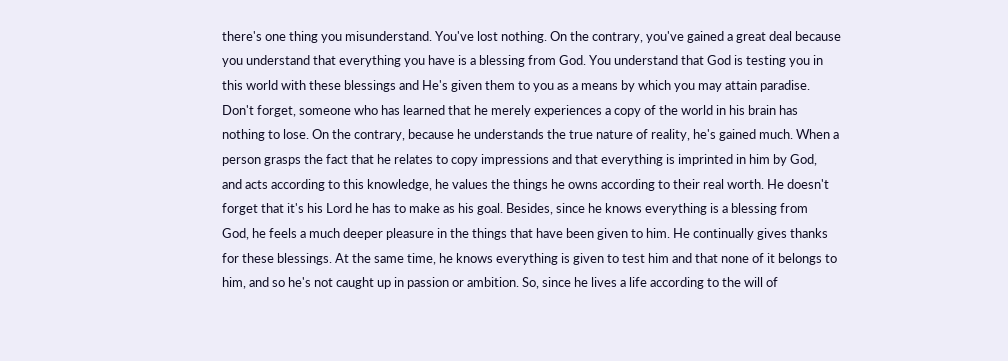there's one thing you misunderstand. You've lost nothing. On the contrary, you've gained a great deal because
you understand that everything you have is a blessing from God. You understand that God is testing you in
this world with these blessings and He's given them to you as a means by which you may attain paradise.
Don't forget, someone who has learned that he merely experiences a copy of the world in his brain has
nothing to lose. On the contrary, because he understands the true nature of reality, he's gained much. When a
person grasps the fact that he relates to copy impressions and that everything is imprinted in him by God,
and acts according to this knowledge, he values the things he owns according to their real worth. He doesn't
forget that it's his Lord he has to make as his goal. Besides, since he knows everything is a blessing from
God, he feels a much deeper pleasure in the things that have been given to him. He continually gives thanks
for these blessings. At the same time, he knows everything is given to test him and that none of it belongs to
him, and so he's not caught up in passion or ambition. So, since he lives a life according to the will of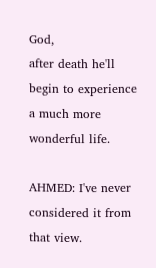God,
after death he'll begin to experience a much more wonderful life.

AHMED: I've never considered it from that view.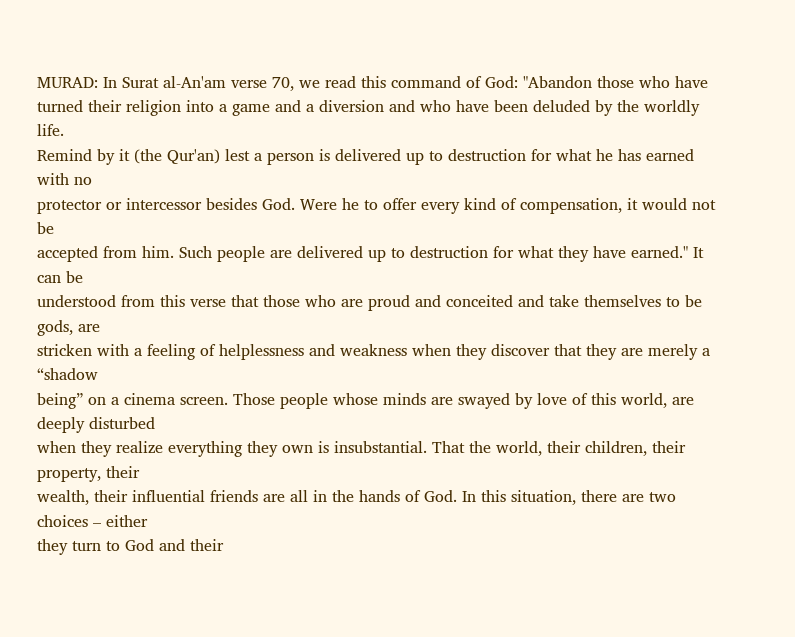MURAD: In Surat al-An'am verse 70, we read this command of God: "Abandon those who have
turned their religion into a game and a diversion and who have been deluded by the worldly life.
Remind by it (the Qur'an) lest a person is delivered up to destruction for what he has earned with no
protector or intercessor besides God. Were he to offer every kind of compensation, it would not be
accepted from him. Such people are delivered up to destruction for what they have earned." It can be
understood from this verse that those who are proud and conceited and take themselves to be gods, are
stricken with a feeling of helplessness and weakness when they discover that they are merely a “shadow
being” on a cinema screen. Those people whose minds are swayed by love of this world, are deeply disturbed
when they realize everything they own is insubstantial. That the world, their children, their property, their
wealth, their influential friends are all in the hands of God. In this situation, there are two choices – either
they turn to God and their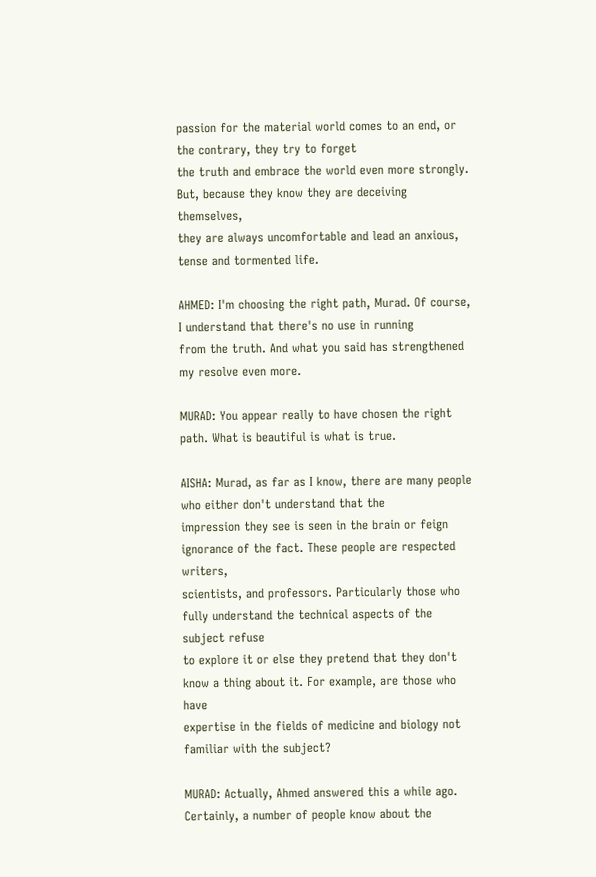passion for the material world comes to an end, or the contrary, they try to forget
the truth and embrace the world even more strongly. But, because they know they are deceiving themselves,
they are always uncomfortable and lead an anxious, tense and tormented life.

AHMED: I'm choosing the right path, Murad. Of course, I understand that there's no use in running
from the truth. And what you said has strengthened my resolve even more.

MURAD: You appear really to have chosen the right path. What is beautiful is what is true.

AISHA: Murad, as far as I know, there are many people who either don't understand that the
impression they see is seen in the brain or feign ignorance of the fact. These people are respected writers,
scientists, and professors. Particularly those who fully understand the technical aspects of the subject refuse
to explore it or else they pretend that they don't know a thing about it. For example, are those who have
expertise in the fields of medicine and biology not familiar with the subject?

MURAD: Actually, Ahmed answered this a while ago. Certainly, a number of people know about the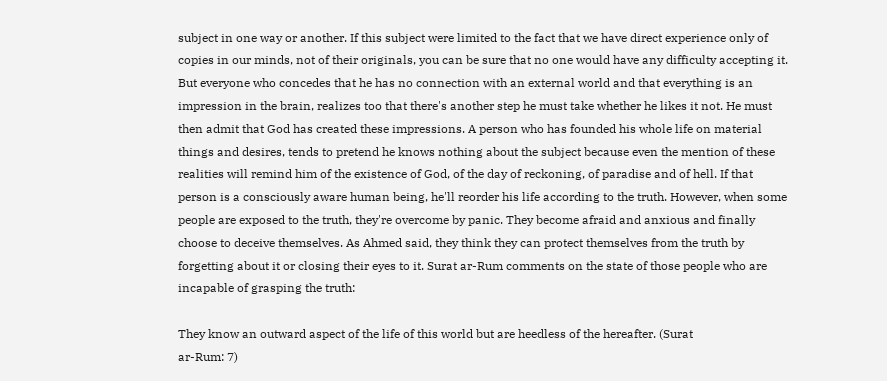subject in one way or another. If this subject were limited to the fact that we have direct experience only of
copies in our minds, not of their originals, you can be sure that no one would have any difficulty accepting it.
But everyone who concedes that he has no connection with an external world and that everything is an
impression in the brain, realizes too that there's another step he must take whether he likes it not. He must
then admit that God has created these impressions. A person who has founded his whole life on material
things and desires, tends to pretend he knows nothing about the subject because even the mention of these
realities will remind him of the existence of God, of the day of reckoning, of paradise and of hell. If that
person is a consciously aware human being, he'll reorder his life according to the truth. However, when some
people are exposed to the truth, they're overcome by panic. They become afraid and anxious and finally
choose to deceive themselves. As Ahmed said, they think they can protect themselves from the truth by
forgetting about it or closing their eyes to it. Surat ar-Rum comments on the state of those people who are
incapable of grasping the truth:

They know an outward aspect of the life of this world but are heedless of the hereafter. (Surat
ar-Rum: 7)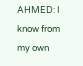AHMED: I know from my own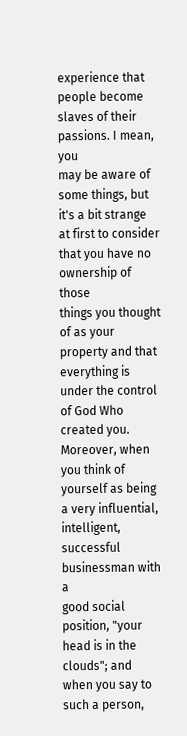experience that people become slaves of their passions. I mean, you
may be aware of some things, but it's a bit strange at first to consider that you have no ownership of those
things you thought of as your property and that everything is under the control of God Who created you.
Moreover, when you think of yourself as being a very influential, intelligent, successful businessman with a
good social position, "your head is in the clouds"; and when you say to such a person,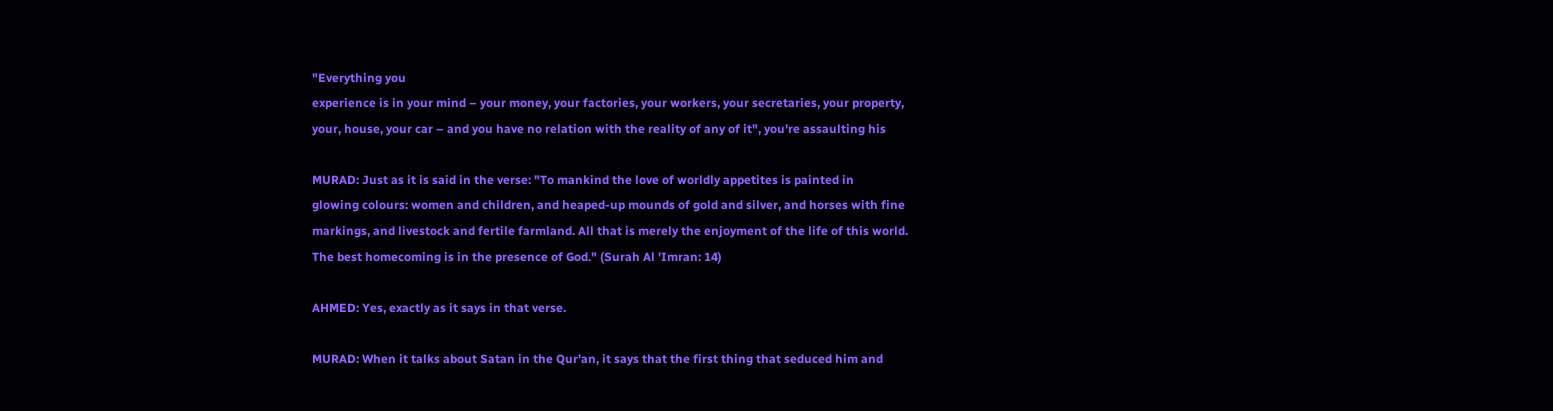"Everything you
experience is in your mind – your money, your factories, your workers, your secretaries, your property,
your, house, your car – and you have no relation with the reality of any of it", you're assaulting his

MURAD: Just as it is said in the verse: "To mankind the love of worldly appetites is painted in
glowing colours: women and children, and heaped-up mounds of gold and silver, and horses with fine
markings, and livestock and fertile farmland. All that is merely the enjoyment of the life of this world.
The best homecoming is in the presence of God." (Surah Al 'Imran: 14)

AHMED: Yes, exactly as it says in that verse.

MURAD: When it talks about Satan in the Qur'an, it says that the first thing that seduced him and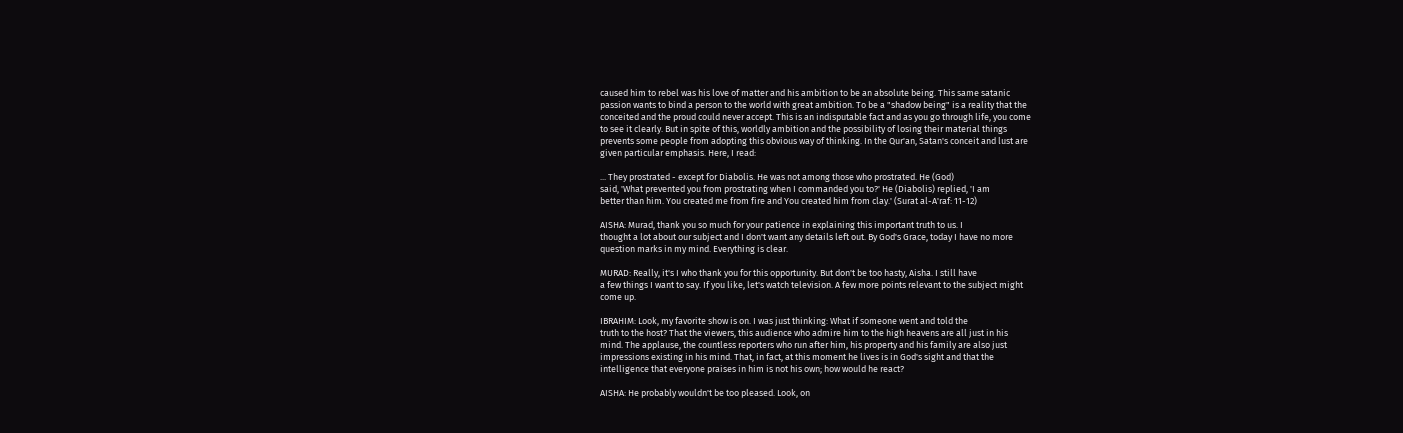caused him to rebel was his love of matter and his ambition to be an absolute being. This same satanic
passion wants to bind a person to the world with great ambition. To be a "shadow being" is a reality that the
conceited and the proud could never accept. This is an indisputable fact and as you go through life, you come
to see it clearly. But in spite of this, worldly ambition and the possibility of losing their material things
prevents some people from adopting this obvious way of thinking. In the Qur'an, Satan's conceit and lust are
given particular emphasis. Here, I read:

... They prostrated - except for Diabolis. He was not among those who prostrated. He (God)
said, 'What prevented you from prostrating when I commanded you to?' He (Diabolis) replied, 'I am
better than him. You created me from fire and You created him from clay.' (Surat al-A'raf: 11-12)

AISHA: Murad, thank you so much for your patience in explaining this important truth to us. I
thought a lot about our subject and I don't want any details left out. By God's Grace, today I have no more
question marks in my mind. Everything is clear.

MURAD: Really, it's I who thank you for this opportunity. But don't be too hasty, Aisha. I still have
a few things I want to say. If you like, let's watch television. A few more points relevant to the subject might
come up.

IBRAHIM: Look, my favorite show is on. I was just thinking: What if someone went and told the
truth to the host? That the viewers, this audience who admire him to the high heavens are all just in his
mind. The applause, the countless reporters who run after him, his property and his family are also just
impressions existing in his mind. That, in fact, at this moment he lives is in God's sight and that the
intelligence that everyone praises in him is not his own; how would he react?

AISHA: He probably wouldn't be too pleased. Look, on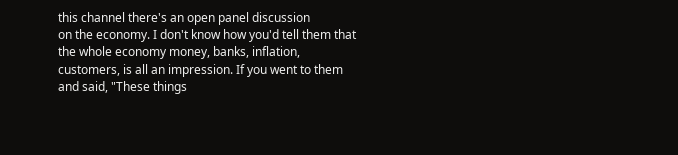this channel there's an open panel discussion
on the economy. I don't know how you'd tell them that the whole economy money, banks, inflation,
customers, is all an impression. If you went to them and said, "These things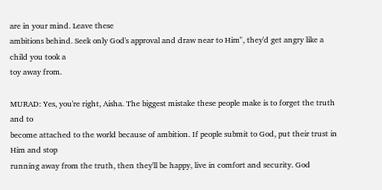are in your mind. Leave these
ambitions behind. Seek only God's approval and draw near to Him", they'd get angry like a child you took a
toy away from.

MURAD: Yes, you're right, Aisha. The biggest mistake these people make is to forget the truth and to
become attached to the world because of ambition. If people submit to God, put their trust in Him and stop
running away from the truth, then they'll be happy, live in comfort and security. God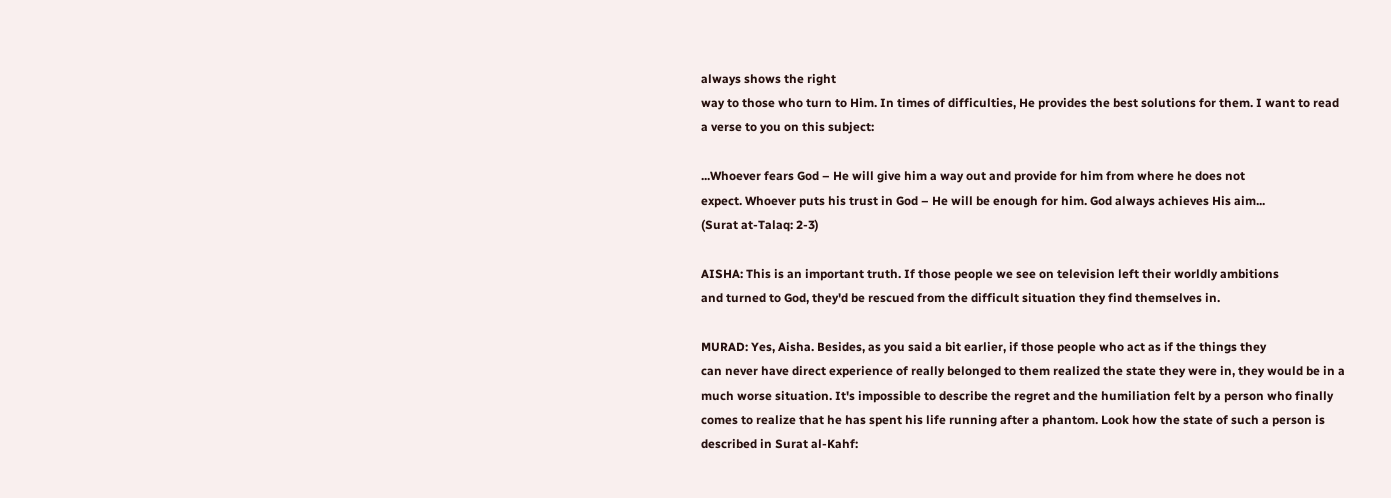always shows the right
way to those who turn to Him. In times of difficulties, He provides the best solutions for them. I want to read
a verse to you on this subject:

...Whoever fears God – He will give him a way out and provide for him from where he does not
expect. Whoever puts his trust in God – He will be enough for him. God always achieves His aim...
(Surat at-Talaq: 2-3)

AISHA: This is an important truth. If those people we see on television left their worldly ambitions
and turned to God, they'd be rescued from the difficult situation they find themselves in.

MURAD: Yes, Aisha. Besides, as you said a bit earlier, if those people who act as if the things they
can never have direct experience of really belonged to them realized the state they were in, they would be in a
much worse situation. It's impossible to describe the regret and the humiliation felt by a person who finally
comes to realize that he has spent his life running after a phantom. Look how the state of such a person is
described in Surat al-Kahf: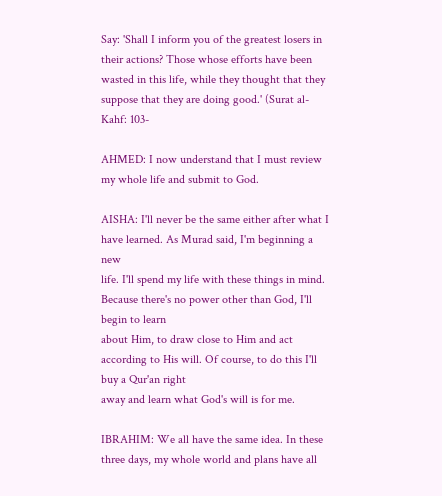Say: 'Shall I inform you of the greatest losers in their actions? Those whose efforts have been
wasted in this life, while they thought that they suppose that they are doing good.' (Surat al-Kahf: 103-

AHMED: I now understand that I must review my whole life and submit to God.

AISHA: I'll never be the same either after what I have learned. As Murad said, I'm beginning a new
life. I'll spend my life with these things in mind. Because there's no power other than God, I'll begin to learn
about Him, to draw close to Him and act according to His will. Of course, to do this I'll buy a Qur'an right
away and learn what God's will is for me.

IBRAHIM: We all have the same idea. In these three days, my whole world and plans have all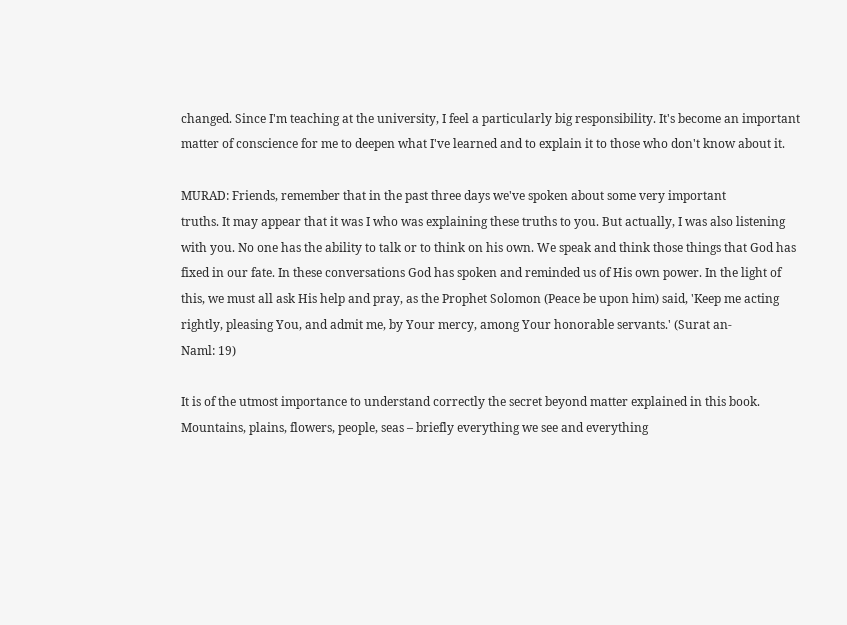changed. Since I'm teaching at the university, I feel a particularly big responsibility. It's become an important
matter of conscience for me to deepen what I've learned and to explain it to those who don't know about it.

MURAD: Friends, remember that in the past three days we've spoken about some very important
truths. It may appear that it was I who was explaining these truths to you. But actually, I was also listening
with you. No one has the ability to talk or to think on his own. We speak and think those things that God has
fixed in our fate. In these conversations God has spoken and reminded us of His own power. In the light of
this, we must all ask His help and pray, as the Prophet Solomon (Peace be upon him) said, 'Keep me acting
rightly, pleasing You, and admit me, by Your mercy, among Your honorable servants.' (Surat an-
Naml: 19)

It is of the utmost importance to understand correctly the secret beyond matter explained in this book.
Mountains, plains, flowers, people, seas – briefly everything we see and everything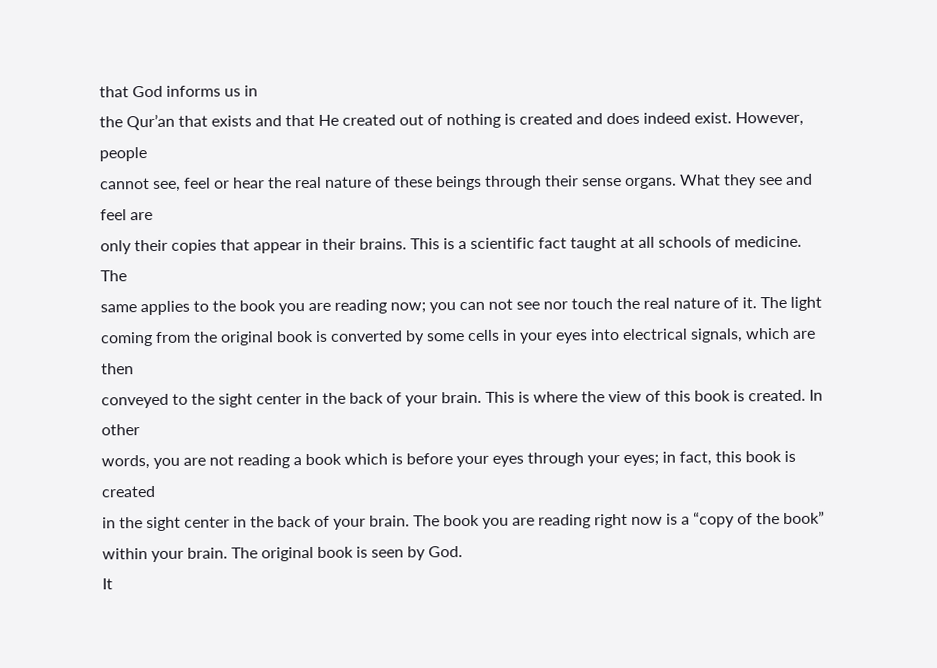that God informs us in
the Qur’an that exists and that He created out of nothing is created and does indeed exist. However, people
cannot see, feel or hear the real nature of these beings through their sense organs. What they see and feel are
only their copies that appear in their brains. This is a scientific fact taught at all schools of medicine. The
same applies to the book you are reading now; you can not see nor touch the real nature of it. The light
coming from the original book is converted by some cells in your eyes into electrical signals, which are then
conveyed to the sight center in the back of your brain. This is where the view of this book is created. In other
words, you are not reading a book which is before your eyes through your eyes; in fact, this book is created
in the sight center in the back of your brain. The book you are reading right now is a “copy of the book”
within your brain. The original book is seen by God.
It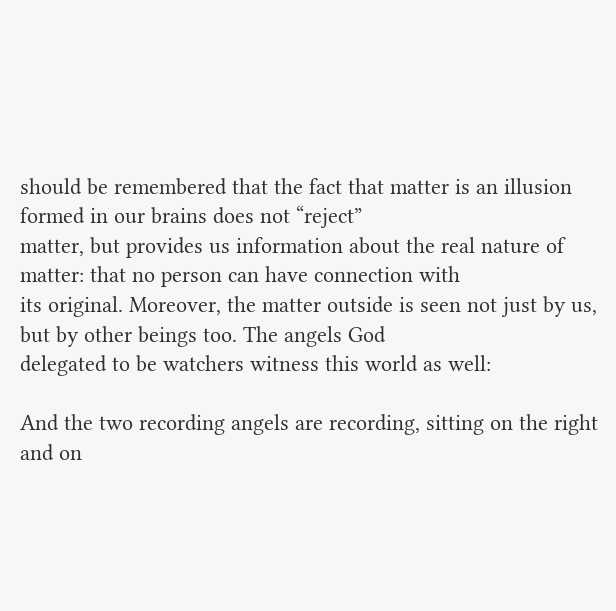should be remembered that the fact that matter is an illusion formed in our brains does not “reject”
matter, but provides us information about the real nature of matter: that no person can have connection with
its original. Moreover, the matter outside is seen not just by us, but by other beings too. The angels God
delegated to be watchers witness this world as well:

And the two recording angels are recording, sitting on the right and on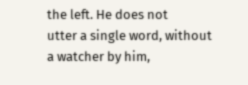the left. He does not
utter a single word, without a watcher by him,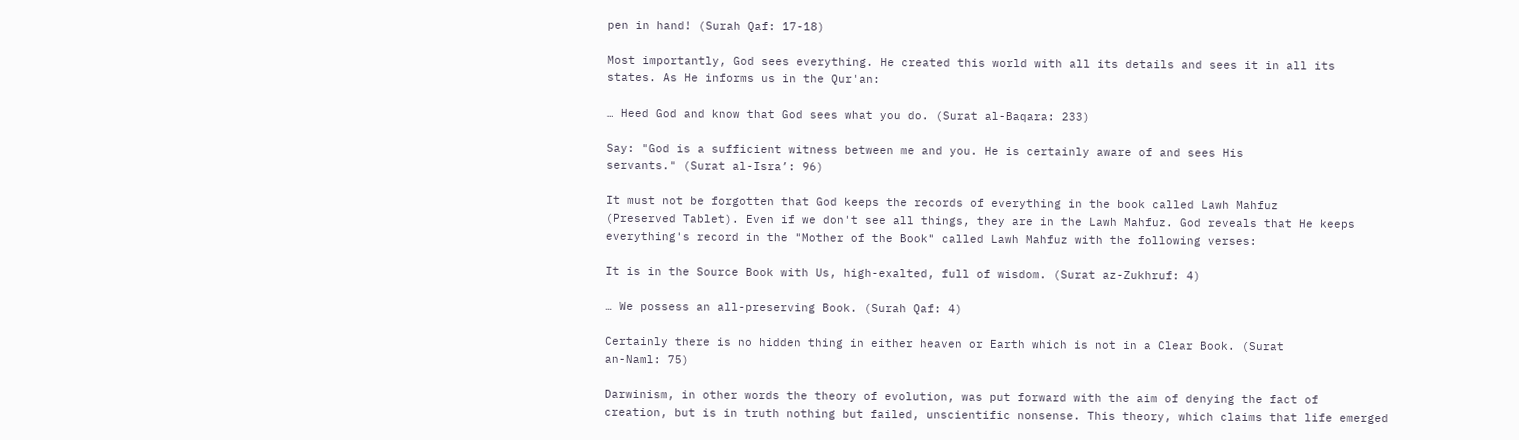pen in hand! (Surah Qaf: 17-18)

Most importantly, God sees everything. He created this world with all its details and sees it in all its
states. As He informs us in the Qur'an:

… Heed God and know that God sees what you do. (Surat al-Baqara: 233)

Say: "God is a sufficient witness between me and you. He is certainly aware of and sees His
servants." (Surat al-Isra’: 96)

It must not be forgotten that God keeps the records of everything in the book called Lawh Mahfuz
(Preserved Tablet). Even if we don't see all things, they are in the Lawh Mahfuz. God reveals that He keeps
everything's record in the "Mother of the Book" called Lawh Mahfuz with the following verses:

It is in the Source Book with Us, high-exalted, full of wisdom. (Surat az-Zukhruf: 4)

… We possess an all-preserving Book. (Surah Qaf: 4)

Certainly there is no hidden thing in either heaven or Earth which is not in a Clear Book. (Surat
an-Naml: 75)

Darwinism, in other words the theory of evolution, was put forward with the aim of denying the fact of
creation, but is in truth nothing but failed, unscientific nonsense. This theory, which claims that life emerged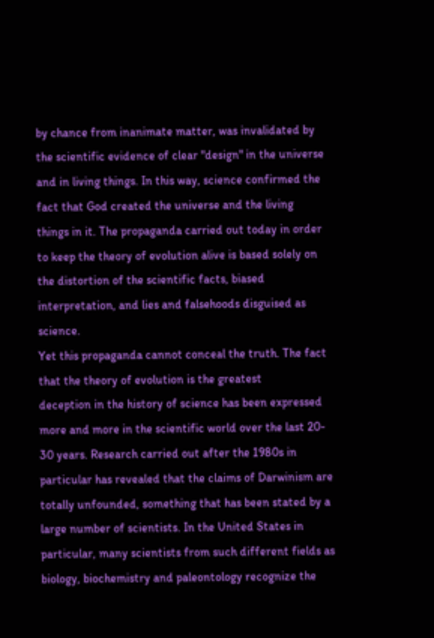by chance from inanimate matter, was invalidated by the scientific evidence of clear "design" in the universe
and in living things. In this way, science confirmed the fact that God created the universe and the living
things in it. The propaganda carried out today in order to keep the theory of evolution alive is based solely on
the distortion of the scientific facts, biased interpretation, and lies and falsehoods disguised as science.
Yet this propaganda cannot conceal the truth. The fact that the theory of evolution is the greatest
deception in the history of science has been expressed more and more in the scientific world over the last 20-
30 years. Research carried out after the 1980s in particular has revealed that the claims of Darwinism are
totally unfounded, something that has been stated by a large number of scientists. In the United States in
particular, many scientists from such different fields as biology, biochemistry and paleontology recognize the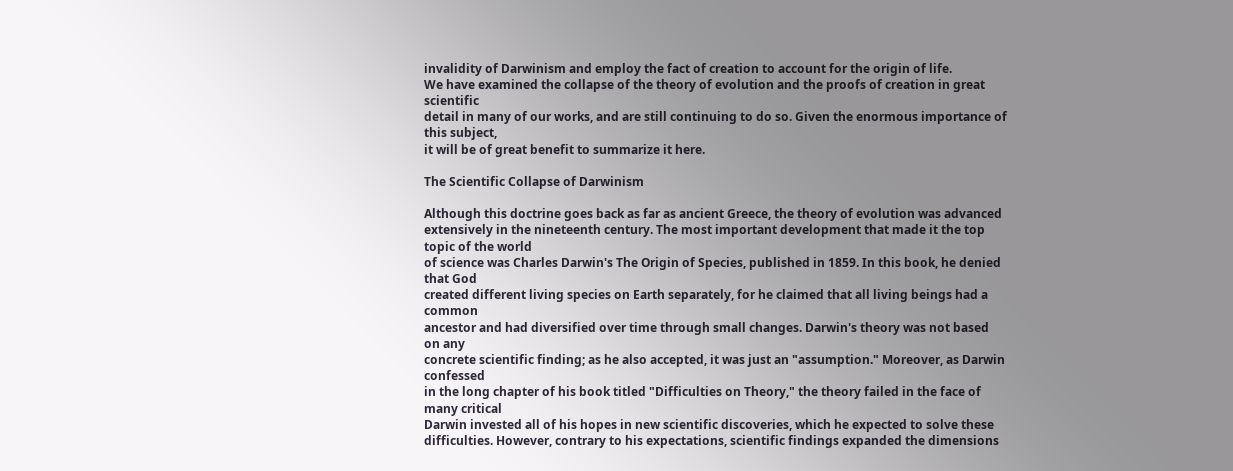invalidity of Darwinism and employ the fact of creation to account for the origin of life.
We have examined the collapse of the theory of evolution and the proofs of creation in great scientific
detail in many of our works, and are still continuing to do so. Given the enormous importance of this subject,
it will be of great benefit to summarize it here.

The Scientific Collapse of Darwinism

Although this doctrine goes back as far as ancient Greece, the theory of evolution was advanced
extensively in the nineteenth century. The most important development that made it the top topic of the world
of science was Charles Darwin's The Origin of Species, published in 1859. In this book, he denied that God
created different living species on Earth separately, for he claimed that all living beings had a common
ancestor and had diversified over time through small changes. Darwin's theory was not based on any
concrete scientific finding; as he also accepted, it was just an "assumption." Moreover, as Darwin confessed
in the long chapter of his book titled "Difficulties on Theory," the theory failed in the face of many critical
Darwin invested all of his hopes in new scientific discoveries, which he expected to solve these
difficulties. However, contrary to his expectations, scientific findings expanded the dimensions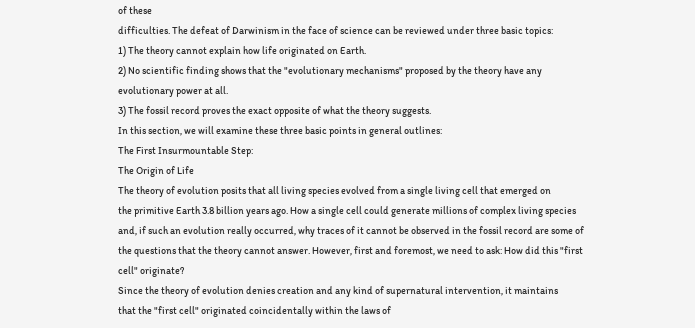of these
difficulties. The defeat of Darwinism in the face of science can be reviewed under three basic topics:
1) The theory cannot explain how life originated on Earth.
2) No scientific finding shows that the "evolutionary mechanisms" proposed by the theory have any
evolutionary power at all.
3) The fossil record proves the exact opposite of what the theory suggests.
In this section, we will examine these three basic points in general outlines:
The First Insurmountable Step:
The Origin of Life
The theory of evolution posits that all living species evolved from a single living cell that emerged on
the primitive Earth 3.8 billion years ago. How a single cell could generate millions of complex living species
and, if such an evolution really occurred, why traces of it cannot be observed in the fossil record are some of
the questions that the theory cannot answer. However, first and foremost, we need to ask: How did this "first
cell" originate?
Since the theory of evolution denies creation and any kind of supernatural intervention, it maintains
that the "first cell" originated coincidentally within the laws of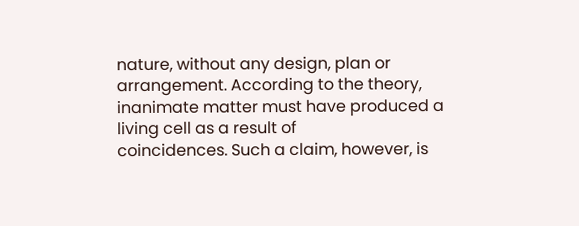nature, without any design, plan or
arrangement. According to the theory, inanimate matter must have produced a living cell as a result of
coincidences. Such a claim, however, is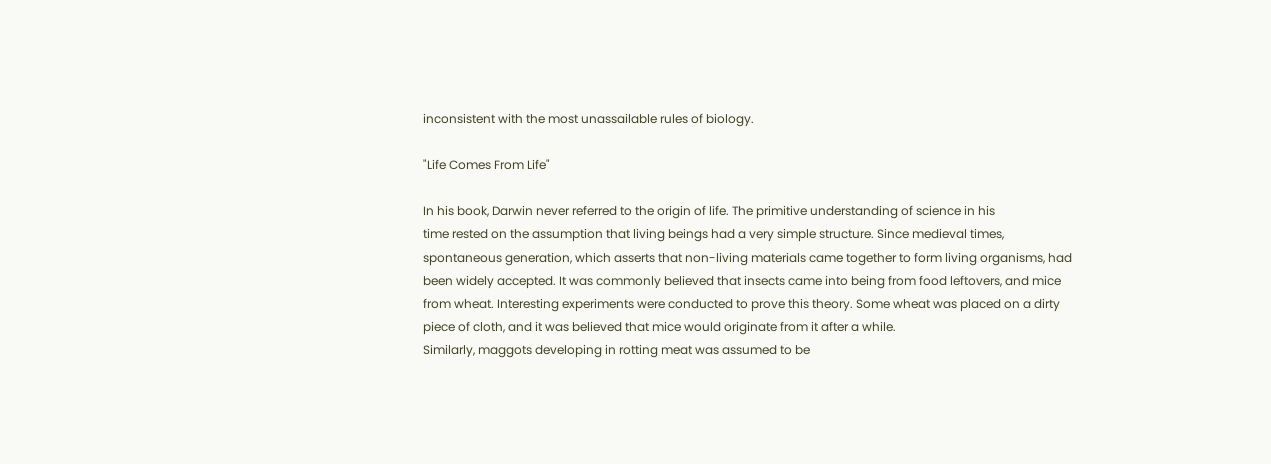inconsistent with the most unassailable rules of biology.

"Life Comes From Life"

In his book, Darwin never referred to the origin of life. The primitive understanding of science in his
time rested on the assumption that living beings had a very simple structure. Since medieval times,
spontaneous generation, which asserts that non-living materials came together to form living organisms, had
been widely accepted. It was commonly believed that insects came into being from food leftovers, and mice
from wheat. Interesting experiments were conducted to prove this theory. Some wheat was placed on a dirty
piece of cloth, and it was believed that mice would originate from it after a while.
Similarly, maggots developing in rotting meat was assumed to be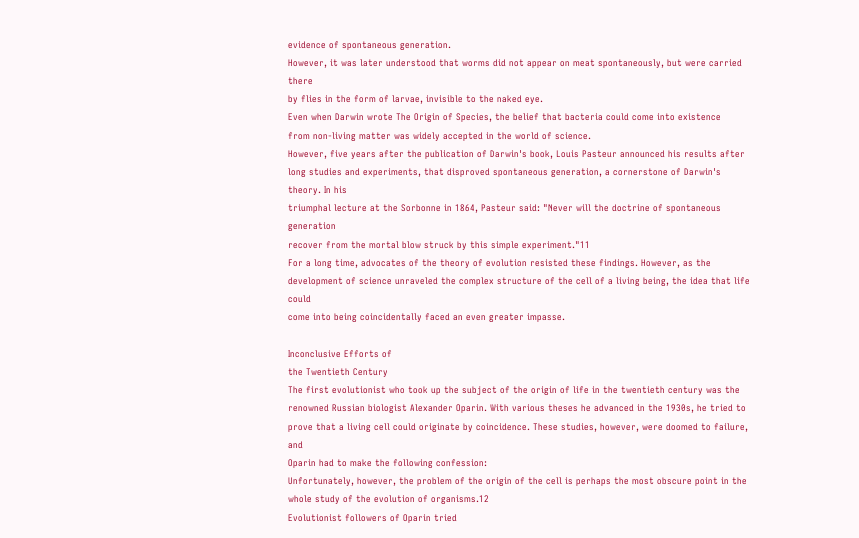evidence of spontaneous generation.
However, it was later understood that worms did not appear on meat spontaneously, but were carried there
by flies in the form of larvae, invisible to the naked eye.
Even when Darwin wrote The Origin of Species, the belief that bacteria could come into existence
from non-living matter was widely accepted in the world of science.
However, five years after the publication of Darwin's book, Louis Pasteur announced his results after
long studies and experiments, that disproved spontaneous generation, a cornerstone of Darwin's theory. In his
triumphal lecture at the Sorbonne in 1864, Pasteur said: "Never will the doctrine of spontaneous generation
recover from the mortal blow struck by this simple experiment."11
For a long time, advocates of the theory of evolution resisted these findings. However, as the
development of science unraveled the complex structure of the cell of a living being, the idea that life could
come into being coincidentally faced an even greater impasse.

Inconclusive Efforts of
the Twentieth Century
The first evolutionist who took up the subject of the origin of life in the twentieth century was the
renowned Russian biologist Alexander Oparin. With various theses he advanced in the 1930s, he tried to
prove that a living cell could originate by coincidence. These studies, however, were doomed to failure, and
Oparin had to make the following confession:
Unfortunately, however, the problem of the origin of the cell is perhaps the most obscure point in the
whole study of the evolution of organisms.12
Evolutionist followers of Oparin tried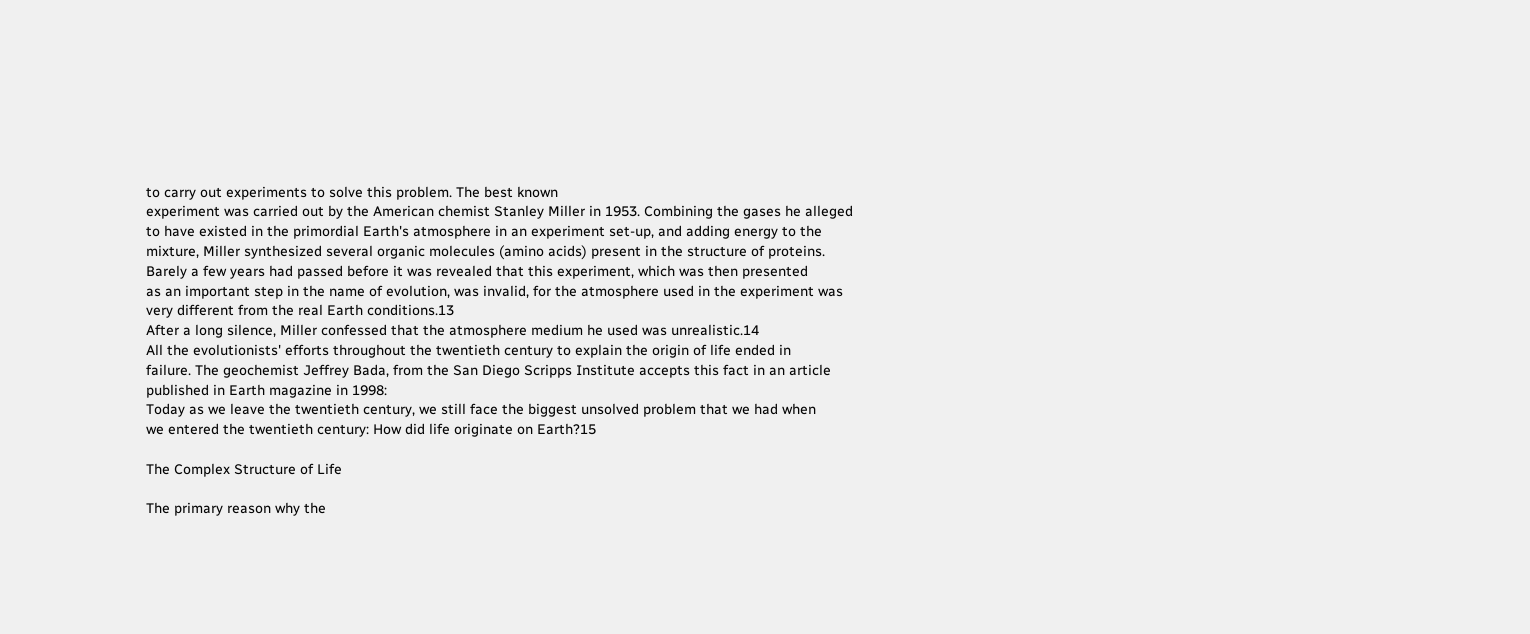to carry out experiments to solve this problem. The best known
experiment was carried out by the American chemist Stanley Miller in 1953. Combining the gases he alleged
to have existed in the primordial Earth's atmosphere in an experiment set-up, and adding energy to the
mixture, Miller synthesized several organic molecules (amino acids) present in the structure of proteins.
Barely a few years had passed before it was revealed that this experiment, which was then presented
as an important step in the name of evolution, was invalid, for the atmosphere used in the experiment was
very different from the real Earth conditions.13
After a long silence, Miller confessed that the atmosphere medium he used was unrealistic.14
All the evolutionists' efforts throughout the twentieth century to explain the origin of life ended in
failure. The geochemist Jeffrey Bada, from the San Diego Scripps Institute accepts this fact in an article
published in Earth magazine in 1998:
Today as we leave the twentieth century, we still face the biggest unsolved problem that we had when
we entered the twentieth century: How did life originate on Earth?15

The Complex Structure of Life

The primary reason why the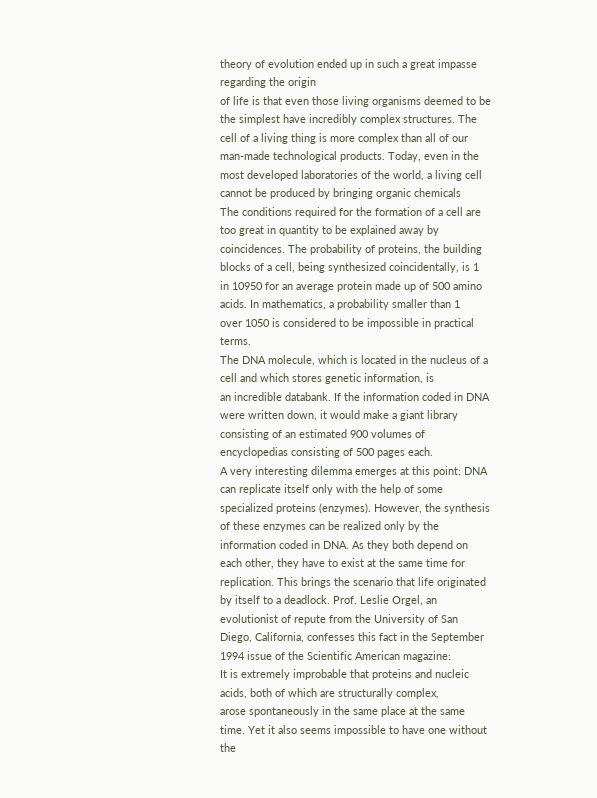theory of evolution ended up in such a great impasse regarding the origin
of life is that even those living organisms deemed to be the simplest have incredibly complex structures. The
cell of a living thing is more complex than all of our man-made technological products. Today, even in the
most developed laboratories of the world, a living cell cannot be produced by bringing organic chemicals
The conditions required for the formation of a cell are too great in quantity to be explained away by
coincidences. The probability of proteins, the building blocks of a cell, being synthesized coincidentally, is 1
in 10950 for an average protein made up of 500 amino acids. In mathematics, a probability smaller than 1
over 1050 is considered to be impossible in practical terms.
The DNA molecule, which is located in the nucleus of a cell and which stores genetic information, is
an incredible databank. If the information coded in DNA were written down, it would make a giant library
consisting of an estimated 900 volumes of encyclopedias consisting of 500 pages each.
A very interesting dilemma emerges at this point: DNA can replicate itself only with the help of some
specialized proteins (enzymes). However, the synthesis of these enzymes can be realized only by the
information coded in DNA. As they both depend on each other, they have to exist at the same time for
replication. This brings the scenario that life originated by itself to a deadlock. Prof. Leslie Orgel, an
evolutionist of repute from the University of San Diego, California, confesses this fact in the September
1994 issue of the Scientific American magazine:
It is extremely improbable that proteins and nucleic acids, both of which are structurally complex,
arose spontaneously in the same place at the same time. Yet it also seems impossible to have one without the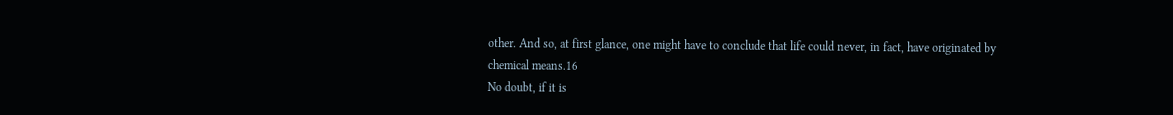other. And so, at first glance, one might have to conclude that life could never, in fact, have originated by
chemical means.16
No doubt, if it is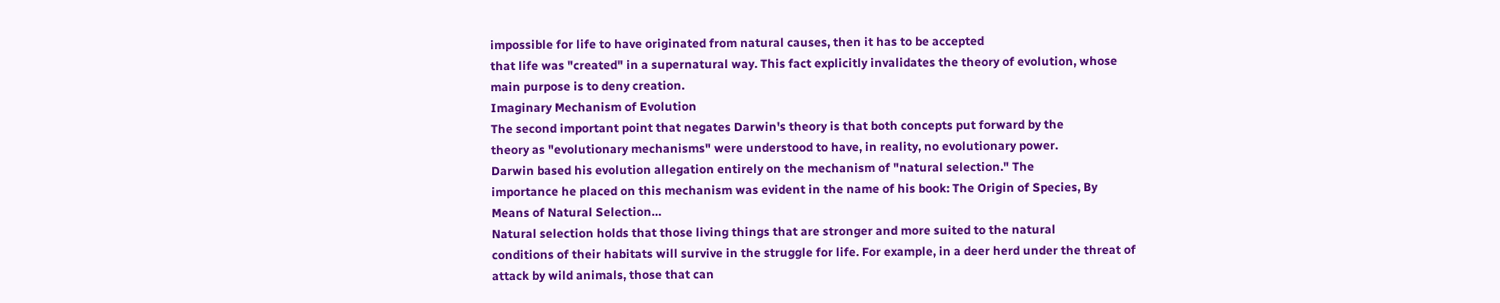impossible for life to have originated from natural causes, then it has to be accepted
that life was "created" in a supernatural way. This fact explicitly invalidates the theory of evolution, whose
main purpose is to deny creation.
Imaginary Mechanism of Evolution
The second important point that negates Darwin's theory is that both concepts put forward by the
theory as "evolutionary mechanisms" were understood to have, in reality, no evolutionary power.
Darwin based his evolution allegation entirely on the mechanism of "natural selection." The
importance he placed on this mechanism was evident in the name of his book: The Origin of Species, By
Means of Natural Selection…
Natural selection holds that those living things that are stronger and more suited to the natural
conditions of their habitats will survive in the struggle for life. For example, in a deer herd under the threat of
attack by wild animals, those that can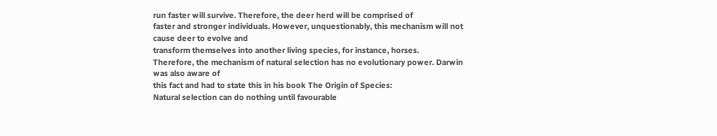run faster will survive. Therefore, the deer herd will be comprised of
faster and stronger individuals. However, unquestionably, this mechanism will not cause deer to evolve and
transform themselves into another living species, for instance, horses.
Therefore, the mechanism of natural selection has no evolutionary power. Darwin was also aware of
this fact and had to state this in his book The Origin of Species:
Natural selection can do nothing until favourable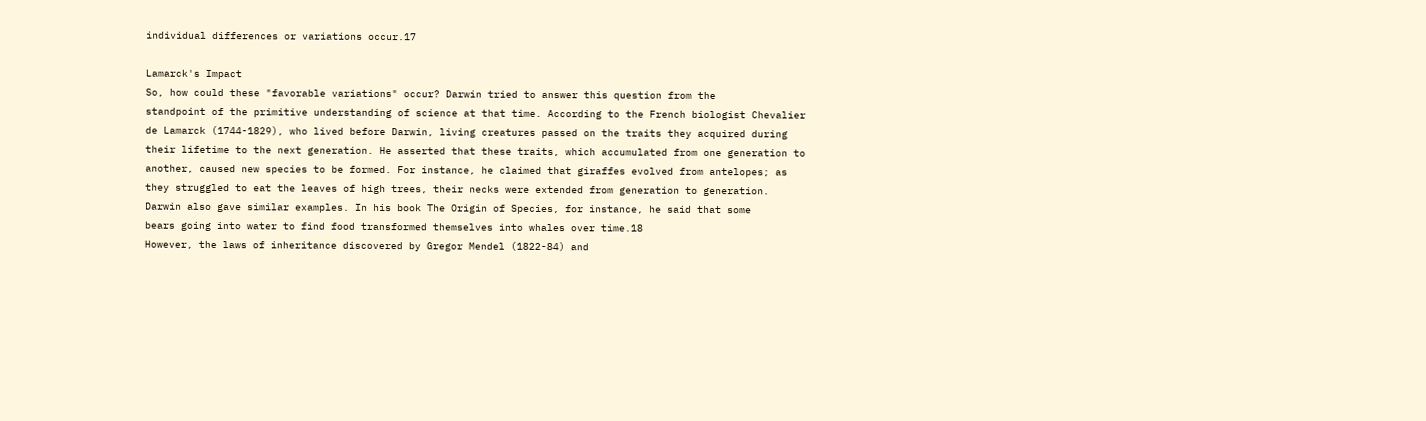individual differences or variations occur.17

Lamarck's Impact
So, how could these "favorable variations" occur? Darwin tried to answer this question from the
standpoint of the primitive understanding of science at that time. According to the French biologist Chevalier
de Lamarck (1744-1829), who lived before Darwin, living creatures passed on the traits they acquired during
their lifetime to the next generation. He asserted that these traits, which accumulated from one generation to
another, caused new species to be formed. For instance, he claimed that giraffes evolved from antelopes; as
they struggled to eat the leaves of high trees, their necks were extended from generation to generation.
Darwin also gave similar examples. In his book The Origin of Species, for instance, he said that some
bears going into water to find food transformed themselves into whales over time.18
However, the laws of inheritance discovered by Gregor Mendel (1822-84) and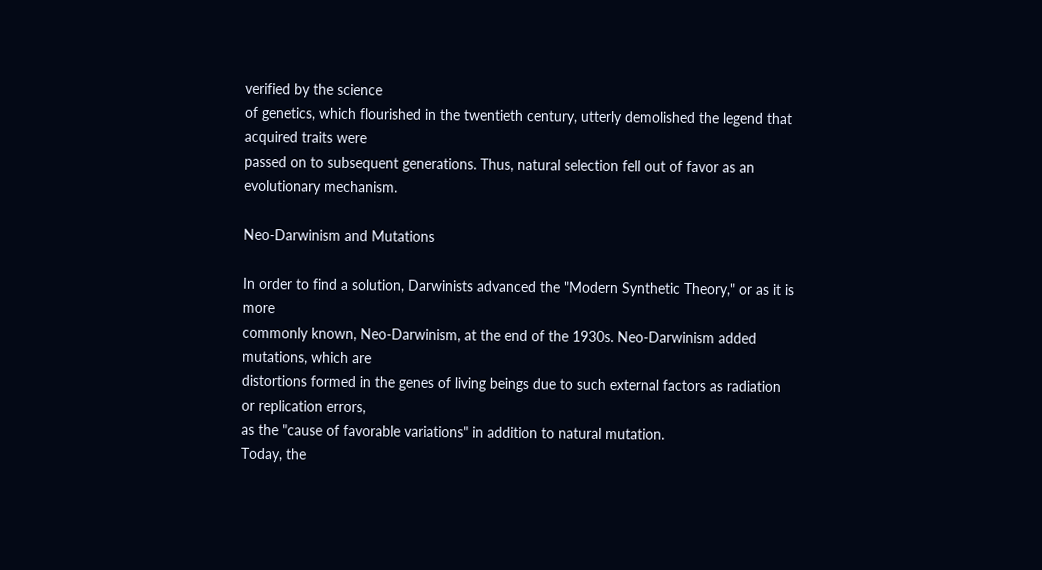verified by the science
of genetics, which flourished in the twentieth century, utterly demolished the legend that acquired traits were
passed on to subsequent generations. Thus, natural selection fell out of favor as an evolutionary mechanism.

Neo-Darwinism and Mutations

In order to find a solution, Darwinists advanced the "Modern Synthetic Theory," or as it is more
commonly known, Neo-Darwinism, at the end of the 1930s. Neo-Darwinism added mutations, which are
distortions formed in the genes of living beings due to such external factors as radiation or replication errors,
as the "cause of favorable variations" in addition to natural mutation.
Today, the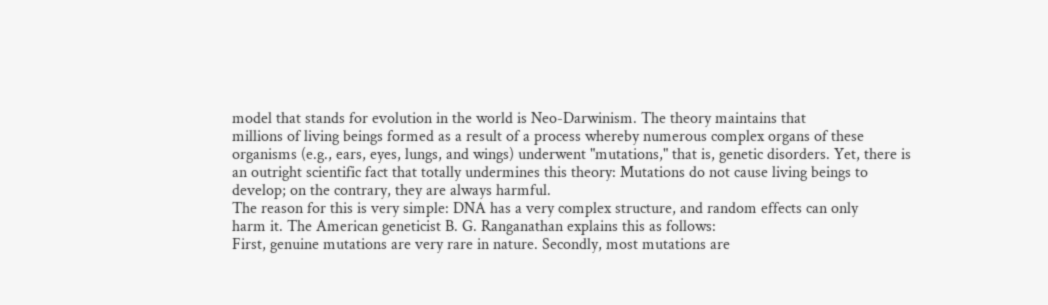model that stands for evolution in the world is Neo-Darwinism. The theory maintains that
millions of living beings formed as a result of a process whereby numerous complex organs of these
organisms (e.g., ears, eyes, lungs, and wings) underwent "mutations," that is, genetic disorders. Yet, there is
an outright scientific fact that totally undermines this theory: Mutations do not cause living beings to
develop; on the contrary, they are always harmful.
The reason for this is very simple: DNA has a very complex structure, and random effects can only
harm it. The American geneticist B. G. Ranganathan explains this as follows:
First, genuine mutations are very rare in nature. Secondly, most mutations are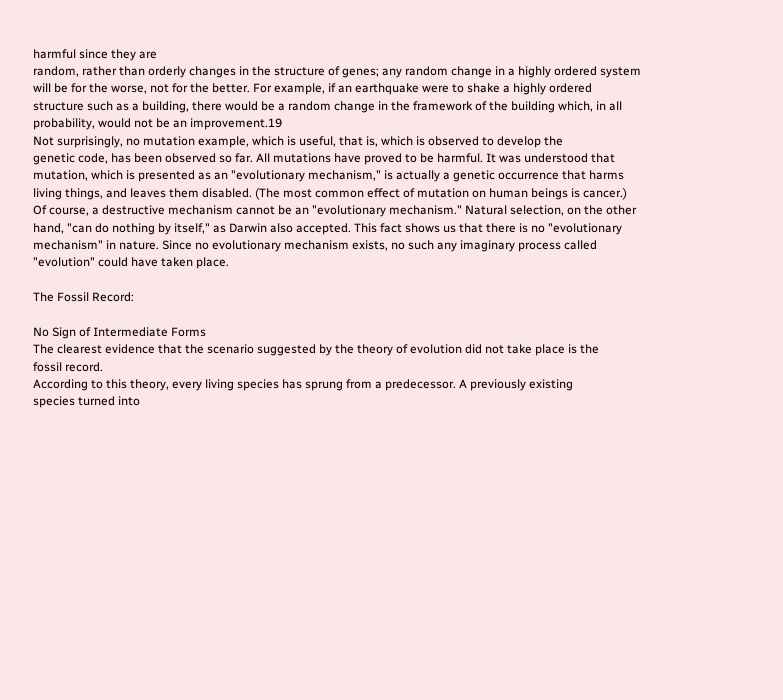harmful since they are
random, rather than orderly changes in the structure of genes; any random change in a highly ordered system
will be for the worse, not for the better. For example, if an earthquake were to shake a highly ordered
structure such as a building, there would be a random change in the framework of the building which, in all
probability, would not be an improvement.19
Not surprisingly, no mutation example, which is useful, that is, which is observed to develop the
genetic code, has been observed so far. All mutations have proved to be harmful. It was understood that
mutation, which is presented as an "evolutionary mechanism," is actually a genetic occurrence that harms
living things, and leaves them disabled. (The most common effect of mutation on human beings is cancer.)
Of course, a destructive mechanism cannot be an "evolutionary mechanism." Natural selection, on the other
hand, "can do nothing by itself," as Darwin also accepted. This fact shows us that there is no "evolutionary
mechanism" in nature. Since no evolutionary mechanism exists, no such any imaginary process called
"evolution" could have taken place.

The Fossil Record:

No Sign of Intermediate Forms
The clearest evidence that the scenario suggested by the theory of evolution did not take place is the
fossil record.
According to this theory, every living species has sprung from a predecessor. A previously existing
species turned into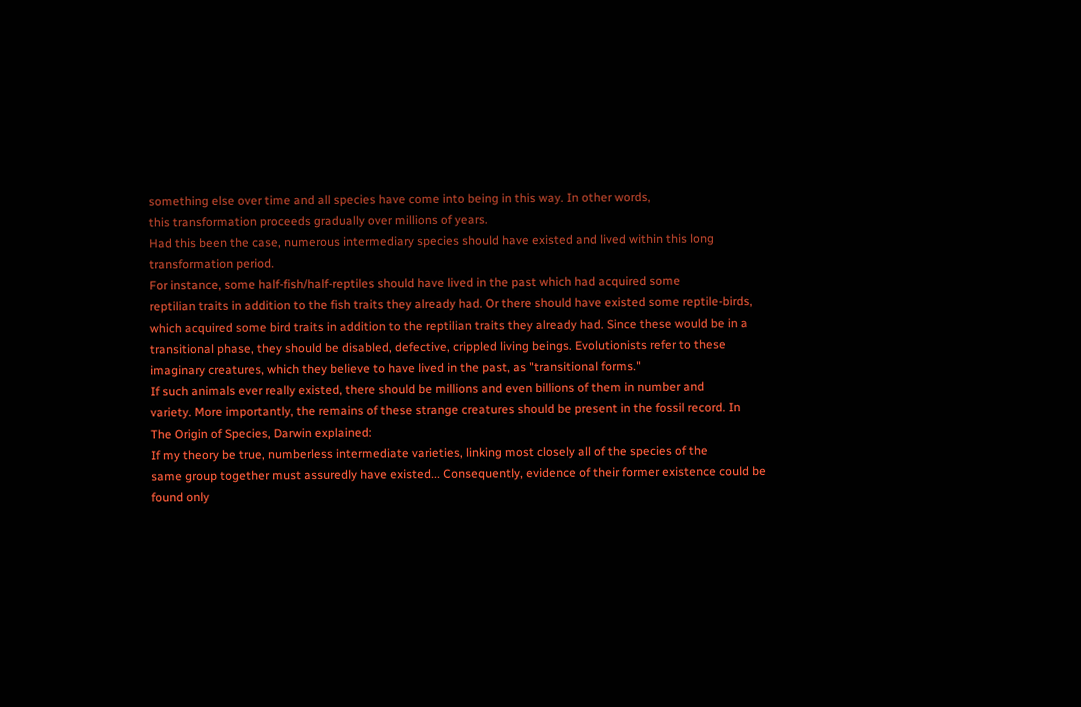something else over time and all species have come into being in this way. In other words,
this transformation proceeds gradually over millions of years.
Had this been the case, numerous intermediary species should have existed and lived within this long
transformation period.
For instance, some half-fish/half-reptiles should have lived in the past which had acquired some
reptilian traits in addition to the fish traits they already had. Or there should have existed some reptile-birds,
which acquired some bird traits in addition to the reptilian traits they already had. Since these would be in a
transitional phase, they should be disabled, defective, crippled living beings. Evolutionists refer to these
imaginary creatures, which they believe to have lived in the past, as "transitional forms."
If such animals ever really existed, there should be millions and even billions of them in number and
variety. More importantly, the remains of these strange creatures should be present in the fossil record. In
The Origin of Species, Darwin explained:
If my theory be true, numberless intermediate varieties, linking most closely all of the species of the
same group together must assuredly have existed... Consequently, evidence of their former existence could be
found only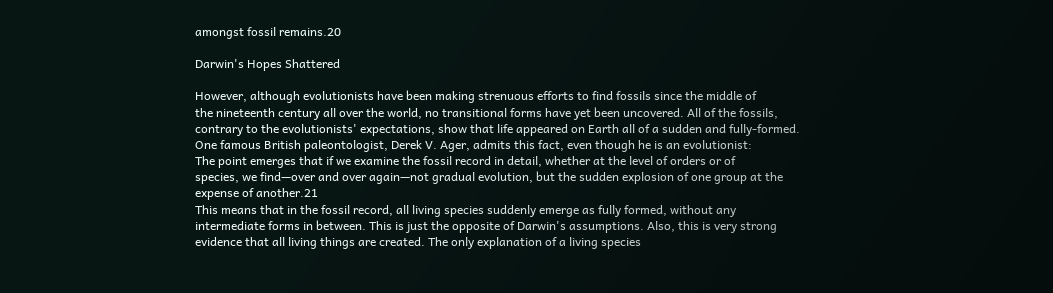amongst fossil remains.20

Darwin's Hopes Shattered

However, although evolutionists have been making strenuous efforts to find fossils since the middle of
the nineteenth century all over the world, no transitional forms have yet been uncovered. All of the fossils,
contrary to the evolutionists' expectations, show that life appeared on Earth all of a sudden and fully-formed.
One famous British paleontologist, Derek V. Ager, admits this fact, even though he is an evolutionist:
The point emerges that if we examine the fossil record in detail, whether at the level of orders or of
species, we find—over and over again—not gradual evolution, but the sudden explosion of one group at the
expense of another.21
This means that in the fossil record, all living species suddenly emerge as fully formed, without any
intermediate forms in between. This is just the opposite of Darwin's assumptions. Also, this is very strong
evidence that all living things are created. The only explanation of a living species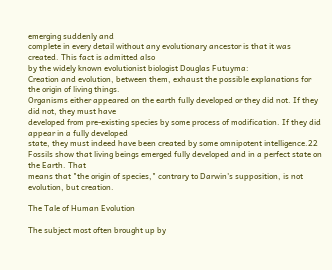emerging suddenly and
complete in every detail without any evolutionary ancestor is that it was created. This fact is admitted also
by the widely known evolutionist biologist Douglas Futuyma:
Creation and evolution, between them, exhaust the possible explanations for the origin of living things.
Organisms either appeared on the earth fully developed or they did not. If they did not, they must have
developed from pre-existing species by some process of modification. If they did appear in a fully developed
state, they must indeed have been created by some omnipotent intelligence.22
Fossils show that living beings emerged fully developed and in a perfect state on the Earth. That
means that "the origin of species," contrary to Darwin's supposition, is not evolution, but creation.

The Tale of Human Evolution

The subject most often brought up by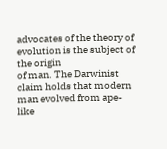advocates of the theory of evolution is the subject of the origin
of man. The Darwinist claim holds that modern man evolved from ape-like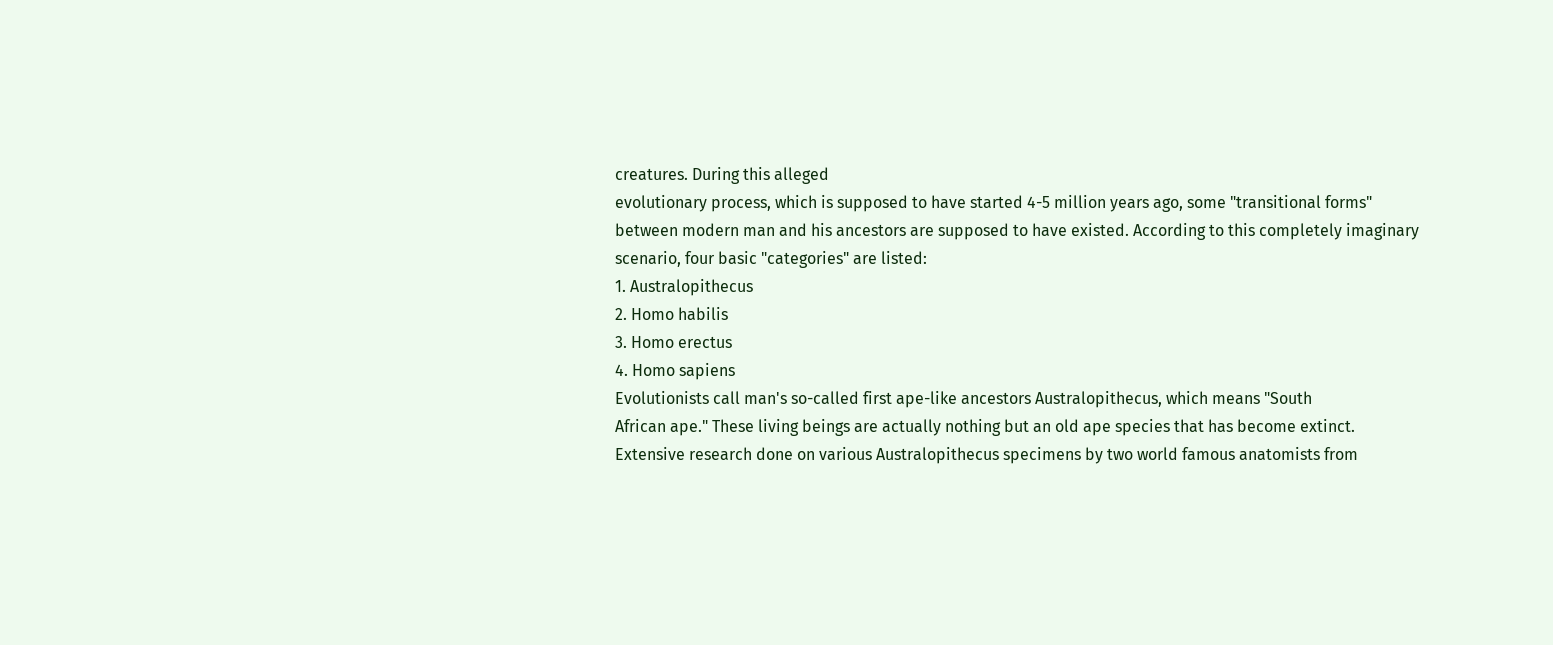creatures. During this alleged
evolutionary process, which is supposed to have started 4-5 million years ago, some "transitional forms"
between modern man and his ancestors are supposed to have existed. According to this completely imaginary
scenario, four basic "categories" are listed:
1. Australopithecus
2. Homo habilis
3. Homo erectus
4. Homo sapiens
Evolutionists call man's so-called first ape-like ancestors Australopithecus, which means "South
African ape." These living beings are actually nothing but an old ape species that has become extinct.
Extensive research done on various Australopithecus specimens by two world famous anatomists from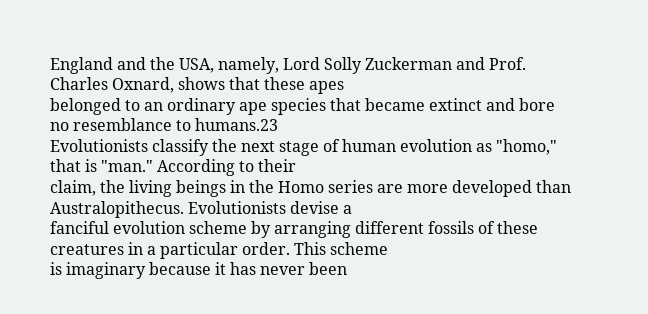England and the USA, namely, Lord Solly Zuckerman and Prof. Charles Oxnard, shows that these apes
belonged to an ordinary ape species that became extinct and bore no resemblance to humans.23
Evolutionists classify the next stage of human evolution as "homo," that is "man." According to their
claim, the living beings in the Homo series are more developed than Australopithecus. Evolutionists devise a
fanciful evolution scheme by arranging different fossils of these creatures in a particular order. This scheme
is imaginary because it has never been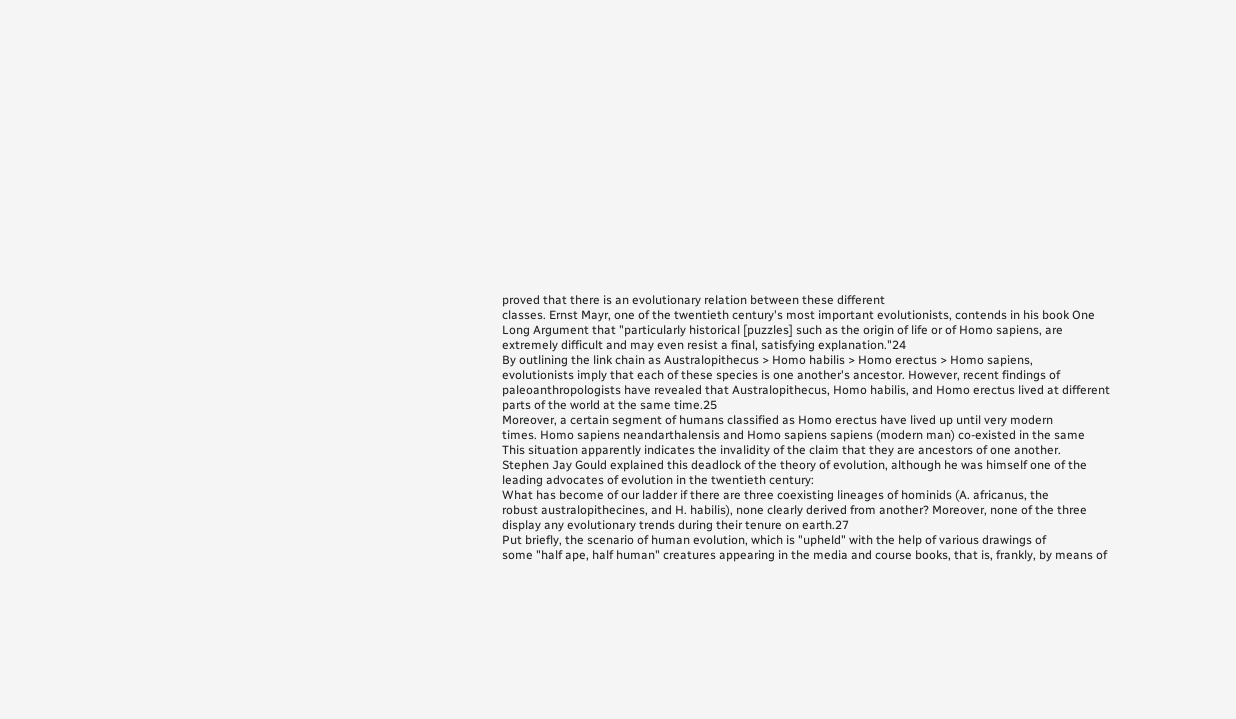proved that there is an evolutionary relation between these different
classes. Ernst Mayr, one of the twentieth century's most important evolutionists, contends in his book One
Long Argument that "particularly historical [puzzles] such as the origin of life or of Homo sapiens, are
extremely difficult and may even resist a final, satisfying explanation."24
By outlining the link chain as Australopithecus > Homo habilis > Homo erectus > Homo sapiens,
evolutionists imply that each of these species is one another's ancestor. However, recent findings of
paleoanthropologists have revealed that Australopithecus, Homo habilis, and Homo erectus lived at different
parts of the world at the same time.25
Moreover, a certain segment of humans classified as Homo erectus have lived up until very modern
times. Homo sapiens neandarthalensis and Homo sapiens sapiens (modern man) co-existed in the same
This situation apparently indicates the invalidity of the claim that they are ancestors of one another.
Stephen Jay Gould explained this deadlock of the theory of evolution, although he was himself one of the
leading advocates of evolution in the twentieth century:
What has become of our ladder if there are three coexisting lineages of hominids (A. africanus, the
robust australopithecines, and H. habilis), none clearly derived from another? Moreover, none of the three
display any evolutionary trends during their tenure on earth.27
Put briefly, the scenario of human evolution, which is "upheld" with the help of various drawings of
some "half ape, half human" creatures appearing in the media and course books, that is, frankly, by means of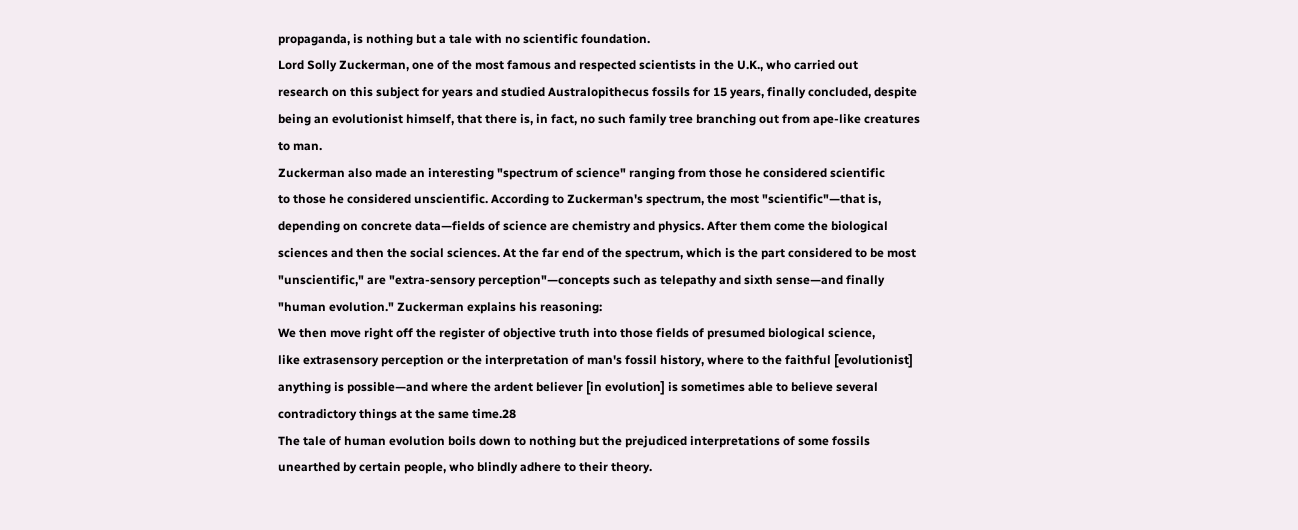propaganda, is nothing but a tale with no scientific foundation.
Lord Solly Zuckerman, one of the most famous and respected scientists in the U.K., who carried out
research on this subject for years and studied Australopithecus fossils for 15 years, finally concluded, despite
being an evolutionist himself, that there is, in fact, no such family tree branching out from ape-like creatures
to man.
Zuckerman also made an interesting "spectrum of science" ranging from those he considered scientific
to those he considered unscientific. According to Zuckerman's spectrum, the most "scientific"—that is,
depending on concrete data—fields of science are chemistry and physics. After them come the biological
sciences and then the social sciences. At the far end of the spectrum, which is the part considered to be most
"unscientific," are "extra-sensory perception"—concepts such as telepathy and sixth sense—and finally
"human evolution." Zuckerman explains his reasoning:
We then move right off the register of objective truth into those fields of presumed biological science,
like extrasensory perception or the interpretation of man's fossil history, where to the faithful [evolutionist]
anything is possible—and where the ardent believer [in evolution] is sometimes able to believe several
contradictory things at the same time.28
The tale of human evolution boils down to nothing but the prejudiced interpretations of some fossils
unearthed by certain people, who blindly adhere to their theory.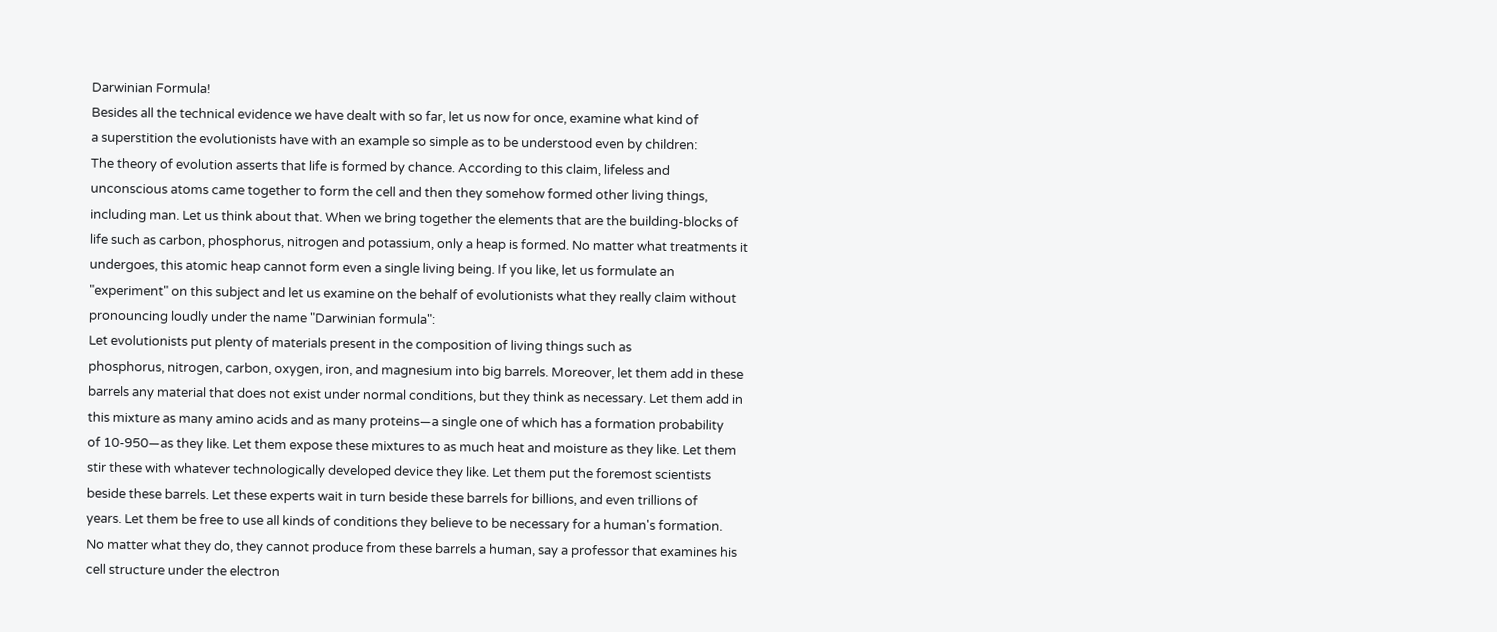Darwinian Formula!
Besides all the technical evidence we have dealt with so far, let us now for once, examine what kind of
a superstition the evolutionists have with an example so simple as to be understood even by children:
The theory of evolution asserts that life is formed by chance. According to this claim, lifeless and
unconscious atoms came together to form the cell and then they somehow formed other living things,
including man. Let us think about that. When we bring together the elements that are the building-blocks of
life such as carbon, phosphorus, nitrogen and potassium, only a heap is formed. No matter what treatments it
undergoes, this atomic heap cannot form even a single living being. If you like, let us formulate an
"experiment" on this subject and let us examine on the behalf of evolutionists what they really claim without
pronouncing loudly under the name "Darwinian formula":
Let evolutionists put plenty of materials present in the composition of living things such as
phosphorus, nitrogen, carbon, oxygen, iron, and magnesium into big barrels. Moreover, let them add in these
barrels any material that does not exist under normal conditions, but they think as necessary. Let them add in
this mixture as many amino acids and as many proteins—a single one of which has a formation probability
of 10-950—as they like. Let them expose these mixtures to as much heat and moisture as they like. Let them
stir these with whatever technologically developed device they like. Let them put the foremost scientists
beside these barrels. Let these experts wait in turn beside these barrels for billions, and even trillions of
years. Let them be free to use all kinds of conditions they believe to be necessary for a human's formation.
No matter what they do, they cannot produce from these barrels a human, say a professor that examines his
cell structure under the electron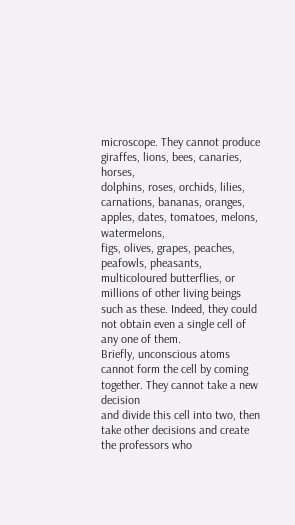microscope. They cannot produce giraffes, lions, bees, canaries, horses,
dolphins, roses, orchids, lilies, carnations, bananas, oranges, apples, dates, tomatoes, melons, watermelons,
figs, olives, grapes, peaches, peafowls, pheasants, multicoloured butterflies, or millions of other living beings
such as these. Indeed, they could not obtain even a single cell of any one of them.
Briefly, unconscious atoms cannot form the cell by coming together. They cannot take a new decision
and divide this cell into two, then take other decisions and create the professors who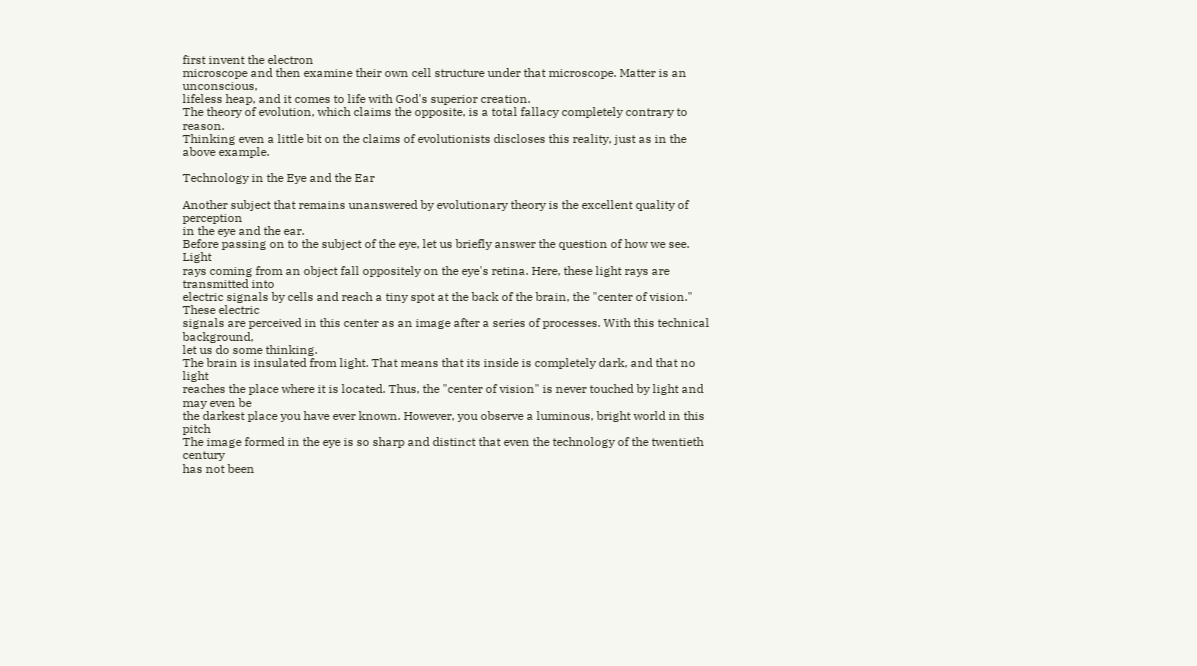first invent the electron
microscope and then examine their own cell structure under that microscope. Matter is an unconscious,
lifeless heap, and it comes to life with God's superior creation.
The theory of evolution, which claims the opposite, is a total fallacy completely contrary to reason.
Thinking even a little bit on the claims of evolutionists discloses this reality, just as in the above example.

Technology in the Eye and the Ear

Another subject that remains unanswered by evolutionary theory is the excellent quality of perception
in the eye and the ear.
Before passing on to the subject of the eye, let us briefly answer the question of how we see. Light
rays coming from an object fall oppositely on the eye's retina. Here, these light rays are transmitted into
electric signals by cells and reach a tiny spot at the back of the brain, the "center of vision." These electric
signals are perceived in this center as an image after a series of processes. With this technical background,
let us do some thinking.
The brain is insulated from light. That means that its inside is completely dark, and that no light
reaches the place where it is located. Thus, the "center of vision" is never touched by light and may even be
the darkest place you have ever known. However, you observe a luminous, bright world in this pitch
The image formed in the eye is so sharp and distinct that even the technology of the twentieth century
has not been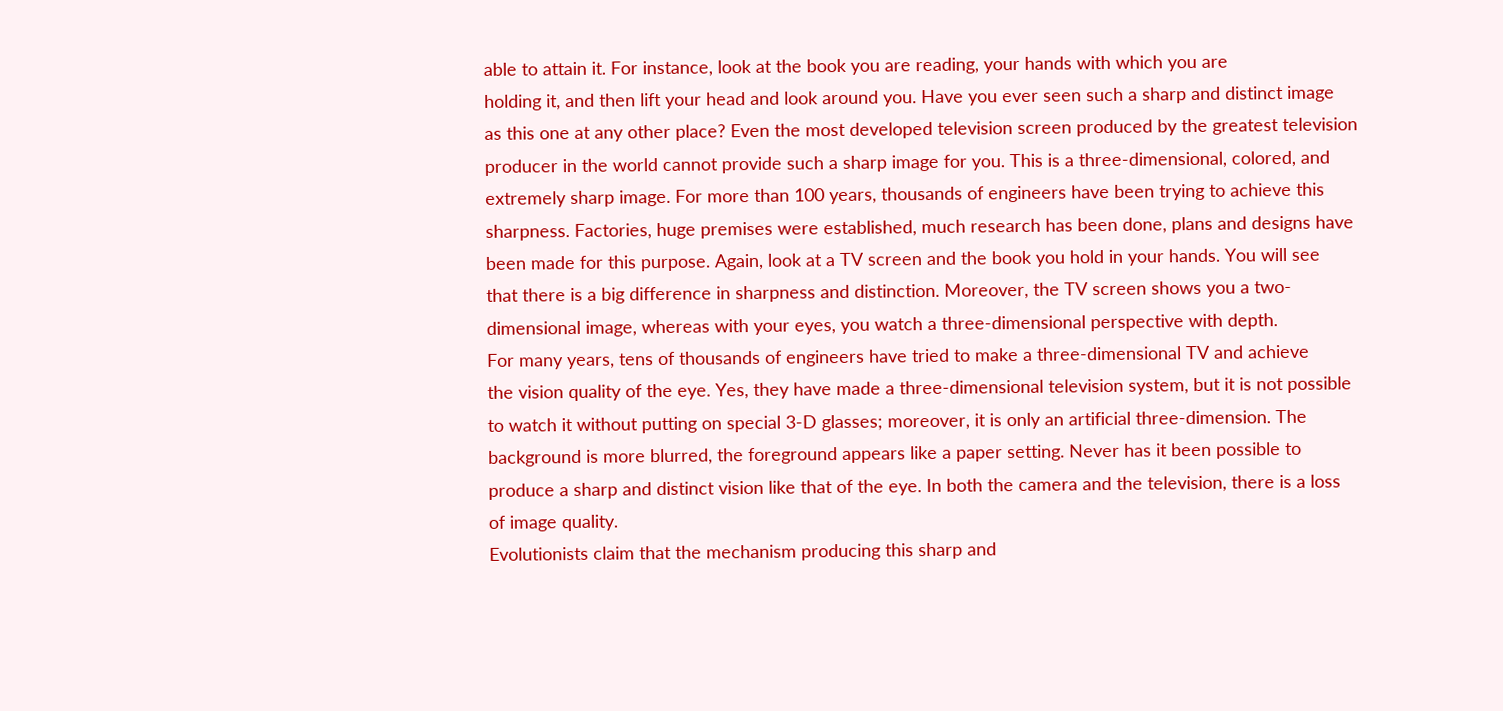able to attain it. For instance, look at the book you are reading, your hands with which you are
holding it, and then lift your head and look around you. Have you ever seen such a sharp and distinct image
as this one at any other place? Even the most developed television screen produced by the greatest television
producer in the world cannot provide such a sharp image for you. This is a three-dimensional, colored, and
extremely sharp image. For more than 100 years, thousands of engineers have been trying to achieve this
sharpness. Factories, huge premises were established, much research has been done, plans and designs have
been made for this purpose. Again, look at a TV screen and the book you hold in your hands. You will see
that there is a big difference in sharpness and distinction. Moreover, the TV screen shows you a two-
dimensional image, whereas with your eyes, you watch a three-dimensional perspective with depth.
For many years, tens of thousands of engineers have tried to make a three-dimensional TV and achieve
the vision quality of the eye. Yes, they have made a three-dimensional television system, but it is not possible
to watch it without putting on special 3-D glasses; moreover, it is only an artificial three-dimension. The
background is more blurred, the foreground appears like a paper setting. Never has it been possible to
produce a sharp and distinct vision like that of the eye. In both the camera and the television, there is a loss
of image quality.
Evolutionists claim that the mechanism producing this sharp and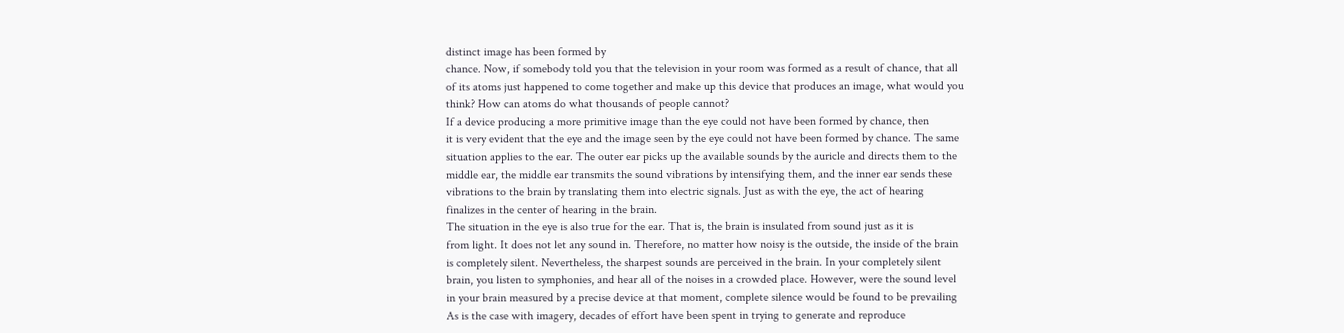distinct image has been formed by
chance. Now, if somebody told you that the television in your room was formed as a result of chance, that all
of its atoms just happened to come together and make up this device that produces an image, what would you
think? How can atoms do what thousands of people cannot?
If a device producing a more primitive image than the eye could not have been formed by chance, then
it is very evident that the eye and the image seen by the eye could not have been formed by chance. The same
situation applies to the ear. The outer ear picks up the available sounds by the auricle and directs them to the
middle ear, the middle ear transmits the sound vibrations by intensifying them, and the inner ear sends these
vibrations to the brain by translating them into electric signals. Just as with the eye, the act of hearing
finalizes in the center of hearing in the brain.
The situation in the eye is also true for the ear. That is, the brain is insulated from sound just as it is
from light. It does not let any sound in. Therefore, no matter how noisy is the outside, the inside of the brain
is completely silent. Nevertheless, the sharpest sounds are perceived in the brain. In your completely silent
brain, you listen to symphonies, and hear all of the noises in a crowded place. However, were the sound level
in your brain measured by a precise device at that moment, complete silence would be found to be prevailing
As is the case with imagery, decades of effort have been spent in trying to generate and reproduce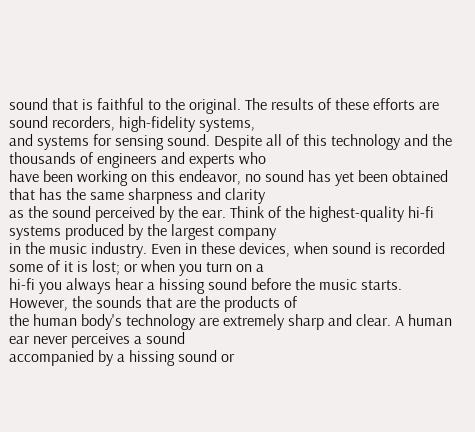sound that is faithful to the original. The results of these efforts are sound recorders, high-fidelity systems,
and systems for sensing sound. Despite all of this technology and the thousands of engineers and experts who
have been working on this endeavor, no sound has yet been obtained that has the same sharpness and clarity
as the sound perceived by the ear. Think of the highest-quality hi-fi systems produced by the largest company
in the music industry. Even in these devices, when sound is recorded some of it is lost; or when you turn on a
hi-fi you always hear a hissing sound before the music starts. However, the sounds that are the products of
the human body's technology are extremely sharp and clear. A human ear never perceives a sound
accompanied by a hissing sound or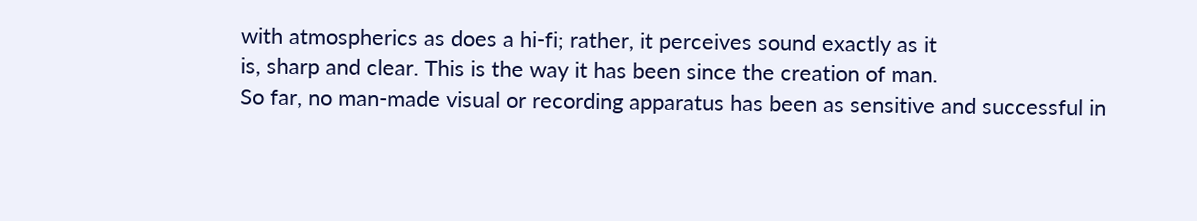with atmospherics as does a hi-fi; rather, it perceives sound exactly as it
is, sharp and clear. This is the way it has been since the creation of man.
So far, no man-made visual or recording apparatus has been as sensitive and successful in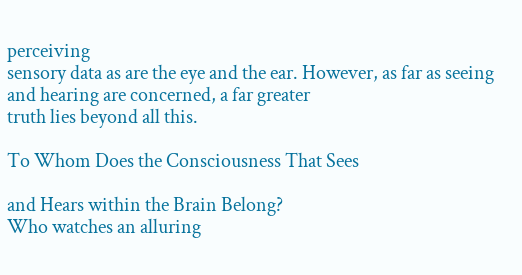perceiving
sensory data as are the eye and the ear. However, as far as seeing and hearing are concerned, a far greater
truth lies beyond all this.

To Whom Does the Consciousness That Sees

and Hears within the Brain Belong?
Who watches an alluring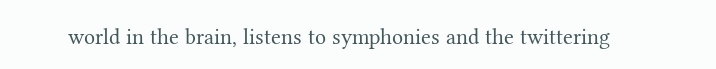world in the brain, listens to symphonies and the twittering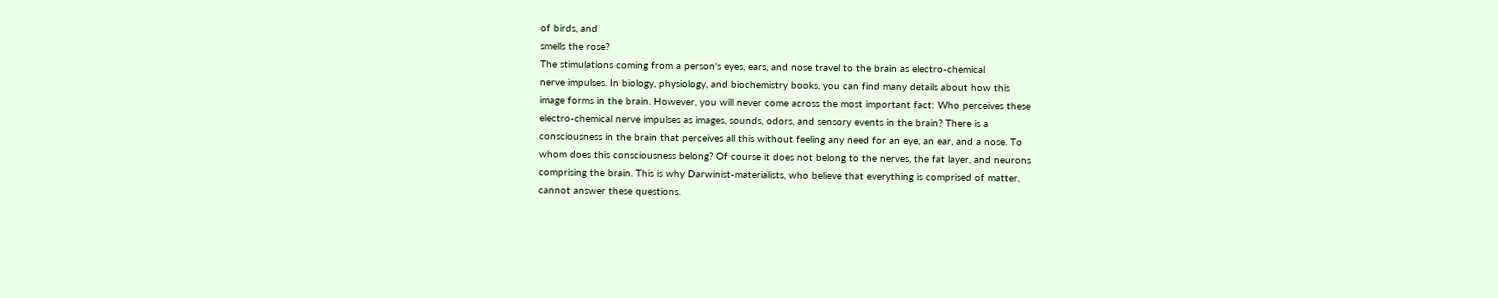of birds, and
smells the rose?
The stimulations coming from a person's eyes, ears, and nose travel to the brain as electro-chemical
nerve impulses. In biology, physiology, and biochemistry books, you can find many details about how this
image forms in the brain. However, you will never come across the most important fact: Who perceives these
electro-chemical nerve impulses as images, sounds, odors, and sensory events in the brain? There is a
consciousness in the brain that perceives all this without feeling any need for an eye, an ear, and a nose. To
whom does this consciousness belong? Of course it does not belong to the nerves, the fat layer, and neurons
comprising the brain. This is why Darwinist-materialists, who believe that everything is comprised of matter,
cannot answer these questions.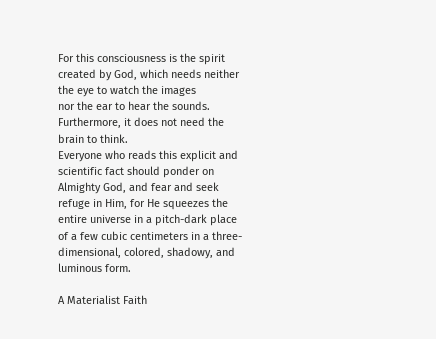For this consciousness is the spirit created by God, which needs neither the eye to watch the images
nor the ear to hear the sounds. Furthermore, it does not need the brain to think.
Everyone who reads this explicit and scientific fact should ponder on Almighty God, and fear and seek
refuge in Him, for He squeezes the entire universe in a pitch-dark place of a few cubic centimeters in a three-
dimensional, colored, shadowy, and luminous form.

A Materialist Faith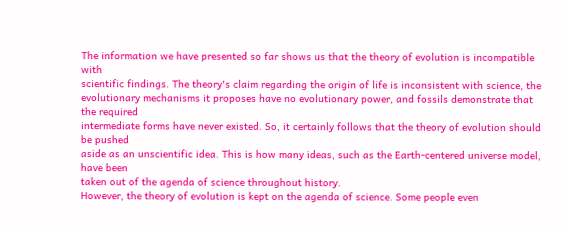The information we have presented so far shows us that the theory of evolution is incompatible with
scientific findings. The theory's claim regarding the origin of life is inconsistent with science, the
evolutionary mechanisms it proposes have no evolutionary power, and fossils demonstrate that the required
intermediate forms have never existed. So, it certainly follows that the theory of evolution should be pushed
aside as an unscientific idea. This is how many ideas, such as the Earth-centered universe model, have been
taken out of the agenda of science throughout history.
However, the theory of evolution is kept on the agenda of science. Some people even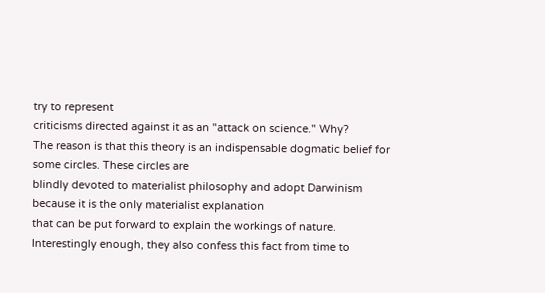try to represent
criticisms directed against it as an "attack on science." Why?
The reason is that this theory is an indispensable dogmatic belief for some circles. These circles are
blindly devoted to materialist philosophy and adopt Darwinism because it is the only materialist explanation
that can be put forward to explain the workings of nature.
Interestingly enough, they also confess this fact from time to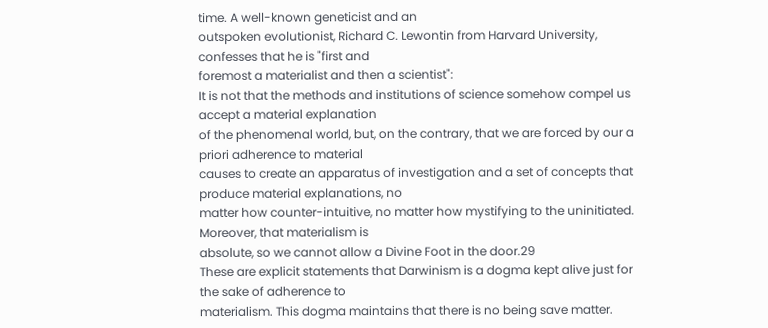time. A well-known geneticist and an
outspoken evolutionist, Richard C. Lewontin from Harvard University, confesses that he is "first and
foremost a materialist and then a scientist":
It is not that the methods and institutions of science somehow compel us accept a material explanation
of the phenomenal world, but, on the contrary, that we are forced by our a priori adherence to material
causes to create an apparatus of investigation and a set of concepts that produce material explanations, no
matter how counter-intuitive, no matter how mystifying to the uninitiated. Moreover, that materialism is
absolute, so we cannot allow a Divine Foot in the door.29
These are explicit statements that Darwinism is a dogma kept alive just for the sake of adherence to
materialism. This dogma maintains that there is no being save matter.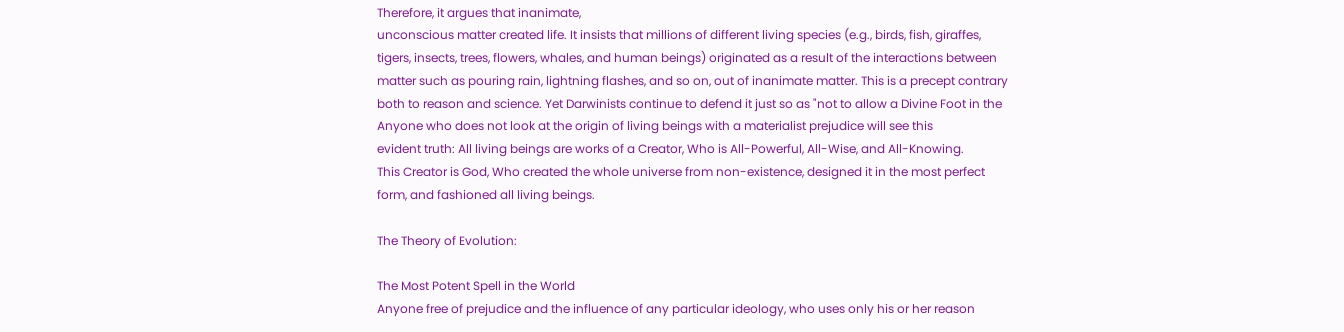Therefore, it argues that inanimate,
unconscious matter created life. It insists that millions of different living species (e.g., birds, fish, giraffes,
tigers, insects, trees, flowers, whales, and human beings) originated as a result of the interactions between
matter such as pouring rain, lightning flashes, and so on, out of inanimate matter. This is a precept contrary
both to reason and science. Yet Darwinists continue to defend it just so as "not to allow a Divine Foot in the
Anyone who does not look at the origin of living beings with a materialist prejudice will see this
evident truth: All living beings are works of a Creator, Who is All-Powerful, All-Wise, and All-Knowing.
This Creator is God, Who created the whole universe from non-existence, designed it in the most perfect
form, and fashioned all living beings.

The Theory of Evolution:

The Most Potent Spell in the World
Anyone free of prejudice and the influence of any particular ideology, who uses only his or her reason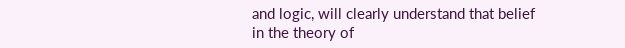and logic, will clearly understand that belief in the theory of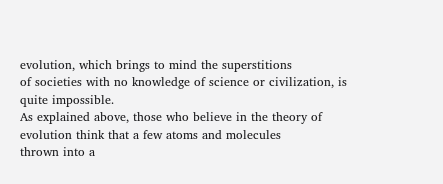evolution, which brings to mind the superstitions
of societies with no knowledge of science or civilization, is quite impossible.
As explained above, those who believe in the theory of evolution think that a few atoms and molecules
thrown into a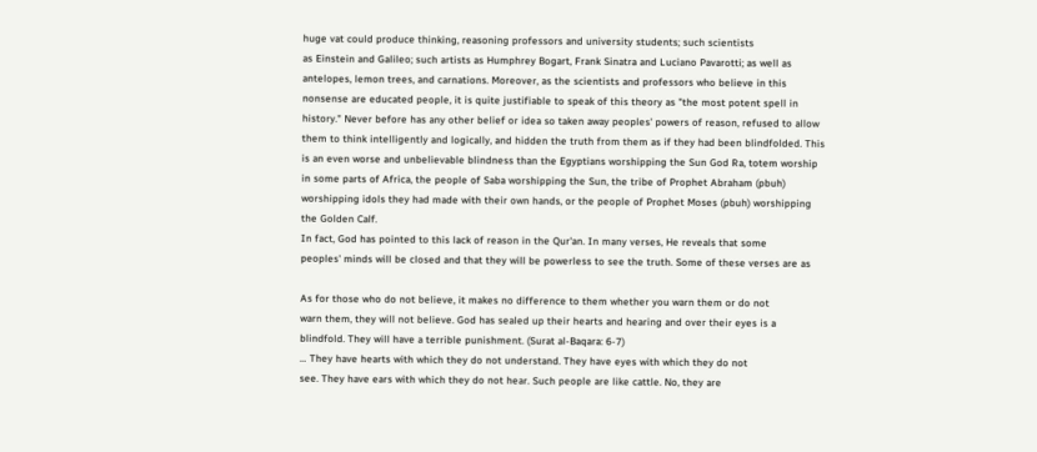huge vat could produce thinking, reasoning professors and university students; such scientists
as Einstein and Galileo; such artists as Humphrey Bogart, Frank Sinatra and Luciano Pavarotti; as well as
antelopes, lemon trees, and carnations. Moreover, as the scientists and professors who believe in this
nonsense are educated people, it is quite justifiable to speak of this theory as "the most potent spell in
history." Never before has any other belief or idea so taken away peoples' powers of reason, refused to allow
them to think intelligently and logically, and hidden the truth from them as if they had been blindfolded. This
is an even worse and unbelievable blindness than the Egyptians worshipping the Sun God Ra, totem worship
in some parts of Africa, the people of Saba worshipping the Sun, the tribe of Prophet Abraham (pbuh)
worshipping idols they had made with their own hands, or the people of Prophet Moses (pbuh) worshipping
the Golden Calf.
In fact, God has pointed to this lack of reason in the Qur'an. In many verses, He reveals that some
peoples' minds will be closed and that they will be powerless to see the truth. Some of these verses are as

As for those who do not believe, it makes no difference to them whether you warn them or do not
warn them, they will not believe. God has sealed up their hearts and hearing and over their eyes is a
blindfold. They will have a terrible punishment. (Surat al-Baqara: 6-7)
… They have hearts with which they do not understand. They have eyes with which they do not
see. They have ears with which they do not hear. Such people are like cattle. No, they are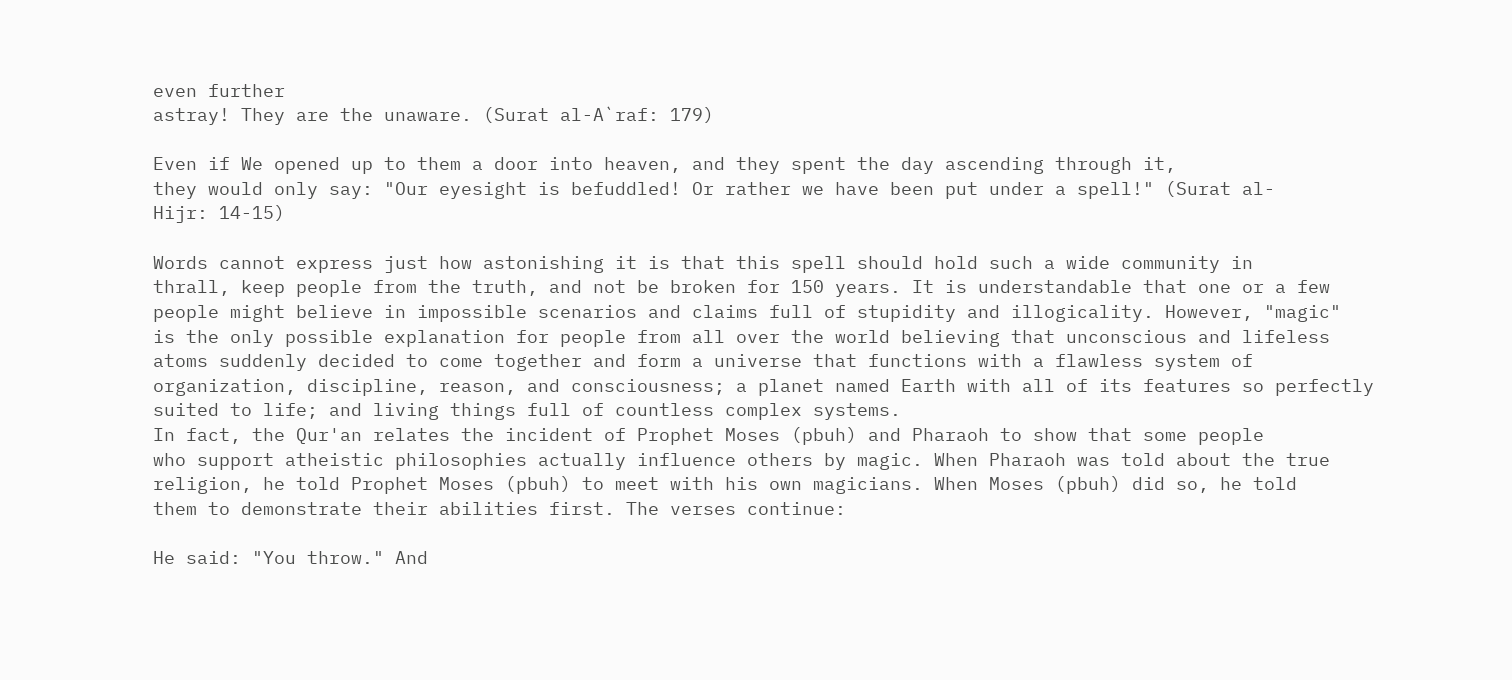even further
astray! They are the unaware. (Surat al-A`raf: 179)

Even if We opened up to them a door into heaven, and they spent the day ascending through it,
they would only say: "Our eyesight is befuddled! Or rather we have been put under a spell!" (Surat al-
Hijr: 14-15)

Words cannot express just how astonishing it is that this spell should hold such a wide community in
thrall, keep people from the truth, and not be broken for 150 years. It is understandable that one or a few
people might believe in impossible scenarios and claims full of stupidity and illogicality. However, "magic"
is the only possible explanation for people from all over the world believing that unconscious and lifeless
atoms suddenly decided to come together and form a universe that functions with a flawless system of
organization, discipline, reason, and consciousness; a planet named Earth with all of its features so perfectly
suited to life; and living things full of countless complex systems.
In fact, the Qur'an relates the incident of Prophet Moses (pbuh) and Pharaoh to show that some people
who support atheistic philosophies actually influence others by magic. When Pharaoh was told about the true
religion, he told Prophet Moses (pbuh) to meet with his own magicians. When Moses (pbuh) did so, he told
them to demonstrate their abilities first. The verses continue:

He said: "You throw." And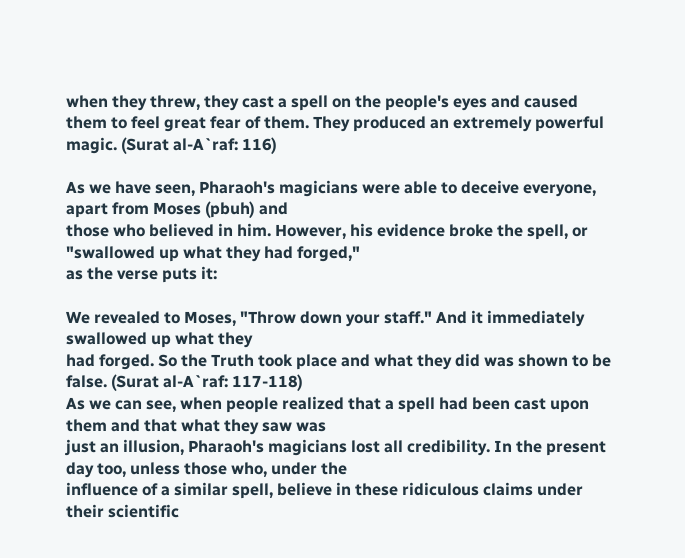when they threw, they cast a spell on the people's eyes and caused
them to feel great fear of them. They produced an extremely powerful magic. (Surat al-A`raf: 116)

As we have seen, Pharaoh's magicians were able to deceive everyone, apart from Moses (pbuh) and
those who believed in him. However, his evidence broke the spell, or "swallowed up what they had forged,"
as the verse puts it:

We revealed to Moses, "Throw down your staff." And it immediately swallowed up what they
had forged. So the Truth took place and what they did was shown to be false. (Surat al-A`raf: 117-118)
As we can see, when people realized that a spell had been cast upon them and that what they saw was
just an illusion, Pharaoh's magicians lost all credibility. In the present day too, unless those who, under the
influence of a similar spell, believe in these ridiculous claims under their scientific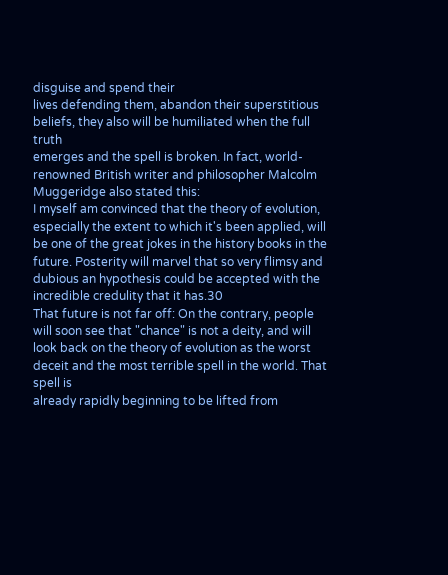disguise and spend their
lives defending them, abandon their superstitious beliefs, they also will be humiliated when the full truth
emerges and the spell is broken. In fact, world-renowned British writer and philosopher Malcolm
Muggeridge also stated this:
I myself am convinced that the theory of evolution, especially the extent to which it's been applied, will
be one of the great jokes in the history books in the future. Posterity will marvel that so very flimsy and
dubious an hypothesis could be accepted with the incredible credulity that it has.30
That future is not far off: On the contrary, people will soon see that "chance" is not a deity, and will
look back on the theory of evolution as the worst deceit and the most terrible spell in the world. That spell is
already rapidly beginning to be lifted from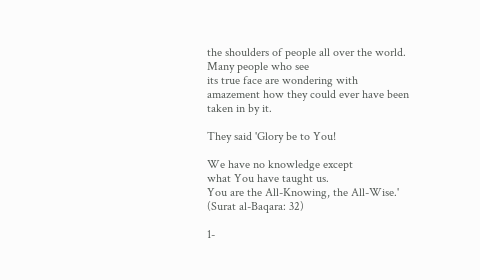the shoulders of people all over the world. Many people who see
its true face are wondering with amazement how they could ever have been taken in by it.

They said 'Glory be to You!

We have no knowledge except
what You have taught us.
You are the All-Knowing, the All-Wise.'
(Surat al-Baqara: 32)

1-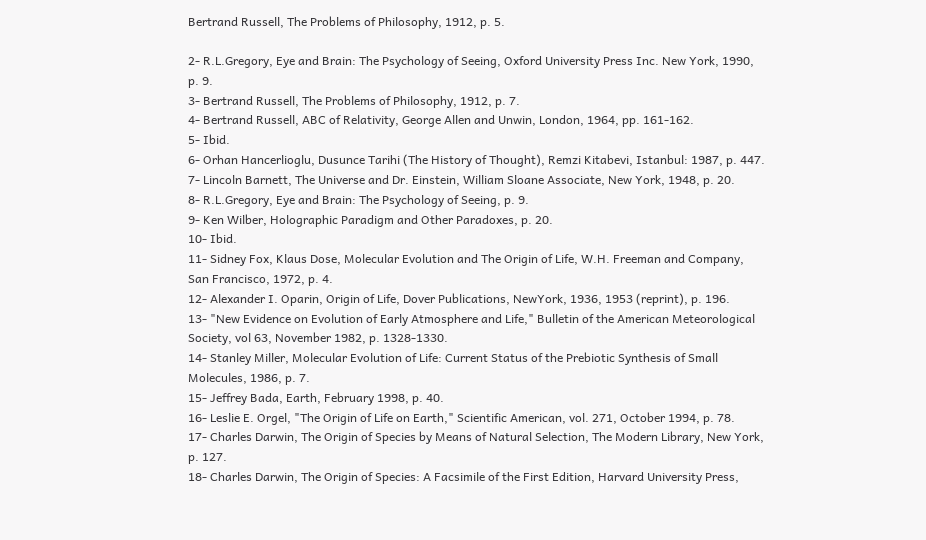Bertrand Russell, The Problems of Philosophy, 1912, p. 5.

2- R.L.Gregory, Eye and Brain: The Psychology of Seeing, Oxford University Press Inc. New York, 1990,
p. 9.
3- Bertrand Russell, The Problems of Philosophy, 1912, p. 7.
4- Bertrand Russell, ABC of Relativity, George Allen and Unwin, London, 1964, pp. 161-162.
5- Ibid.
6- Orhan Hancerlioglu, Dusunce Tarihi (The History of Thought), Remzi Kitabevi, Istanbul: 1987, p. 447.
7- Lincoln Barnett, The Universe and Dr. Einstein, William Sloane Associate, New York, 1948, p. 20.
8- R.L.Gregory, Eye and Brain: The Psychology of Seeing, p. 9.
9- Ken Wilber, Holographic Paradigm and Other Paradoxes, p. 20.
10- Ibid.
11- Sidney Fox, Klaus Dose, Molecular Evolution and The Origin of Life, W.H. Freeman and Company,
San Francisco, 1972, p. 4.
12- Alexander I. Oparin, Origin of Life, Dover Publications, NewYork, 1936, 1953 (reprint), p. 196.
13- "New Evidence on Evolution of Early Atmosphere and Life," Bulletin of the American Meteorological
Society, vol 63, November 1982, p. 1328-1330.
14- Stanley Miller, Molecular Evolution of Life: Current Status of the Prebiotic Synthesis of Small
Molecules, 1986, p. 7.
15- Jeffrey Bada, Earth, February 1998, p. 40.
16- Leslie E. Orgel, "The Origin of Life on Earth," Scientific American, vol. 271, October 1994, p. 78.
17- Charles Darwin, The Origin of Species by Means of Natural Selection, The Modern Library, New York,
p. 127.
18- Charles Darwin, The Origin of Species: A Facsimile of the First Edition, Harvard University Press,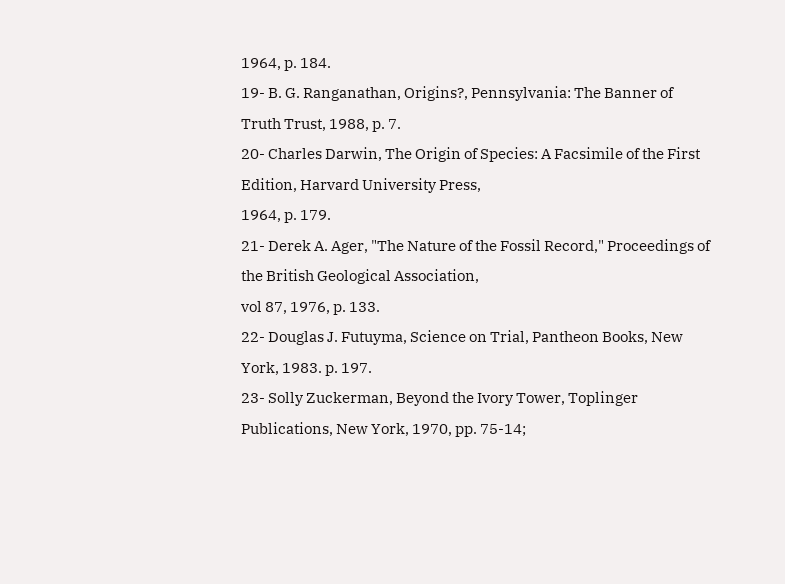1964, p. 184.
19- B. G. Ranganathan, Origins?, Pennsylvania: The Banner of Truth Trust, 1988, p. 7.
20- Charles Darwin, The Origin of Species: A Facsimile of the First Edition, Harvard University Press,
1964, p. 179.
21- Derek A. Ager, "The Nature of the Fossil Record," Proceedings of the British Geological Association,
vol 87, 1976, p. 133.
22- Douglas J. Futuyma, Science on Trial, Pantheon Books, New York, 1983. p. 197.
23- Solly Zuckerman, Beyond the Ivory Tower, Toplinger Publications, New York, 1970, pp. 75-14;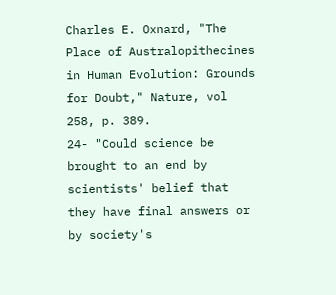Charles E. Oxnard, "The Place of Australopithecines in Human Evolution: Grounds for Doubt," Nature, vol
258, p. 389.
24- "Could science be brought to an end by scientists' belief that they have final answers or by society's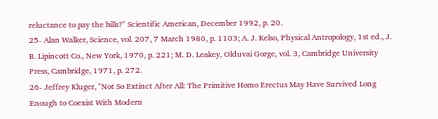reluctance to pay the bills?" Scientific American, December 1992, p. 20.
25- Alan Walker, Science, vol. 207, 7 March 1980, p. 1103; A. J. Kelso, Physical Antropology, 1st ed., J.
B. Lipincott Co., New York, 1970, p. 221; M. D. Leakey, Olduvai Gorge, vol. 3, Cambridge University
Press, Cambridge, 1971, p. 272.
26- Jeffrey Kluger, "Not So Extinct After All: The Primitive Homo Erectus May Have Survived Long
Enough to Coexist With Modern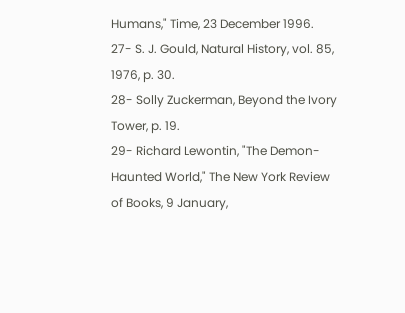Humans," Time, 23 December 1996.
27- S. J. Gould, Natural History, vol. 85, 1976, p. 30.
28- Solly Zuckerman, Beyond the Ivory Tower, p. 19.
29- Richard Lewontin, "The Demon-Haunted World," The New York Review of Books, 9 January,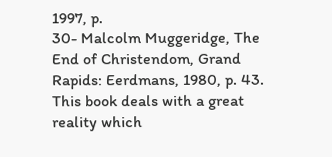1997, p.
30- Malcolm Muggeridge, The End of Christendom, Grand Rapids: Eerdmans, 1980, p. 43.
This book deals with a great reality which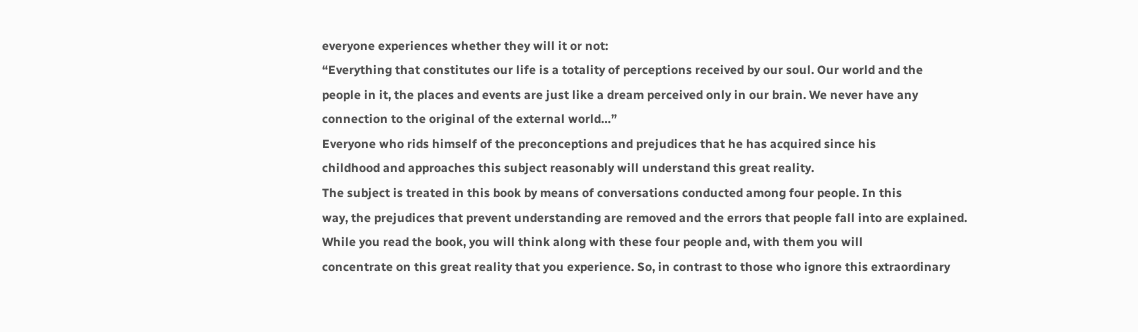everyone experiences whether they will it or not:
“Everything that constitutes our life is a totality of perceptions received by our soul. Our world and the
people in it, the places and events are just like a dream perceived only in our brain. We never have any
connection to the original of the external world…”
Everyone who rids himself of the preconceptions and prejudices that he has acquired since his
childhood and approaches this subject reasonably will understand this great reality.
The subject is treated in this book by means of conversations conducted among four people. In this
way, the prejudices that prevent understanding are removed and the errors that people fall into are explained.
While you read the book, you will think along with these four people and, with them you will
concentrate on this great reality that you experience. So, in contrast to those who ignore this extraordinary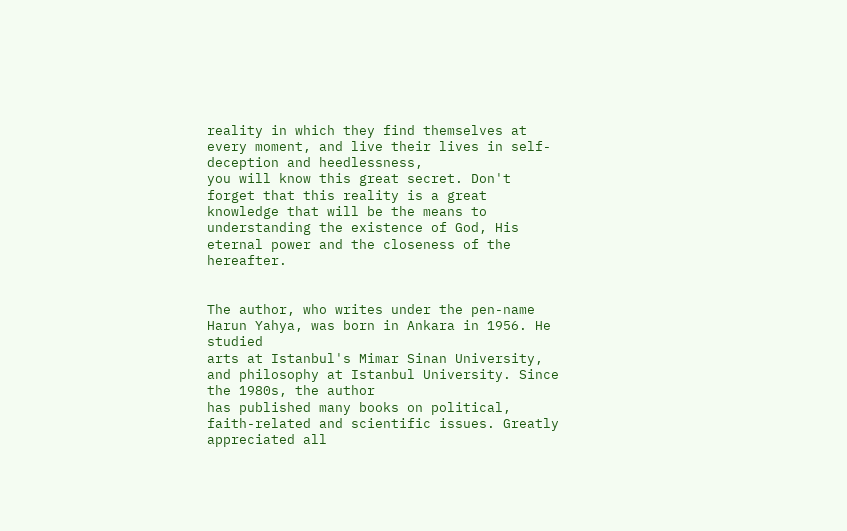reality in which they find themselves at every moment, and live their lives in self-deception and heedlessness,
you will know this great secret. Don't forget that this reality is a great knowledge that will be the means to
understanding the existence of God, His eternal power and the closeness of the hereafter.


The author, who writes under the pen-name Harun Yahya, was born in Ankara in 1956. He studied
arts at Istanbul's Mimar Sinan University, and philosophy at Istanbul University. Since the 1980s, the author
has published many books on political, faith-related and scientific issues. Greatly appreciated all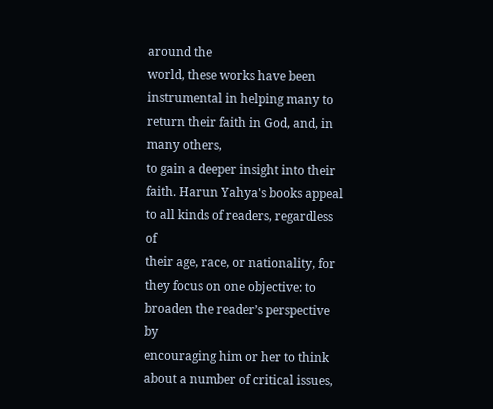around the
world, these works have been instrumental in helping many to return their faith in God, and, in many others,
to gain a deeper insight into their faith. Harun Yahya's books appeal to all kinds of readers, regardless of
their age, race, or nationality, for they focus on one objective: to broaden the reader’s perspective by
encouraging him or her to think about a number of critical issues,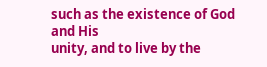such as the existence of God and His
unity, and to live by the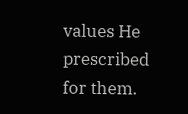values He prescribed for them.